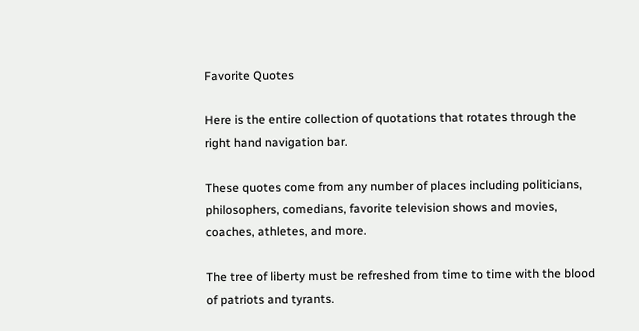Favorite Quotes

Here is the entire collection of quotations that rotates through the right hand navigation bar.

These quotes come from any number of places including politicians, philosophers, comedians, favorite television shows and movies, coaches, athletes, and more.

The tree of liberty must be refreshed from time to time with the blood of patriots and tyrants.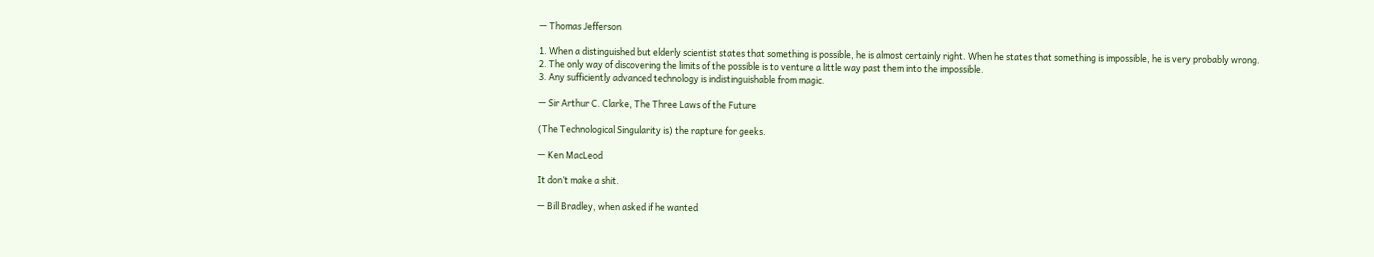— Thomas Jefferson

1. When a distinguished but elderly scientist states that something is possible, he is almost certainly right. When he states that something is impossible, he is very probably wrong.
2. The only way of discovering the limits of the possible is to venture a little way past them into the impossible.
3. Any sufficiently advanced technology is indistinguishable from magic.

— Sir Arthur C. Clarke, The Three Laws of the Future

(The Technological Singularity is) the rapture for geeks.

— Ken MacLeod

It don’t make a shit.

— Bill Bradley, when asked if he wanted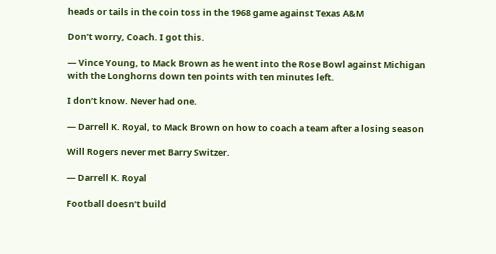heads or tails in the coin toss in the 1968 game against Texas A&M

Don’t worry, Coach. I got this.

— Vince Young, to Mack Brown as he went into the Rose Bowl against Michigan with the Longhorns down ten points with ten minutes left.

I don’t know. Never had one.

— Darrell K. Royal, to Mack Brown on how to coach a team after a losing season

Will Rogers never met Barry Switzer.

— Darrell K. Royal

Football doesn’t build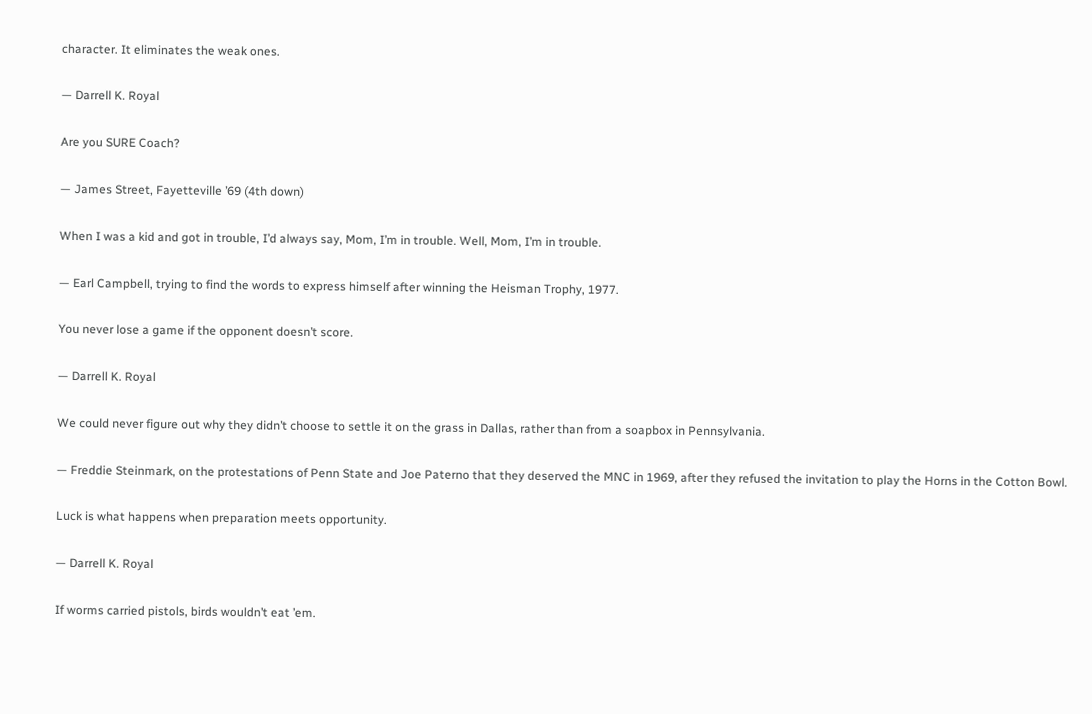character. It eliminates the weak ones.

— Darrell K. Royal

Are you SURE Coach?

— James Street, Fayetteville ’69 (4th down)

When I was a kid and got in trouble, I’d always say, Mom, I’m in trouble. Well, Mom, I’m in trouble.

— Earl Campbell, trying to find the words to express himself after winning the Heisman Trophy, 1977.

You never lose a game if the opponent doesn’t score.

— Darrell K. Royal

We could never figure out why they didn’t choose to settle it on the grass in Dallas, rather than from a soapbox in Pennsylvania.

— Freddie Steinmark, on the protestations of Penn State and Joe Paterno that they deserved the MNC in 1969, after they refused the invitation to play the Horns in the Cotton Bowl.

Luck is what happens when preparation meets opportunity.

— Darrell K. Royal

If worms carried pistols, birds wouldn’t eat ’em.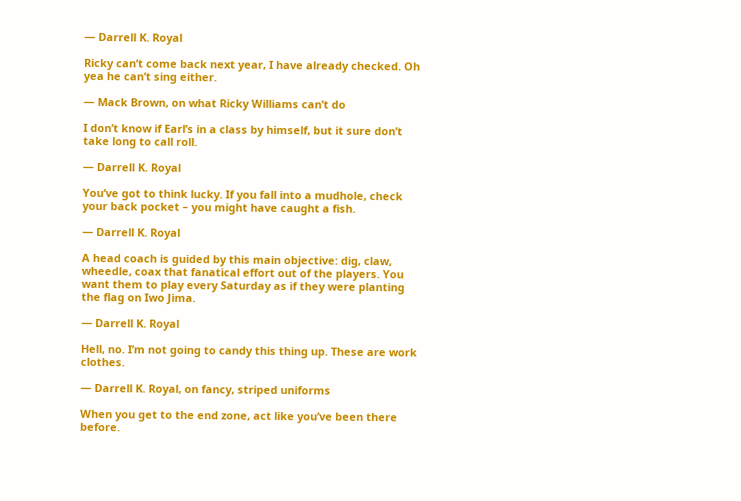— Darrell K. Royal

Ricky can’t come back next year, I have already checked. Oh yea he can’t sing either.

— Mack Brown, on what Ricky Williams can’t do

I don’t know if Earl’s in a class by himself, but it sure don’t take long to call roll.

— Darrell K. Royal

You’ve got to think lucky. If you fall into a mudhole, check your back pocket – you might have caught a fish.

— Darrell K. Royal

A head coach is guided by this main objective: dig, claw, wheedle, coax that fanatical effort out of the players. You want them to play every Saturday as if they were planting the flag on Iwo Jima.

— Darrell K. Royal

Hell, no. I’m not going to candy this thing up. These are work clothes.

— Darrell K. Royal, on fancy, striped uniforms

When you get to the end zone, act like you’ve been there before.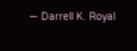— Darrell K. Royal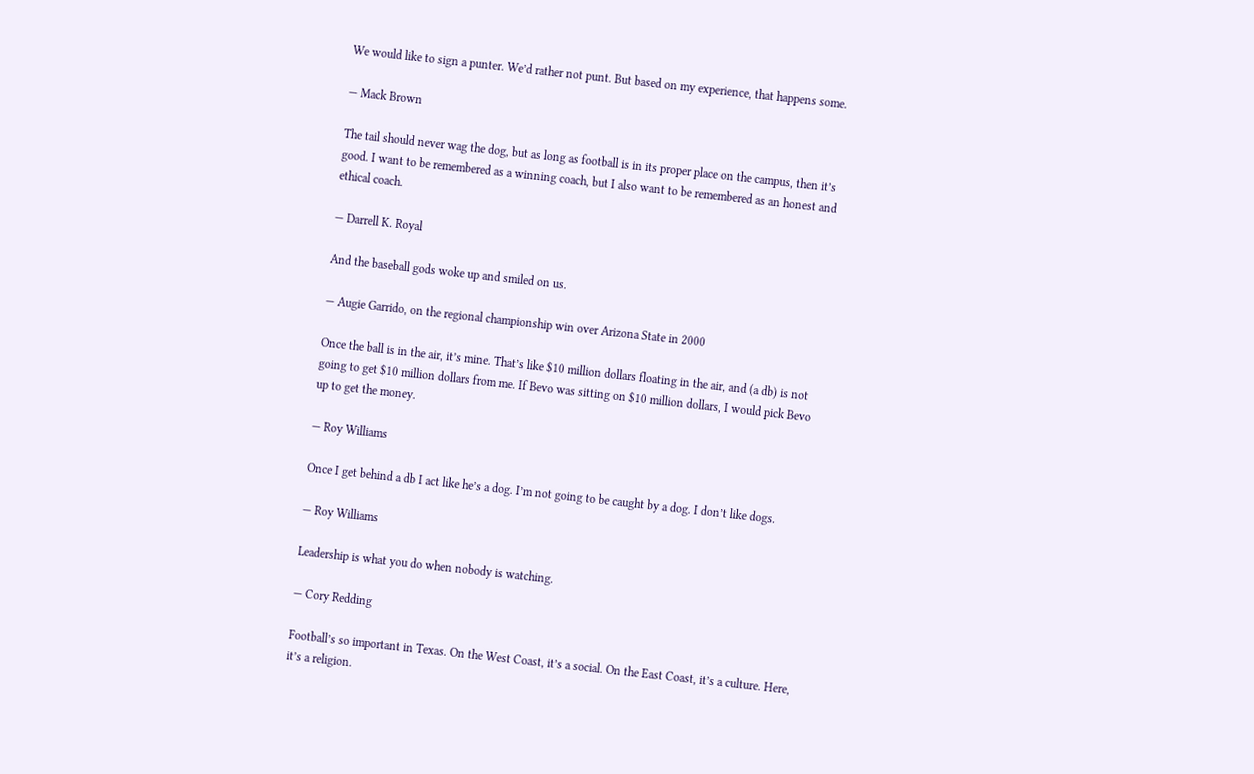We would like to sign a punter. We’d rather not punt. But based on my experience, that happens some.

— Mack Brown

The tail should never wag the dog, but as long as football is in its proper place on the campus, then it’s good. I want to be remembered as a winning coach, but I also want to be remembered as an honest and ethical coach.

— Darrell K. Royal

And the baseball gods woke up and smiled on us.

— Augie Garrido, on the regional championship win over Arizona State in 2000

Once the ball is in the air, it’s mine. That’s like $10 million dollars floating in the air, and (a db) is not going to get $10 million dollars from me. If Bevo was sitting on $10 million dollars, I would pick Bevo up to get the money.

— Roy Williams

Once I get behind a db I act like he’s a dog. I’m not going to be caught by a dog. I don’t like dogs.

— Roy Williams

Leadership is what you do when nobody is watching.

— Cory Redding

Football’s so important in Texas. On the West Coast, it’s a social. On the East Coast, it’s a culture. Here, it’s a religion.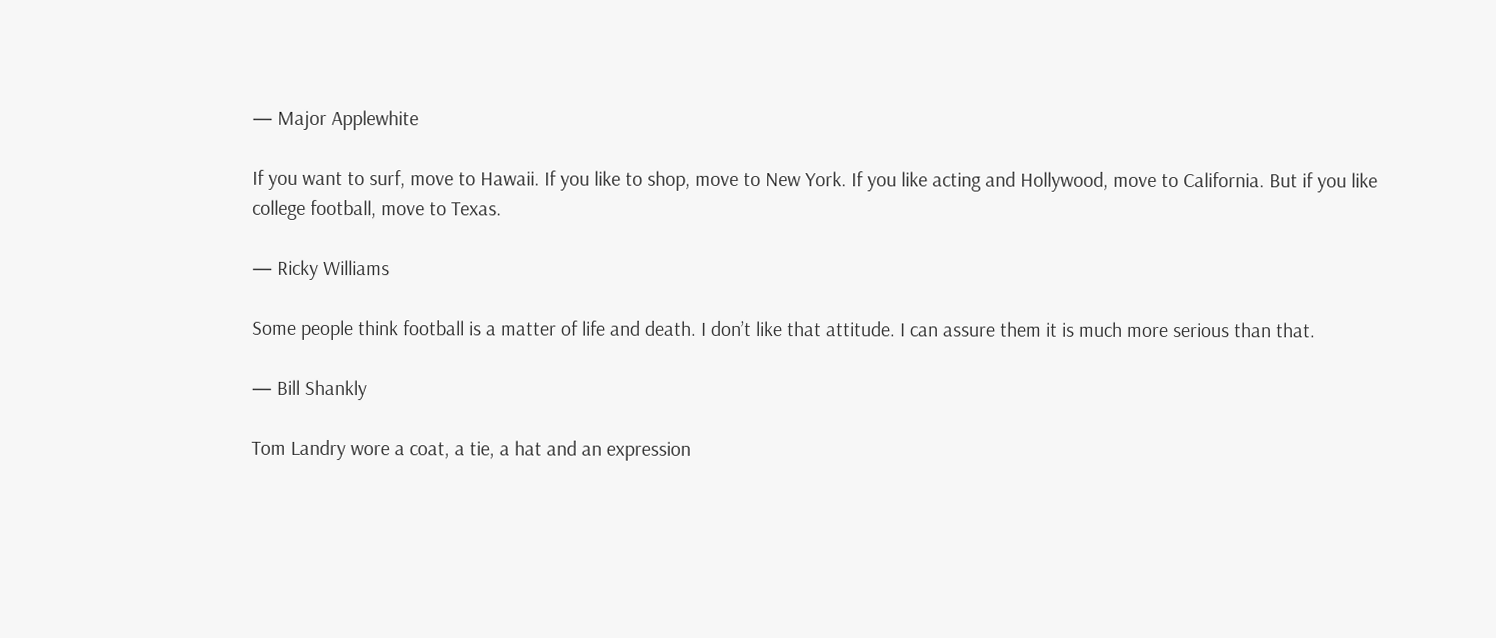— Major Applewhite

If you want to surf, move to Hawaii. If you like to shop, move to New York. If you like acting and Hollywood, move to California. But if you like college football, move to Texas.

— Ricky Williams

Some people think football is a matter of life and death. I don’t like that attitude. I can assure them it is much more serious than that.

— Bill Shankly

Tom Landry wore a coat, a tie, a hat and an expression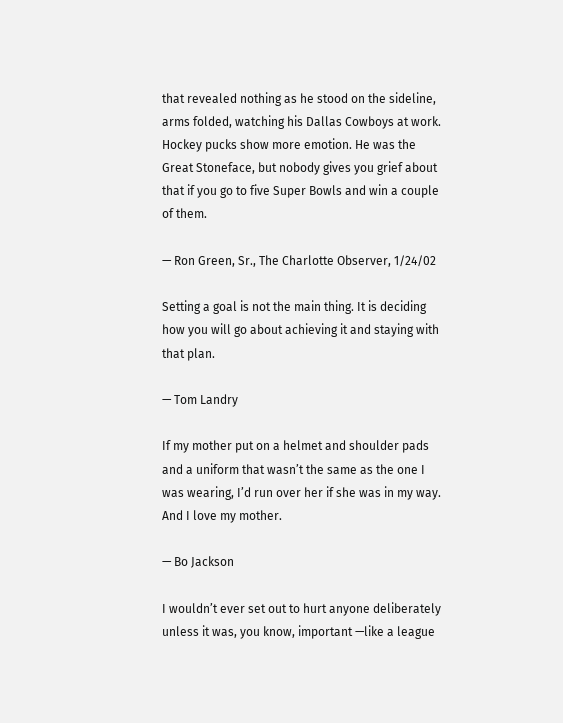that revealed nothing as he stood on the sideline, arms folded, watching his Dallas Cowboys at work. Hockey pucks show more emotion. He was the Great Stoneface, but nobody gives you grief about that if you go to five Super Bowls and win a couple of them.

— Ron Green, Sr., The Charlotte Observer, 1/24/02

Setting a goal is not the main thing. It is deciding how you will go about achieving it and staying with that plan.

— Tom Landry

If my mother put on a helmet and shoulder pads and a uniform that wasn’t the same as the one I was wearing, I’d run over her if she was in my way. And I love my mother.

— Bo Jackson

I wouldn’t ever set out to hurt anyone deliberately unless it was, you know, important —like a league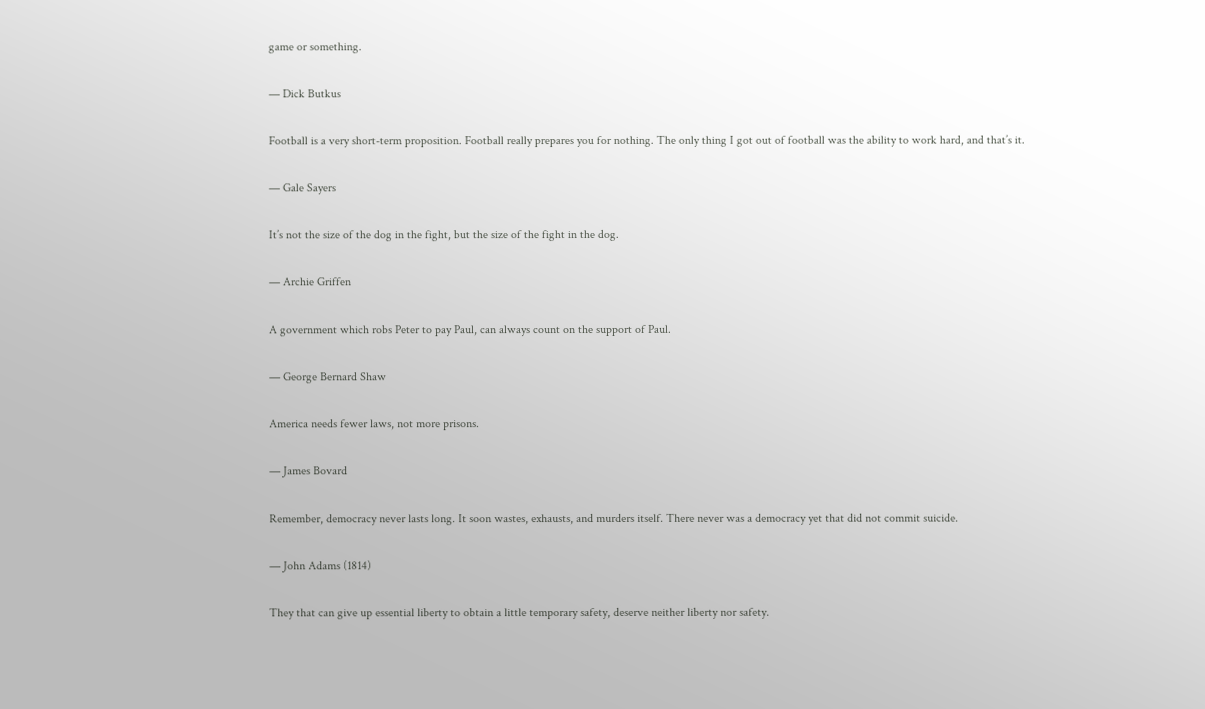game or something.

— Dick Butkus

Football is a very short-term proposition. Football really prepares you for nothing. The only thing I got out of football was the ability to work hard, and that’s it.

— Gale Sayers

It’s not the size of the dog in the fight, but the size of the fight in the dog.

— Archie Griffen

A government which robs Peter to pay Paul, can always count on the support of Paul.

— George Bernard Shaw

America needs fewer laws, not more prisons.

— James Bovard

Remember, democracy never lasts long. It soon wastes, exhausts, and murders itself. There never was a democracy yet that did not commit suicide.

— John Adams (1814)

They that can give up essential liberty to obtain a little temporary safety, deserve neither liberty nor safety.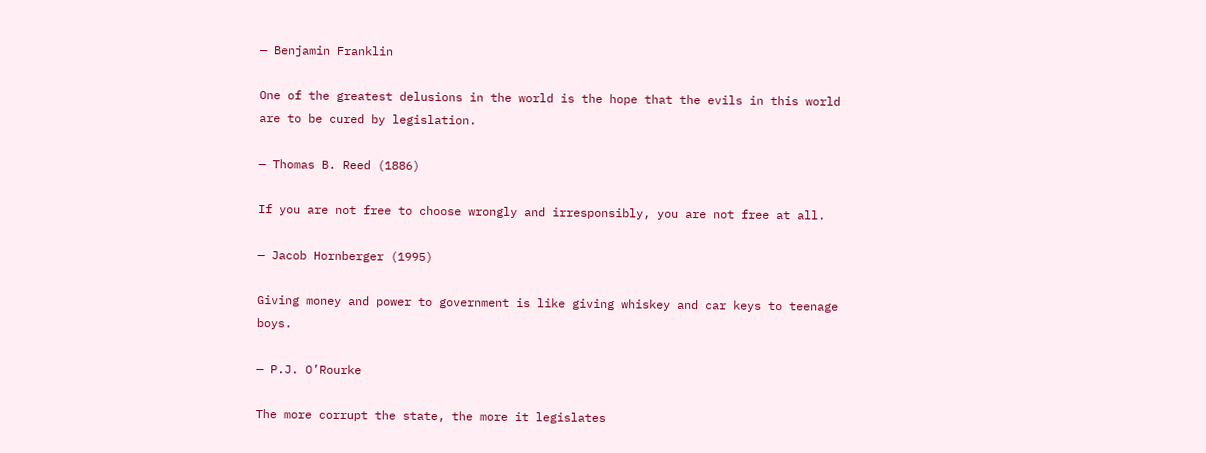— Benjamin Franklin

One of the greatest delusions in the world is the hope that the evils in this world are to be cured by legislation.

— Thomas B. Reed (1886)

If you are not free to choose wrongly and irresponsibly, you are not free at all.

— Jacob Hornberger (1995)

Giving money and power to government is like giving whiskey and car keys to teenage boys.

— P.J. O’Rourke

The more corrupt the state, the more it legislates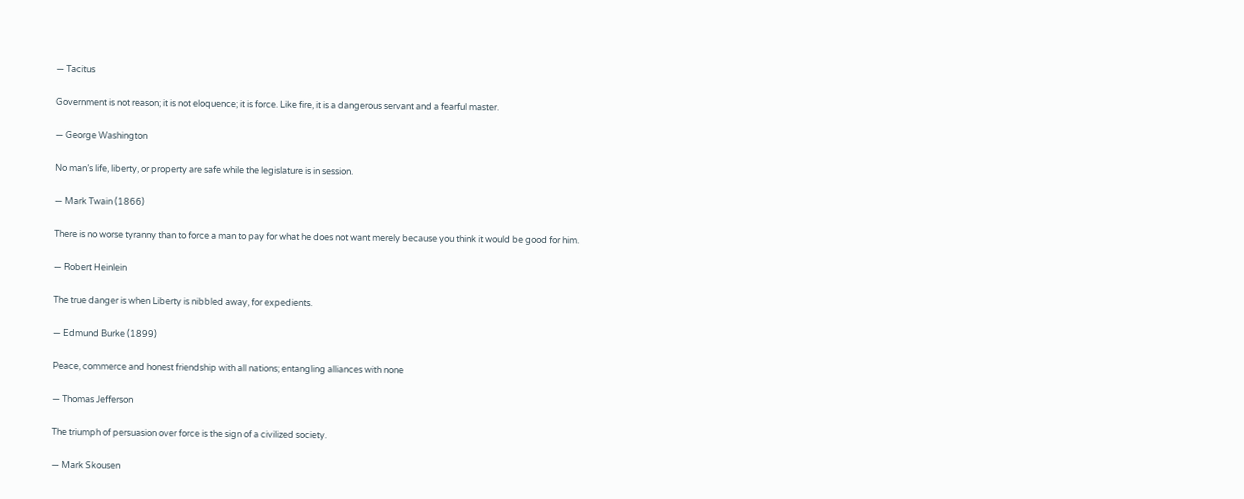— Tacitus

Government is not reason; it is not eloquence; it is force. Like fire, it is a dangerous servant and a fearful master.

— George Washington

No man’s life, liberty, or property are safe while the legislature is in session.

— Mark Twain (1866)

There is no worse tyranny than to force a man to pay for what he does not want merely because you think it would be good for him.

— Robert Heinlein

The true danger is when Liberty is nibbled away, for expedients.

— Edmund Burke (1899)

Peace, commerce and honest friendship with all nations; entangling alliances with none

— Thomas Jefferson

The triumph of persuasion over force is the sign of a civilized society.

— Mark Skousen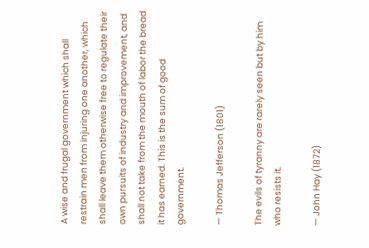A wise and frugal government which shall restrain men from injuring one another, which shall leave them otherwise free to regulate their own pursuits of industry and improvement, and shall not take from the mouth of labor the bread it has earned. This is the sum of good government.

— Thomas Jefferson (1801)

The evils of tyranny are rarely seen but by him who resists it.

— John Hay (1872)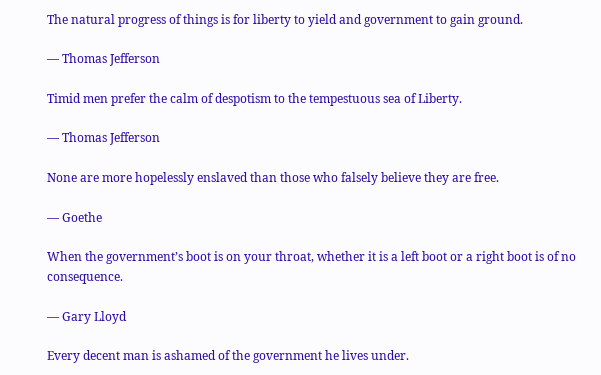The natural progress of things is for liberty to yield and government to gain ground.

— Thomas Jefferson

Timid men prefer the calm of despotism to the tempestuous sea of Liberty.

— Thomas Jefferson

None are more hopelessly enslaved than those who falsely believe they are free.

— Goethe

When the government’s boot is on your throat, whether it is a left boot or a right boot is of no consequence.

— Gary Lloyd

Every decent man is ashamed of the government he lives under.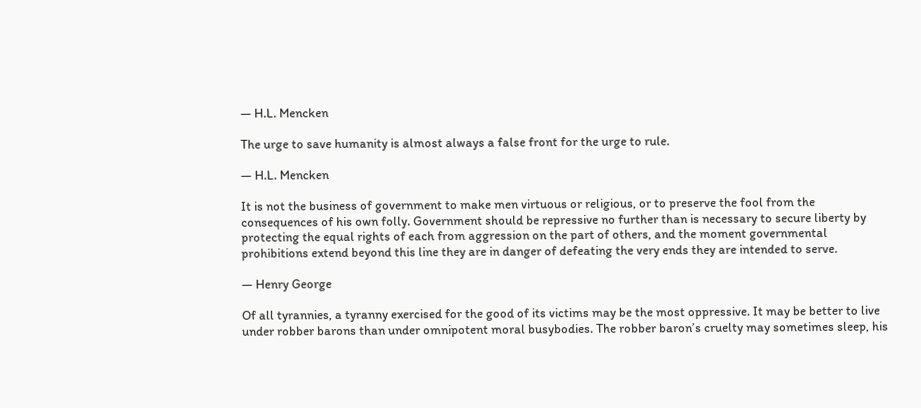— H.L. Mencken

The urge to save humanity is almost always a false front for the urge to rule.

— H.L. Mencken

It is not the business of government to make men virtuous or religious, or to preserve the fool from the consequences of his own folly. Government should be repressive no further than is necessary to secure liberty by protecting the equal rights of each from aggression on the part of others, and the moment governmental prohibitions extend beyond this line they are in danger of defeating the very ends they are intended to serve.

— Henry George

Of all tyrannies, a tyranny exercised for the good of its victims may be the most oppressive. It may be better to live under robber barons than under omnipotent moral busybodies. The robber baron’s cruelty may sometimes sleep, his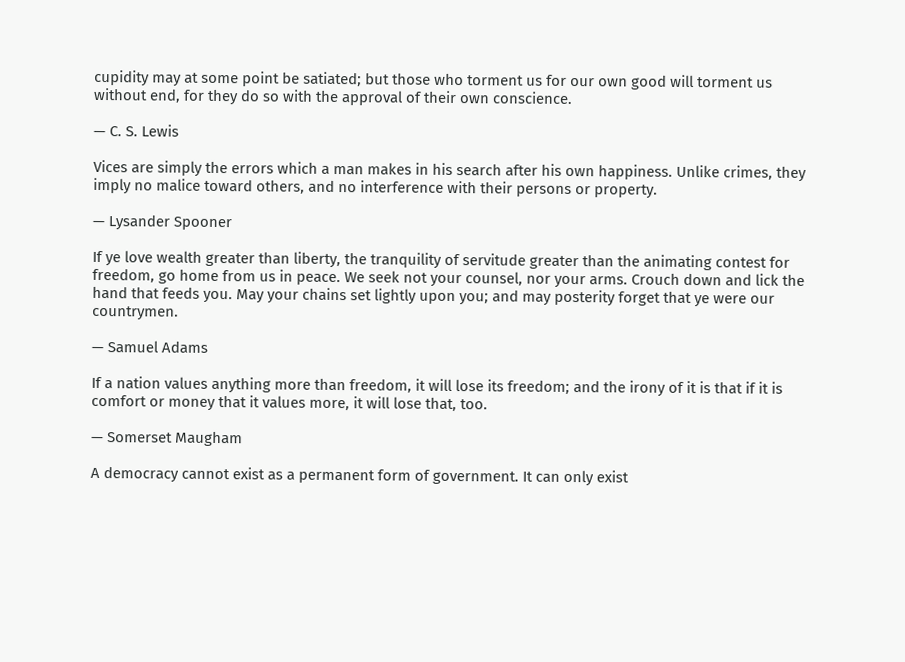cupidity may at some point be satiated; but those who torment us for our own good will torment us without end, for they do so with the approval of their own conscience.

— C. S. Lewis

Vices are simply the errors which a man makes in his search after his own happiness. Unlike crimes, they imply no malice toward others, and no interference with their persons or property.

— Lysander Spooner

If ye love wealth greater than liberty, the tranquility of servitude greater than the animating contest for freedom, go home from us in peace. We seek not your counsel, nor your arms. Crouch down and lick the hand that feeds you. May your chains set lightly upon you; and may posterity forget that ye were our countrymen.

— Samuel Adams

If a nation values anything more than freedom, it will lose its freedom; and the irony of it is that if it is comfort or money that it values more, it will lose that, too.

— Somerset Maugham

A democracy cannot exist as a permanent form of government. It can only exist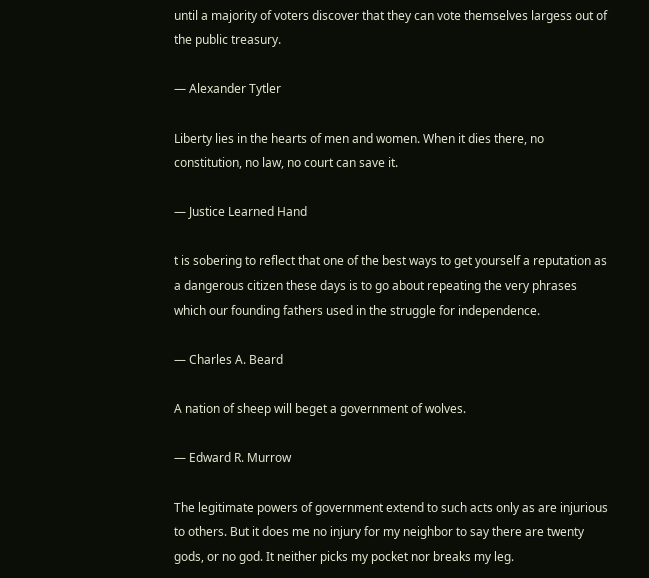until a majority of voters discover that they can vote themselves largess out of the public treasury.

— Alexander Tytler

Liberty lies in the hearts of men and women. When it dies there, no constitution, no law, no court can save it.

— Justice Learned Hand

t is sobering to reflect that one of the best ways to get yourself a reputation as a dangerous citizen these days is to go about repeating the very phrases which our founding fathers used in the struggle for independence.

— Charles A. Beard

A nation of sheep will beget a government of wolves.

— Edward R. Murrow

The legitimate powers of government extend to such acts only as are injurious to others. But it does me no injury for my neighbor to say there are twenty gods, or no god. It neither picks my pocket nor breaks my leg.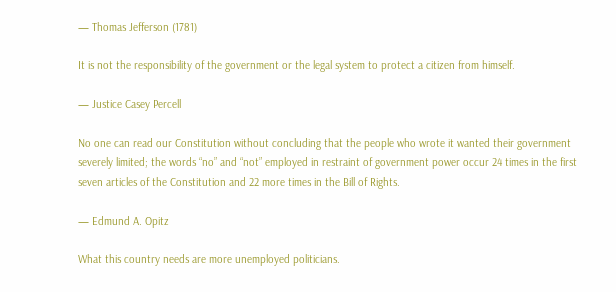— Thomas Jefferson (1781)

It is not the responsibility of the government or the legal system to protect a citizen from himself.

— Justice Casey Percell

No one can read our Constitution without concluding that the people who wrote it wanted their government severely limited; the words “no” and “not” employed in restraint of government power occur 24 times in the first seven articles of the Constitution and 22 more times in the Bill of Rights.

— Edmund A. Opitz

What this country needs are more unemployed politicians.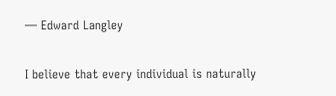— Edward Langley

I believe that every individual is naturally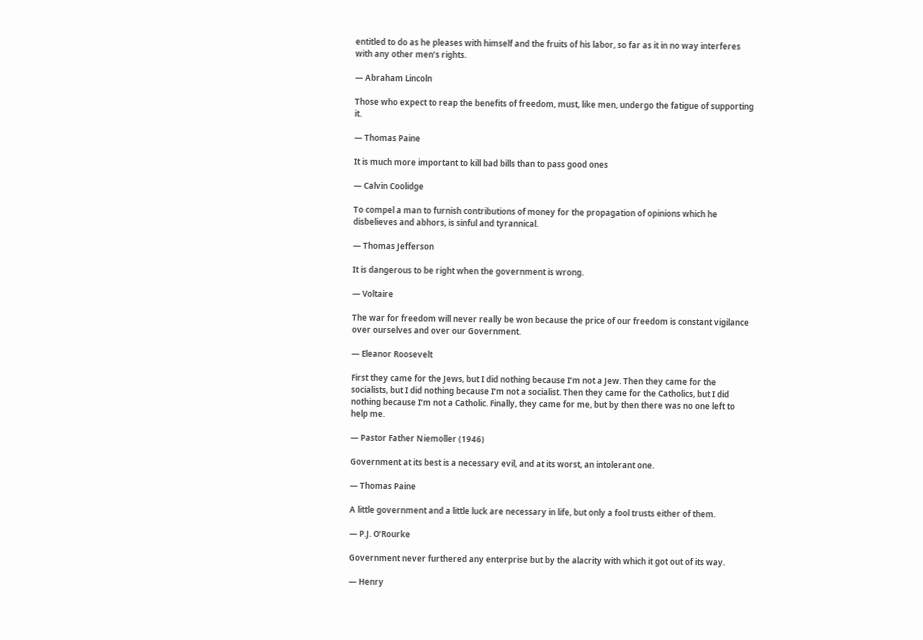entitled to do as he pleases with himself and the fruits of his labor, so far as it in no way interferes with any other men’s rights.

— Abraham Lincoln

Those who expect to reap the benefits of freedom, must, like men, undergo the fatigue of supporting it.

— Thomas Paine

It is much more important to kill bad bills than to pass good ones

— Calvin Coolidge

To compel a man to furnish contributions of money for the propagation of opinions which he disbelieves and abhors, is sinful and tyrannical.

— Thomas Jefferson

It is dangerous to be right when the government is wrong.

— Voltaire

The war for freedom will never really be won because the price of our freedom is constant vigilance over ourselves and over our Government.

— Eleanor Roosevelt

First they came for the Jews, but I did nothing because I’m not a Jew. Then they came for the socialists, but I did nothing because I’m not a socialist. Then they came for the Catholics, but I did nothing because I’m not a Catholic. Finally, they came for me, but by then there was no one left to help me.

— Pastor Father Niemoller (1946)

Government at its best is a necessary evil, and at its worst, an intolerant one.

— Thomas Paine

A little government and a little luck are necessary in life, but only a fool trusts either of them.

— P.J. O’Rourke

Government never furthered any enterprise but by the alacrity with which it got out of its way.

— Henry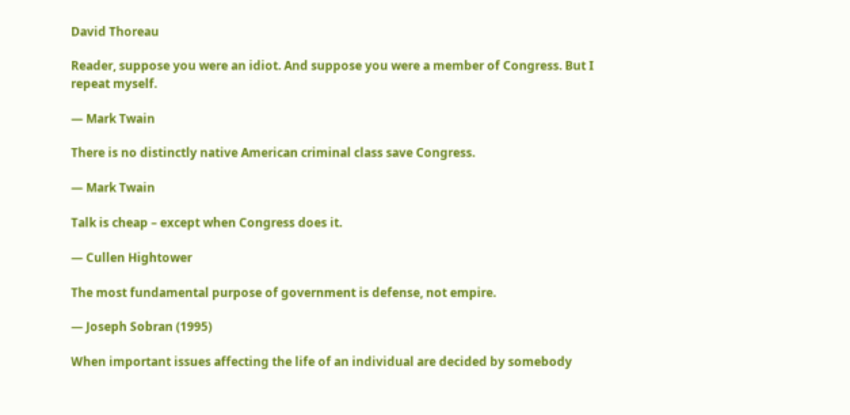David Thoreau

Reader, suppose you were an idiot. And suppose you were a member of Congress. But I repeat myself.

— Mark Twain

There is no distinctly native American criminal class save Congress.

— Mark Twain

Talk is cheap – except when Congress does it.

— Cullen Hightower

The most fundamental purpose of government is defense, not empire.

— Joseph Sobran (1995)

When important issues affecting the life of an individual are decided by somebody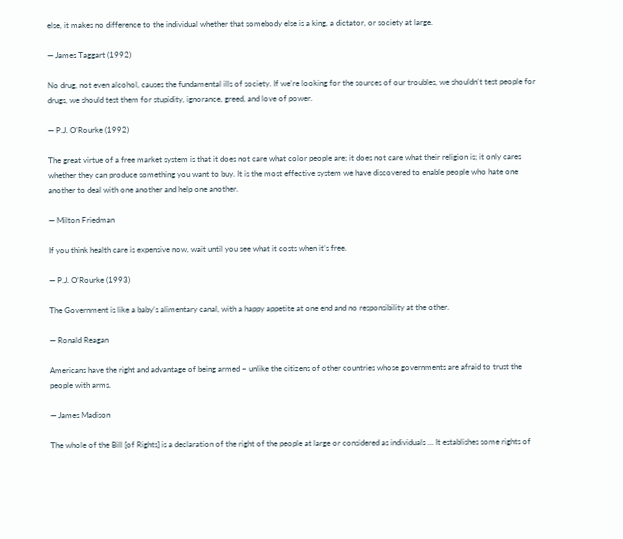else, it makes no difference to the individual whether that somebody else is a king, a dictator, or society at large.

— James Taggart (1992)

No drug, not even alcohol, causes the fundamental ills of society. If we’re looking for the sources of our troubles, we shouldn’t test people for drugs, we should test them for stupidity, ignorance, greed, and love of power.

— P.J. O’Rourke (1992)

The great virtue of a free market system is that it does not care what color people are; it does not care what their religion is; it only cares whether they can produce something you want to buy. It is the most effective system we have discovered to enable people who hate one another to deal with one another and help one another.

— Milton Friedman

If you think health care is expensive now, wait until you see what it costs when it’s free.

— P.J. O’Rourke (1993)

The Government is like a baby’s alimentary canal, with a happy appetite at one end and no responsibility at the other.

— Ronald Reagan

Americans have the right and advantage of being armed – unlike the citizens of other countries whose governments are afraid to trust the people with arms.

— James Madison

The whole of the Bill [of Rights] is a declaration of the right of the people at large or considered as individuals … It establishes some rights of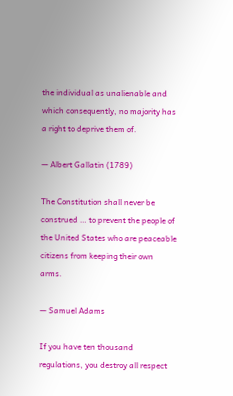the individual as unalienable and which consequently, no majority has a right to deprive them of.

— Albert Gallatin (1789)

The Constitution shall never be construed … to prevent the people of the United States who are peaceable citizens from keeping their own arms.

— Samuel Adams

If you have ten thousand regulations, you destroy all respect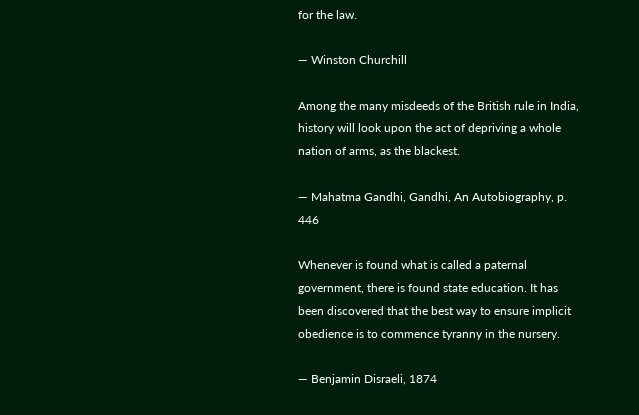for the law.

— Winston Churchill

Among the many misdeeds of the British rule in India, history will look upon the act of depriving a whole nation of arms, as the blackest.

— Mahatma Gandhi, Gandhi, An Autobiography, p. 446

Whenever is found what is called a paternal government, there is found state education. It has been discovered that the best way to ensure implicit obedience is to commence tyranny in the nursery.

— Benjamin Disraeli, 1874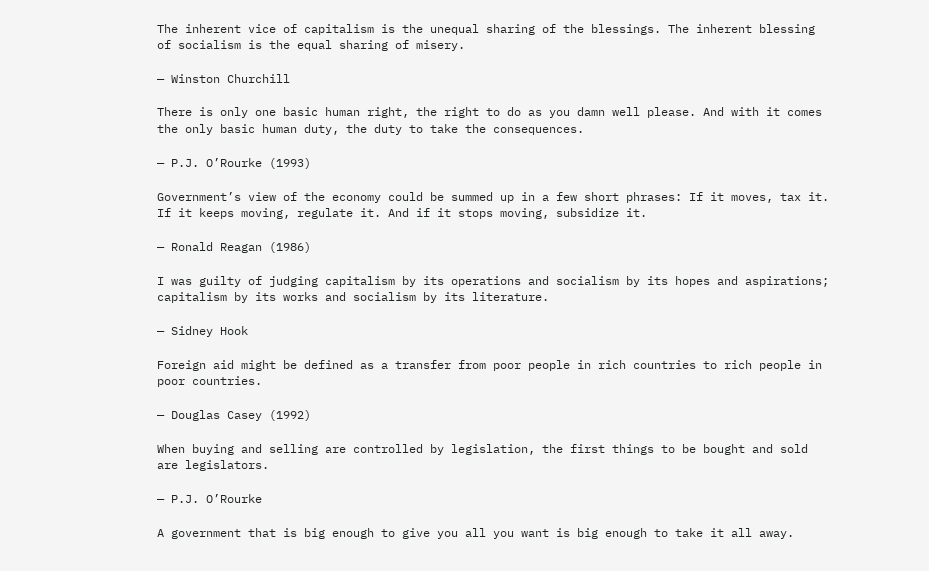The inherent vice of capitalism is the unequal sharing of the blessings. The inherent blessing of socialism is the equal sharing of misery.

— Winston Churchill

There is only one basic human right, the right to do as you damn well please. And with it comes the only basic human duty, the duty to take the consequences.

— P.J. O’Rourke (1993)

Government’s view of the economy could be summed up in a few short phrases: If it moves, tax it. If it keeps moving, regulate it. And if it stops moving, subsidize it.

— Ronald Reagan (1986)

I was guilty of judging capitalism by its operations and socialism by its hopes and aspirations; capitalism by its works and socialism by its literature.

— Sidney Hook

Foreign aid might be defined as a transfer from poor people in rich countries to rich people in poor countries.

— Douglas Casey (1992)

When buying and selling are controlled by legislation, the first things to be bought and sold are legislators.

— P.J. O’Rourke

A government that is big enough to give you all you want is big enough to take it all away.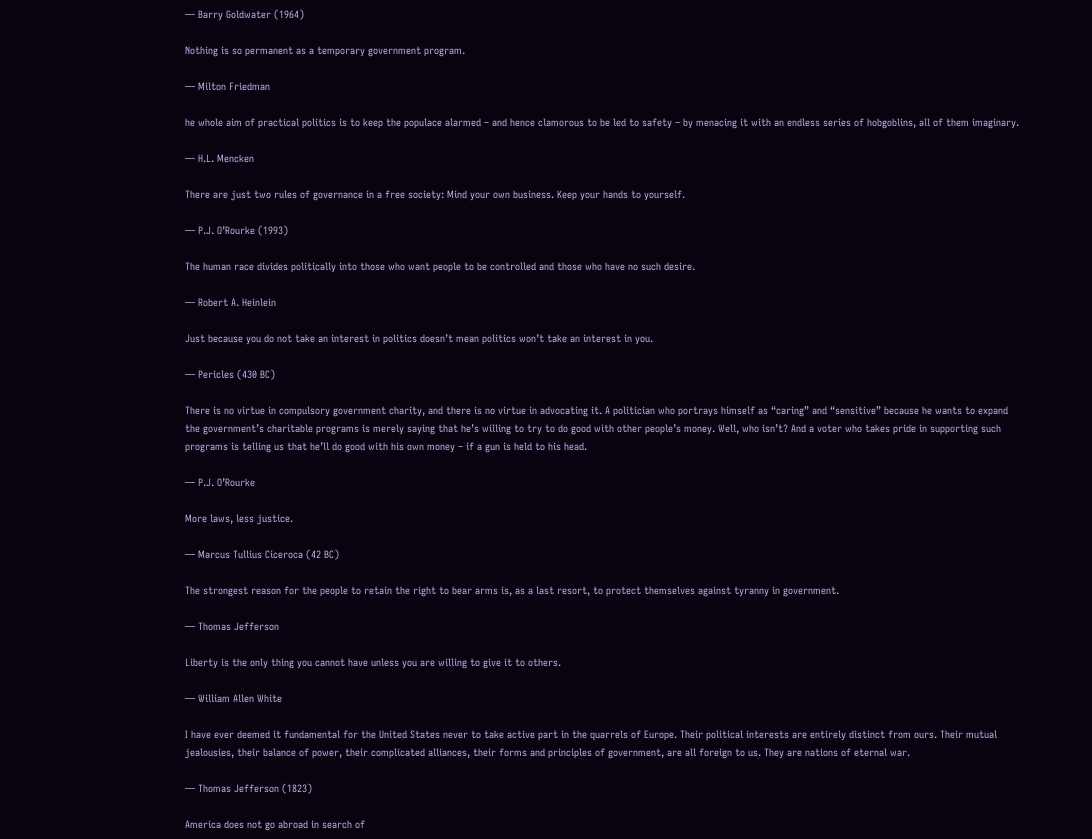— Barry Goldwater (1964)

Nothing is so permanent as a temporary government program.

— Milton Friedman

he whole aim of practical politics is to keep the populace alarmed – and hence clamorous to be led to safety – by menacing it with an endless series of hobgoblins, all of them imaginary.

— H.L. Mencken

There are just two rules of governance in a free society: Mind your own business. Keep your hands to yourself.

— P.J. O’Rourke (1993)

The human race divides politically into those who want people to be controlled and those who have no such desire.

— Robert A. Heinlein

Just because you do not take an interest in politics doesn’t mean politics won’t take an interest in you.

— Pericles (430 BC)

There is no virtue in compulsory government charity, and there is no virtue in advocating it. A politician who portrays himself as “caring” and “sensitive” because he wants to expand the government’s charitable programs is merely saying that he’s willing to try to do good with other people’s money. Well, who isn’t? And a voter who takes pride in supporting such programs is telling us that he’ll do good with his own money – if a gun is held to his head.

— P.J. O’Rourke

More laws, less justice.

— Marcus Tullius Ciceroca (42 BC)

The strongest reason for the people to retain the right to bear arms is, as a last resort, to protect themselves against tyranny in government.

— Thomas Jefferson

Liberty is the only thing you cannot have unless you are willing to give it to others.

— William Allen White

I have ever deemed it fundamental for the United States never to take active part in the quarrels of Europe. Their political interests are entirely distinct from ours. Their mutual jealousies, their balance of power, their complicated alliances, their forms and principles of government, are all foreign to us. They are nations of eternal war.

— Thomas Jefferson (1823)

America does not go abroad in search of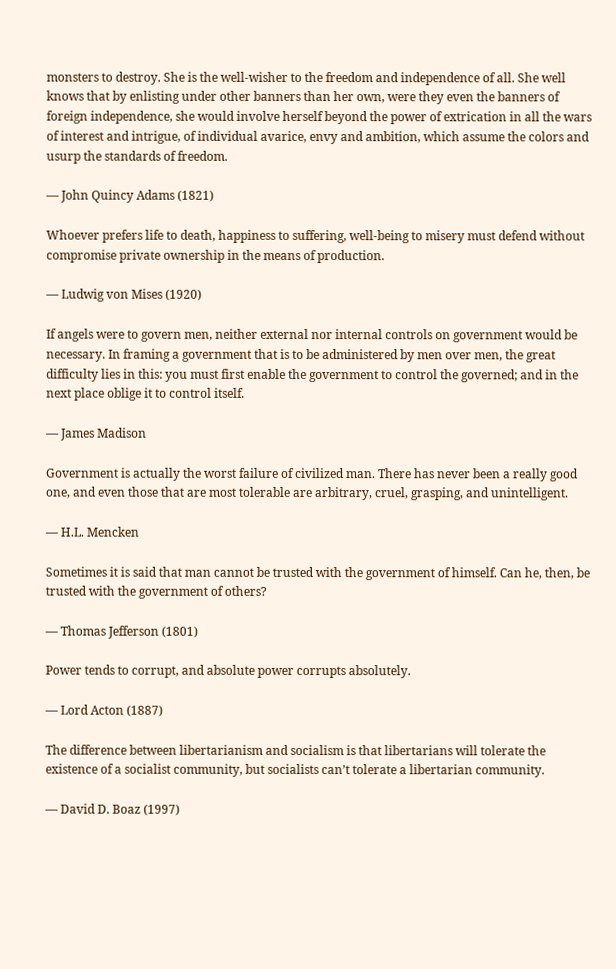monsters to destroy. She is the well-wisher to the freedom and independence of all. She well knows that by enlisting under other banners than her own, were they even the banners of foreign independence, she would involve herself beyond the power of extrication in all the wars of interest and intrigue, of individual avarice, envy and ambition, which assume the colors and usurp the standards of freedom.

— John Quincy Adams (1821)

Whoever prefers life to death, happiness to suffering, well-being to misery must defend without compromise private ownership in the means of production.

— Ludwig von Mises (1920)

If angels were to govern men, neither external nor internal controls on government would be necessary. In framing a government that is to be administered by men over men, the great difficulty lies in this: you must first enable the government to control the governed; and in the next place oblige it to control itself.

— James Madison

Government is actually the worst failure of civilized man. There has never been a really good one, and even those that are most tolerable are arbitrary, cruel, grasping, and unintelligent.

— H.L. Mencken

Sometimes it is said that man cannot be trusted with the government of himself. Can he, then, be trusted with the government of others?

— Thomas Jefferson (1801)

Power tends to corrupt, and absolute power corrupts absolutely.

— Lord Acton (1887)

The difference between libertarianism and socialism is that libertarians will tolerate the existence of a socialist community, but socialists can’t tolerate a libertarian community.

— David D. Boaz (1997)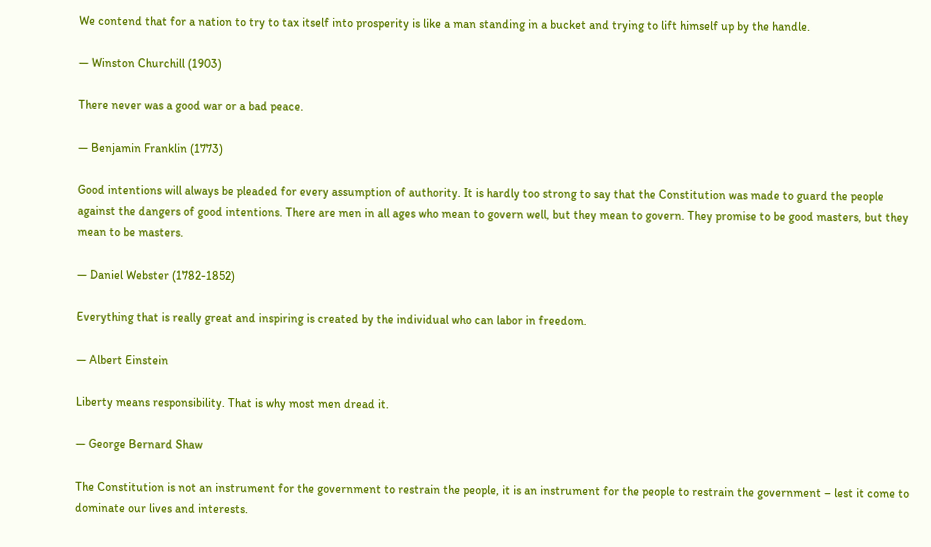We contend that for a nation to try to tax itself into prosperity is like a man standing in a bucket and trying to lift himself up by the handle.

— Winston Churchill (1903)

There never was a good war or a bad peace.

— Benjamin Franklin (1773)

Good intentions will always be pleaded for every assumption of authority. It is hardly too strong to say that the Constitution was made to guard the people against the dangers of good intentions. There are men in all ages who mean to govern well, but they mean to govern. They promise to be good masters, but they mean to be masters.

— Daniel Webster (1782-1852)

Everything that is really great and inspiring is created by the individual who can labor in freedom.

— Albert Einstein

Liberty means responsibility. That is why most men dread it.

— George Bernard Shaw

The Constitution is not an instrument for the government to restrain the people, it is an instrument for the people to restrain the government – lest it come to dominate our lives and interests.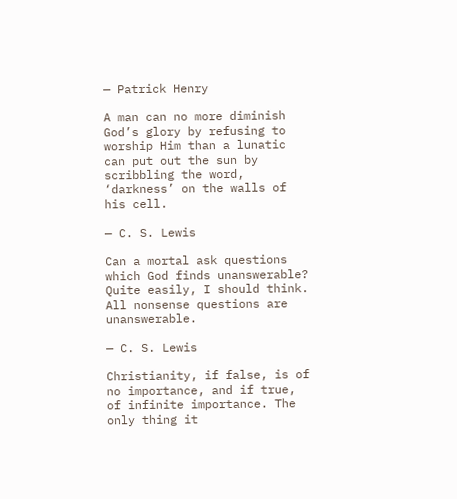— Patrick Henry

A man can no more diminish God’s glory by refusing to worship Him than a lunatic can put out the sun by scribbling the word, ‘darkness’ on the walls of his cell.

— C. S. Lewis

Can a mortal ask questions which God finds unanswerable? Quite easily, I should think. All nonsense questions are unanswerable.

— C. S. Lewis

Christianity, if false, is of no importance, and if true, of infinite importance. The only thing it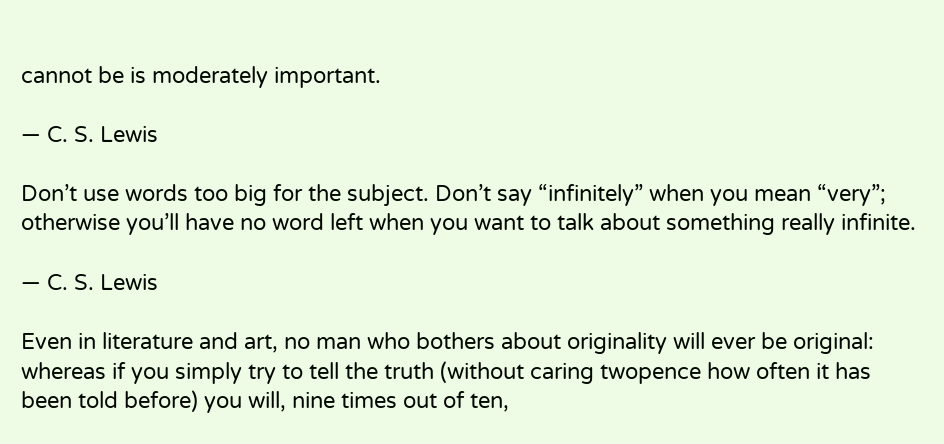cannot be is moderately important.

— C. S. Lewis

Don’t use words too big for the subject. Don’t say “infinitely” when you mean “very”; otherwise you’ll have no word left when you want to talk about something really infinite.

— C. S. Lewis

Even in literature and art, no man who bothers about originality will ever be original: whereas if you simply try to tell the truth (without caring twopence how often it has been told before) you will, nine times out of ten,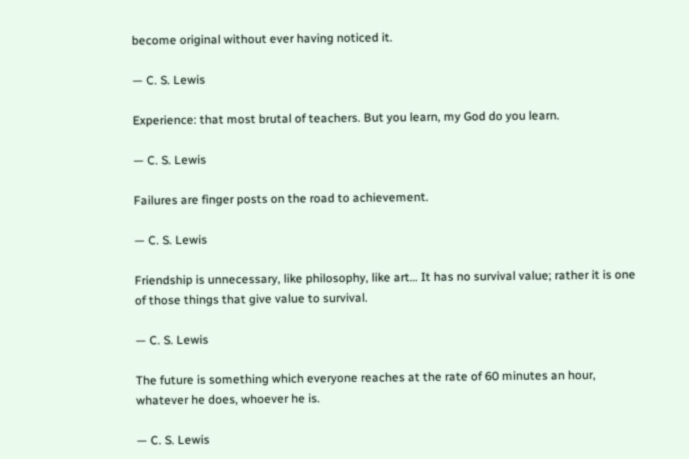become original without ever having noticed it.

— C. S. Lewis

Experience: that most brutal of teachers. But you learn, my God do you learn.

— C. S. Lewis

Failures are finger posts on the road to achievement.

— C. S. Lewis

Friendship is unnecessary, like philosophy, like art… It has no survival value; rather it is one of those things that give value to survival.

— C. S. Lewis

The future is something which everyone reaches at the rate of 60 minutes an hour, whatever he does, whoever he is.

— C. S. Lewis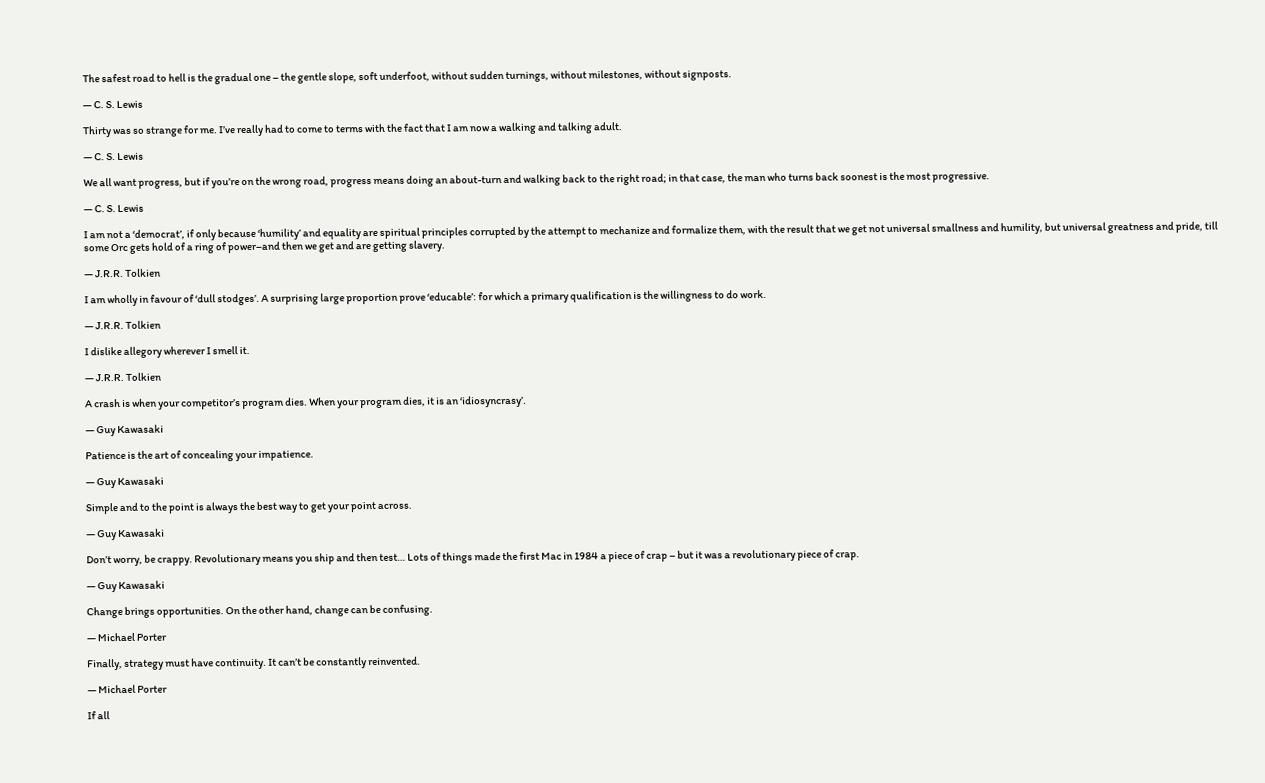The safest road to hell is the gradual one – the gentle slope, soft underfoot, without sudden turnings, without milestones, without signposts.

— C. S. Lewis

Thirty was so strange for me. I’ve really had to come to terms with the fact that I am now a walking and talking adult.

— C. S. Lewis

We all want progress, but if you’re on the wrong road, progress means doing an about-turn and walking back to the right road; in that case, the man who turns back soonest is the most progressive.

— C. S. Lewis

I am not a ‘democrat’, if only because ‘humility’ and equality are spiritual principles corrupted by the attempt to mechanize and formalize them, with the result that we get not universal smallness and humility, but universal greatness and pride, till some Orc gets hold of a ring of power–and then we get and are getting slavery.

— J.R.R. Tolkien

I am wholly in favour of ‘dull stodges’. A surprising large proportion prove ‘educable’: for which a primary qualification is the willingness to do work.

— J.R.R. Tolkien

I dislike allegory wherever I smell it.

— J.R.R. Tolkien

A crash is when your competitor’s program dies. When your program dies, it is an ‘idiosyncrasy’.

— Guy Kawasaki

Patience is the art of concealing your impatience.

— Guy Kawasaki

Simple and to the point is always the best way to get your point across.

— Guy Kawasaki

Don’t worry, be crappy. Revolutionary means you ship and then test… Lots of things made the first Mac in 1984 a piece of crap – but it was a revolutionary piece of crap.

— Guy Kawasaki

Change brings opportunities. On the other hand, change can be confusing.

— Michael Porter

Finally, strategy must have continuity. It can’t be constantly reinvented.

— Michael Porter

If all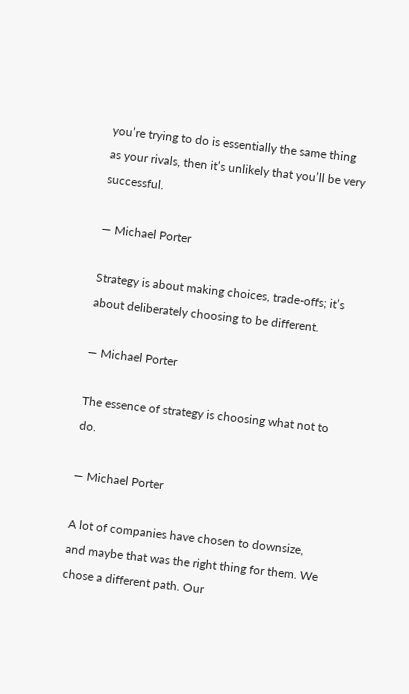you’re trying to do is essentially the same thing as your rivals, then it’s unlikely that you’ll be very successful.

— Michael Porter

Strategy is about making choices, trade-offs; it’s about deliberately choosing to be different.

— Michael Porter

The essence of strategy is choosing what not to do.

— Michael Porter

A lot of companies have chosen to downsize, and maybe that was the right thing for them. We chose a different path. Our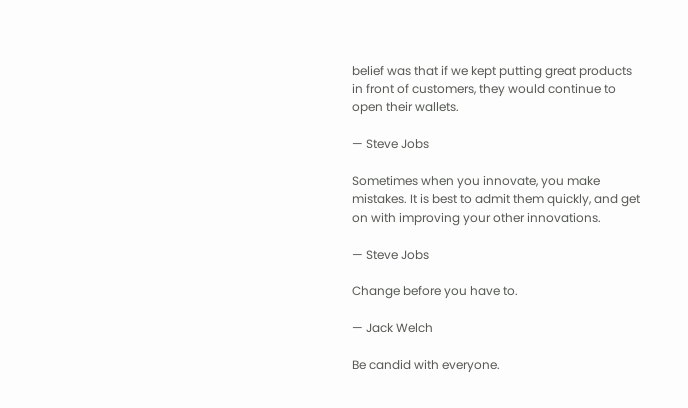belief was that if we kept putting great products in front of customers, they would continue to open their wallets.

— Steve Jobs

Sometimes when you innovate, you make mistakes. It is best to admit them quickly, and get on with improving your other innovations.

— Steve Jobs

Change before you have to.

— Jack Welch

Be candid with everyone.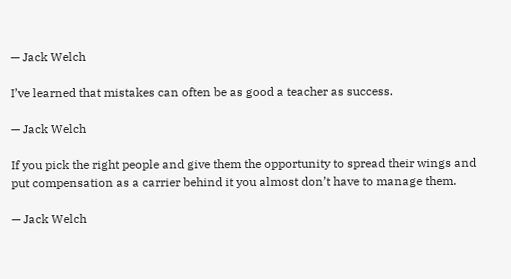— Jack Welch

I’ve learned that mistakes can often be as good a teacher as success.

— Jack Welch

If you pick the right people and give them the opportunity to spread their wings and put compensation as a carrier behind it you almost don’t have to manage them.

— Jack Welch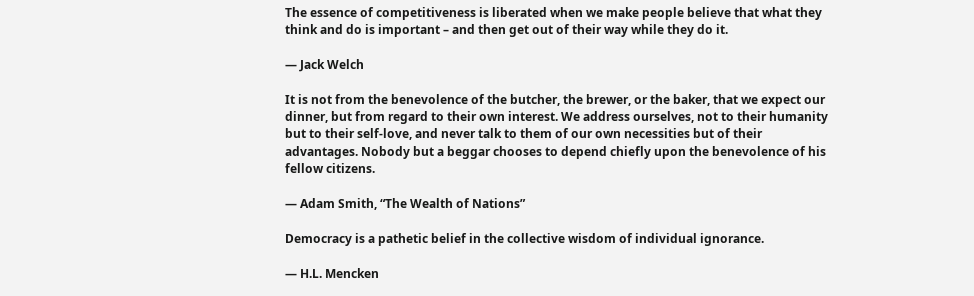The essence of competitiveness is liberated when we make people believe that what they think and do is important – and then get out of their way while they do it.

— Jack Welch

It is not from the benevolence of the butcher, the brewer, or the baker, that we expect our dinner, but from regard to their own interest. We address ourselves, not to their humanity but to their self-love, and never talk to them of our own necessities but of their advantages. Nobody but a beggar chooses to depend chiefly upon the benevolence of his fellow citizens.

— Adam Smith, “The Wealth of Nations”

Democracy is a pathetic belief in the collective wisdom of individual ignorance.

— H.L. Mencken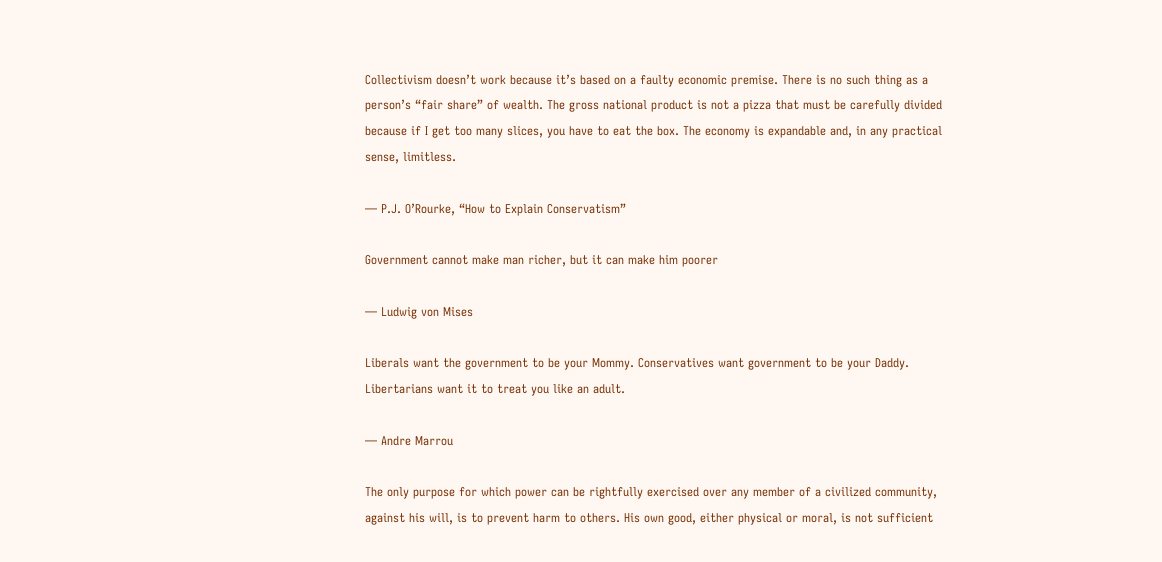Collectivism doesn’t work because it’s based on a faulty economic premise. There is no such thing as a person’s “fair share” of wealth. The gross national product is not a pizza that must be carefully divided because if I get too many slices, you have to eat the box. The economy is expandable and, in any practical sense, limitless.

— P.J. O’Rourke, “How to Explain Conservatism”

Government cannot make man richer, but it can make him poorer

— Ludwig von Mises

Liberals want the government to be your Mommy. Conservatives want government to be your Daddy. Libertarians want it to treat you like an adult.

— Andre Marrou

The only purpose for which power can be rightfully exercised over any member of a civilized community, against his will, is to prevent harm to others. His own good, either physical or moral, is not sufficient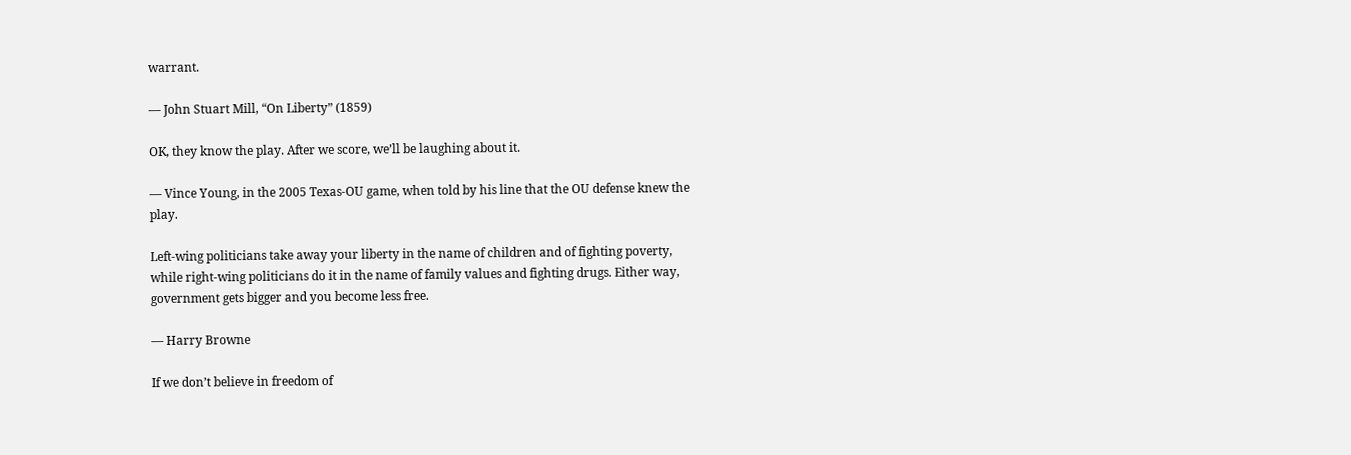warrant.

— John Stuart Mill, “On Liberty” (1859)

OK, they know the play. After we score, we’ll be laughing about it.

— Vince Young, in the 2005 Texas-OU game, when told by his line that the OU defense knew the play.

Left-wing politicians take away your liberty in the name of children and of fighting poverty, while right-wing politicians do it in the name of family values and fighting drugs. Either way, government gets bigger and you become less free.

— Harry Browne

If we don’t believe in freedom of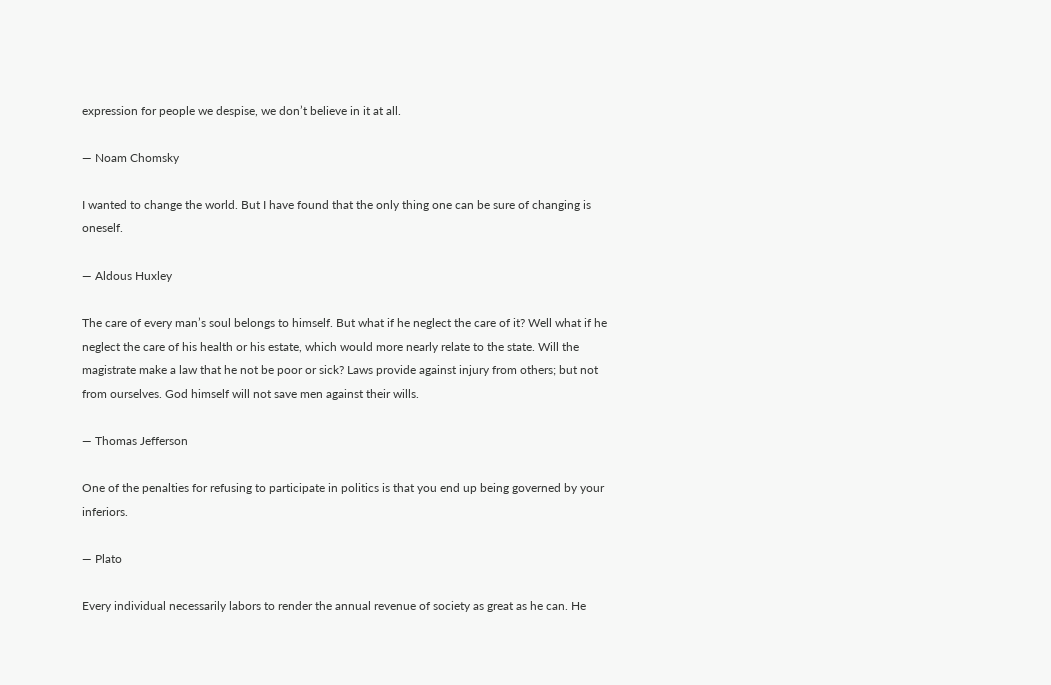expression for people we despise, we don’t believe in it at all.

— Noam Chomsky

I wanted to change the world. But I have found that the only thing one can be sure of changing is oneself.

— Aldous Huxley

The care of every man’s soul belongs to himself. But what if he neglect the care of it? Well what if he neglect the care of his health or his estate, which would more nearly relate to the state. Will the magistrate make a law that he not be poor or sick? Laws provide against injury from others; but not from ourselves. God himself will not save men against their wills.

— Thomas Jefferson

One of the penalties for refusing to participate in politics is that you end up being governed by your inferiors.

— Plato

Every individual necessarily labors to render the annual revenue of society as great as he can. He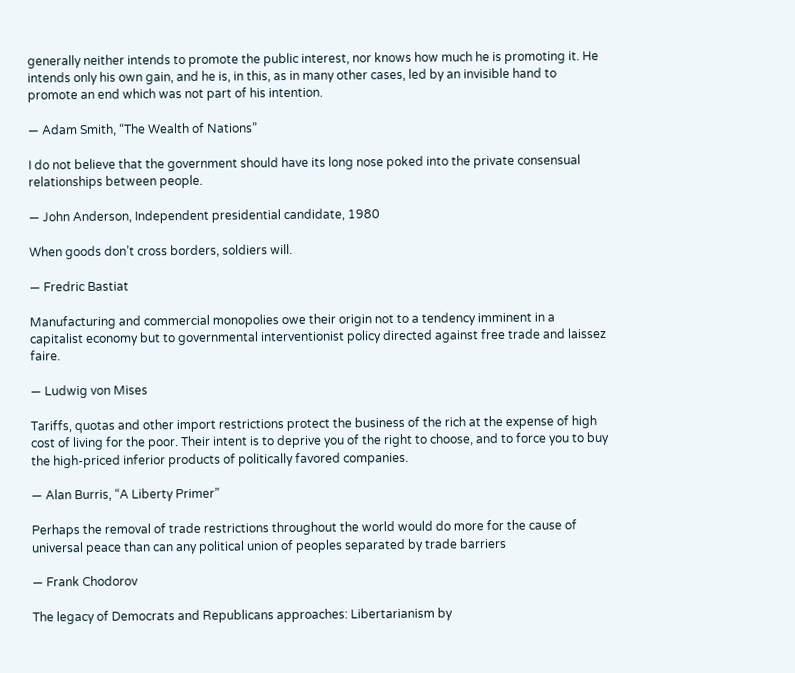generally neither intends to promote the public interest, nor knows how much he is promoting it. He intends only his own gain, and he is, in this, as in many other cases, led by an invisible hand to promote an end which was not part of his intention.

— Adam Smith, “The Wealth of Nations”

I do not believe that the government should have its long nose poked into the private consensual relationships between people.

— John Anderson, Independent presidential candidate, 1980

When goods don’t cross borders, soldiers will.

— Fredric Bastiat

Manufacturing and commercial monopolies owe their origin not to a tendency imminent in a capitalist economy but to governmental interventionist policy directed against free trade and laissez faire.

— Ludwig von Mises

Tariffs, quotas and other import restrictions protect the business of the rich at the expense of high cost of living for the poor. Their intent is to deprive you of the right to choose, and to force you to buy the high-priced inferior products of politically favored companies.

— Alan Burris, “A Liberty Primer”

Perhaps the removal of trade restrictions throughout the world would do more for the cause of universal peace than can any political union of peoples separated by trade barriers

— Frank Chodorov

The legacy of Democrats and Republicans approaches: Libertarianism by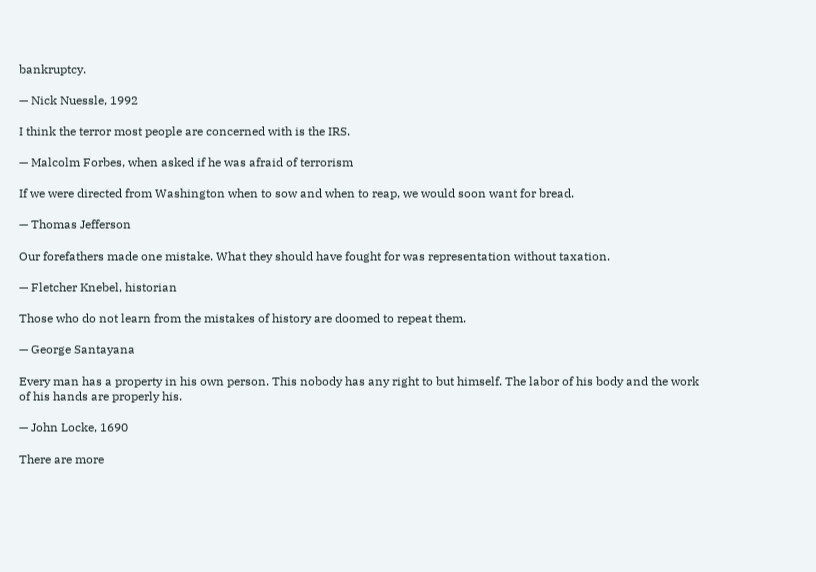bankruptcy.

— Nick Nuessle, 1992

I think the terror most people are concerned with is the IRS.

— Malcolm Forbes, when asked if he was afraid of terrorism

If we were directed from Washington when to sow and when to reap, we would soon want for bread.

— Thomas Jefferson

Our forefathers made one mistake. What they should have fought for was representation without taxation.

— Fletcher Knebel, historian

Those who do not learn from the mistakes of history are doomed to repeat them.

— George Santayana

Every man has a property in his own person. This nobody has any right to but himself. The labor of his body and the work of his hands are properly his.

— John Locke, 1690

There are more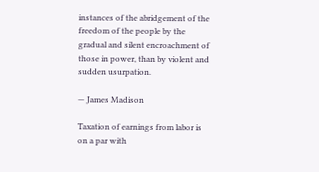instances of the abridgement of the freedom of the people by the gradual and silent encroachment of those in power, than by violent and sudden usurpation.

— James Madison

Taxation of earnings from labor is on a par with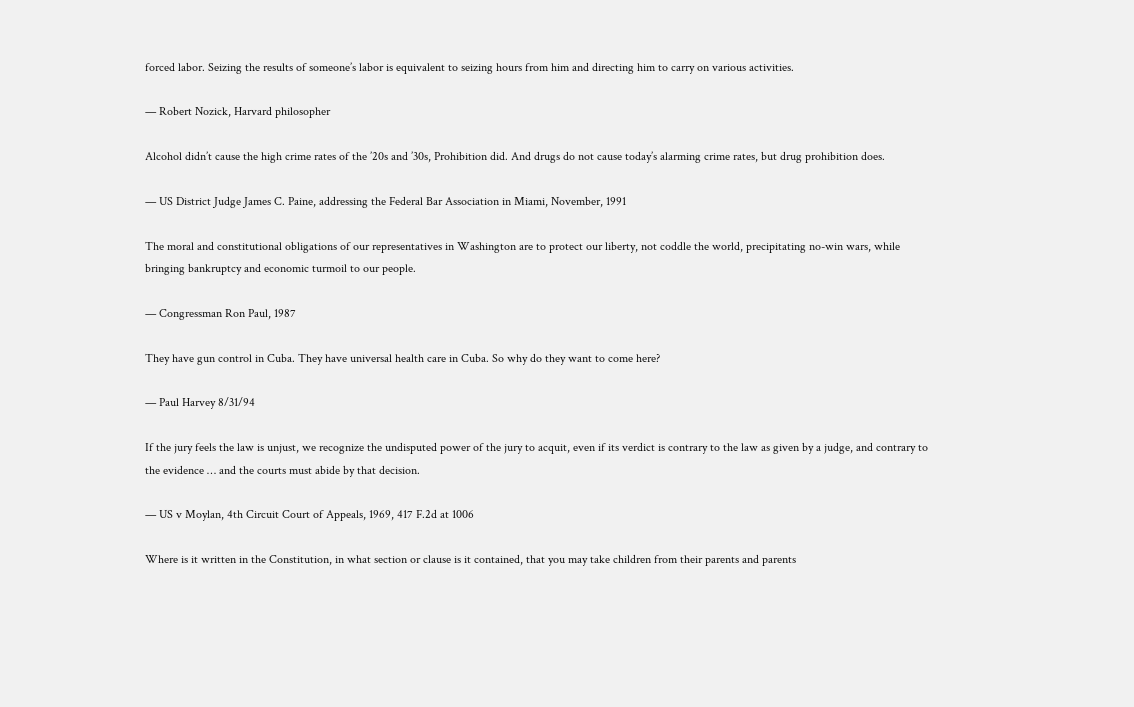forced labor. Seizing the results of someone’s labor is equivalent to seizing hours from him and directing him to carry on various activities.

— Robert Nozick, Harvard philosopher

Alcohol didn’t cause the high crime rates of the ’20s and ’30s, Prohibition did. And drugs do not cause today’s alarming crime rates, but drug prohibition does.

— US District Judge James C. Paine, addressing the Federal Bar Association in Miami, November, 1991

The moral and constitutional obligations of our representatives in Washington are to protect our liberty, not coddle the world, precipitating no-win wars, while bringing bankruptcy and economic turmoil to our people.

— Congressman Ron Paul, 1987

They have gun control in Cuba. They have universal health care in Cuba. So why do they want to come here?

— Paul Harvey 8/31/94

If the jury feels the law is unjust, we recognize the undisputed power of the jury to acquit, even if its verdict is contrary to the law as given by a judge, and contrary to the evidence … and the courts must abide by that decision.

— US v Moylan, 4th Circuit Court of Appeals, 1969, 417 F.2d at 1006

Where is it written in the Constitution, in what section or clause is it contained, that you may take children from their parents and parents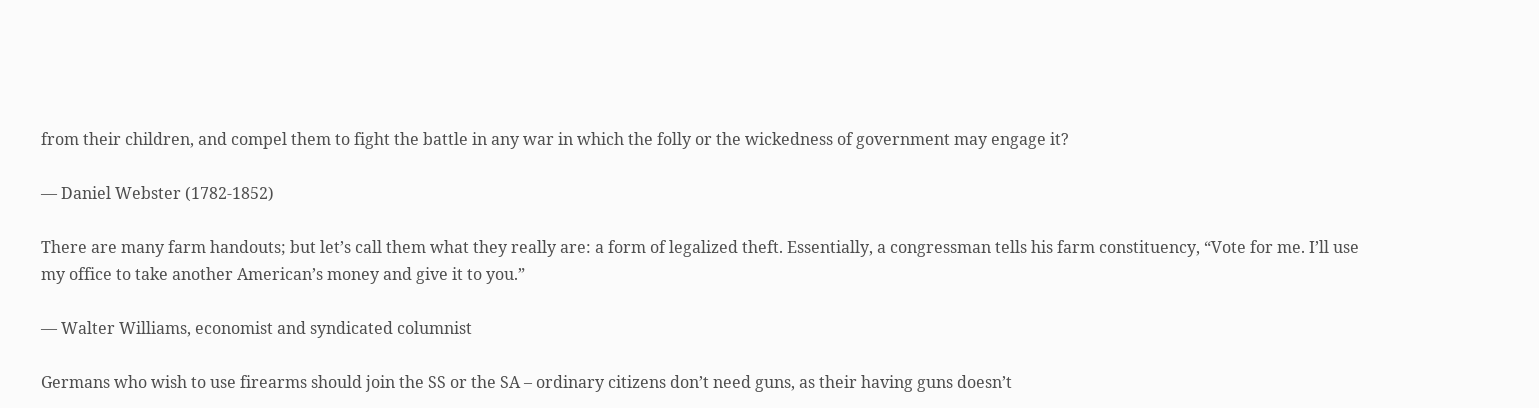from their children, and compel them to fight the battle in any war in which the folly or the wickedness of government may engage it?

— Daniel Webster (1782-1852)

There are many farm handouts; but let’s call them what they really are: a form of legalized theft. Essentially, a congressman tells his farm constituency, “Vote for me. I’ll use my office to take another American’s money and give it to you.”

— Walter Williams, economist and syndicated columnist

Germans who wish to use firearms should join the SS or the SA – ordinary citizens don’t need guns, as their having guns doesn’t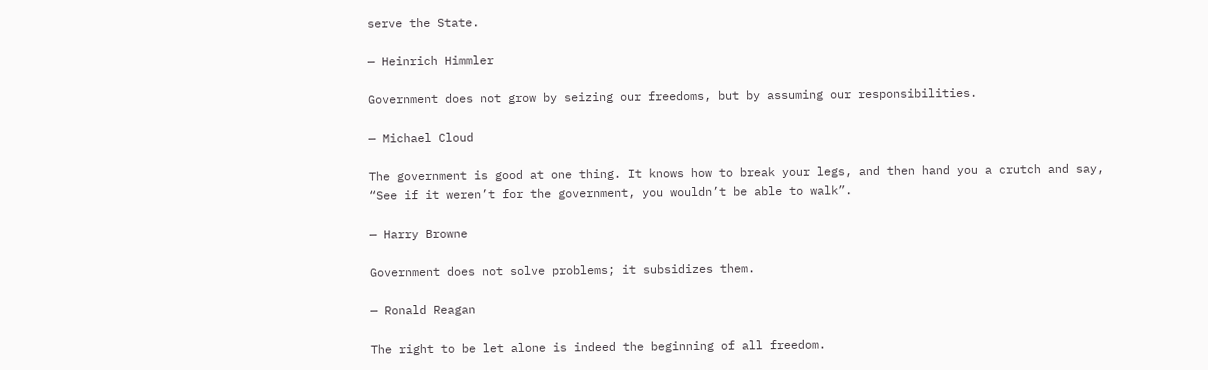serve the State.

— Heinrich Himmler

Government does not grow by seizing our freedoms, but by assuming our responsibilities.

— Michael Cloud

The government is good at one thing. It knows how to break your legs, and then hand you a crutch and say, “See if it weren’t for the government, you wouldn’t be able to walk”.

— Harry Browne

Government does not solve problems; it subsidizes them.

— Ronald Reagan

The right to be let alone is indeed the beginning of all freedom.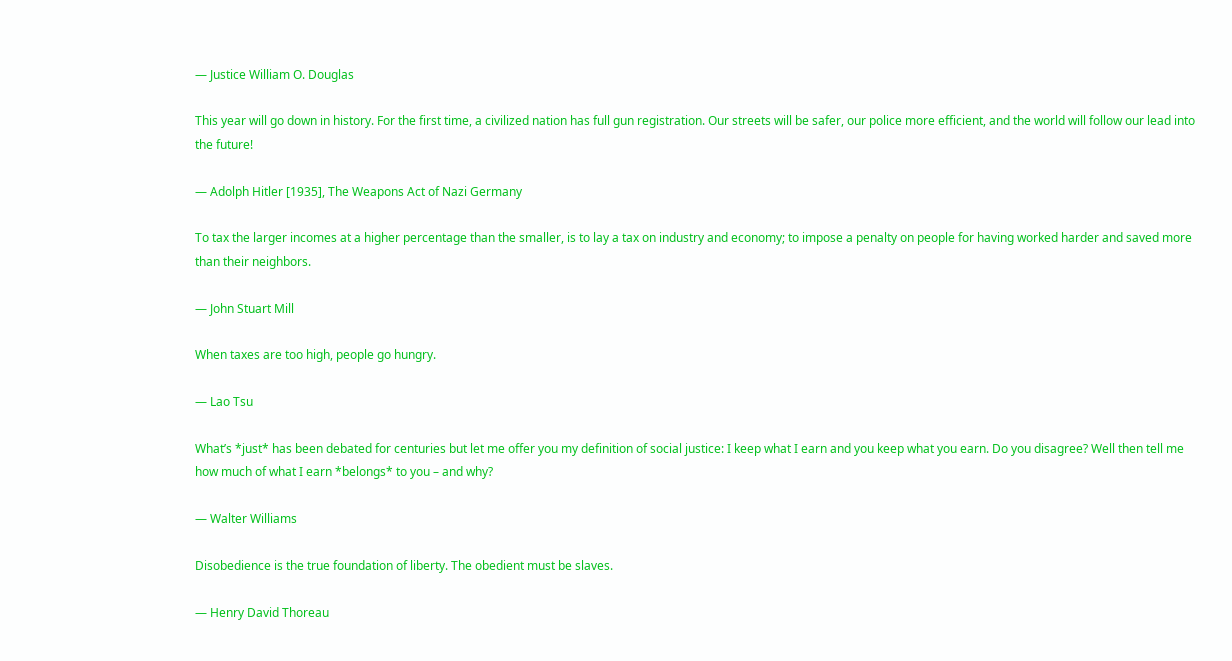— Justice William O. Douglas

This year will go down in history. For the first time, a civilized nation has full gun registration. Our streets will be safer, our police more efficient, and the world will follow our lead into the future!

— Adolph Hitler [1935], The Weapons Act of Nazi Germany

To tax the larger incomes at a higher percentage than the smaller, is to lay a tax on industry and economy; to impose a penalty on people for having worked harder and saved more than their neighbors.

— John Stuart Mill

When taxes are too high, people go hungry.

— Lao Tsu

What’s *just* has been debated for centuries but let me offer you my definition of social justice: I keep what I earn and you keep what you earn. Do you disagree? Well then tell me how much of what I earn *belongs* to you – and why?

— Walter Williams

Disobedience is the true foundation of liberty. The obedient must be slaves.

— Henry David Thoreau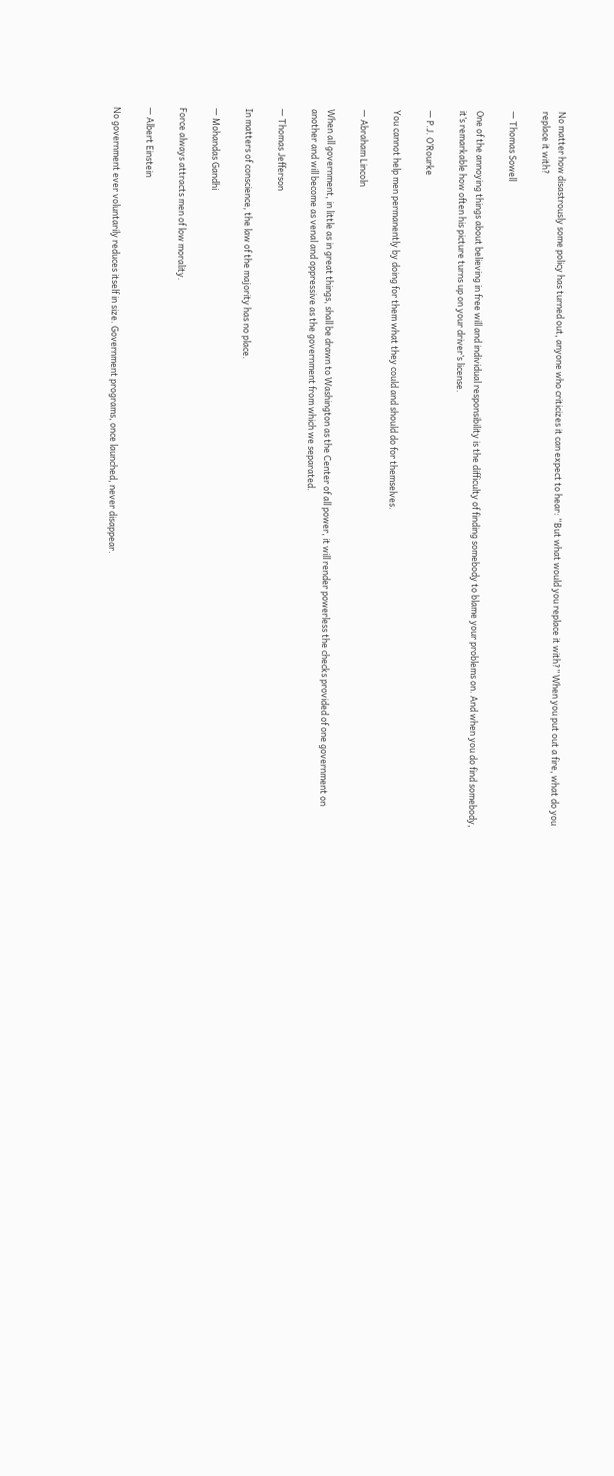No matter how disastrously some policy has turned out, anyone who criticizes it can expect to hear: “But what would you replace it with?” When you put out a fire, what do you replace it with?

— Thomas Sowell

One of the annoying things about believing in free will and individual responsibility is the difficulty of finding somebody to blame your problems on. And when you do find somebody, it’s remarkable how often his picture turns up on your driver’s license.

— P.J. O’Rourke

You cannot help men permanently by doing for them what they could and should do for themselves.

— Abraham Lincoln

When all government, in little as in great things, shall be drawn to Washington as the Center of all power, it will render powerless the checks provided of one government on another and will become as venal and oppressive as the government from which we separated.

— Thomas Jefferson

In matters of conscience, the law of the majority has no place.

— Mohandas Gandhi

Force always attracts men of low morality.

— Albert Einstein

No government ever voluntarily reduces itself in size. Government programs, once launched, never disappear.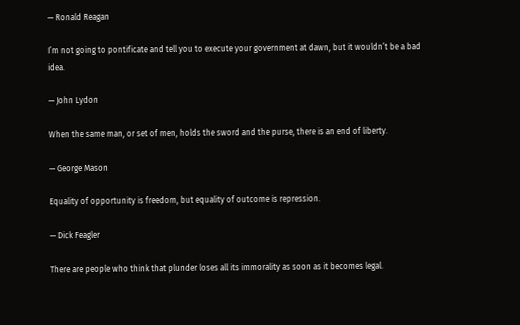— Ronald Reagan

I’m not going to pontificate and tell you to execute your government at dawn, but it wouldn’t be a bad idea.

— John Lydon

When the same man, or set of men, holds the sword and the purse, there is an end of liberty.

— George Mason

Equality of opportunity is freedom, but equality of outcome is repression.

— Dick Feagler

There are people who think that plunder loses all its immorality as soon as it becomes legal.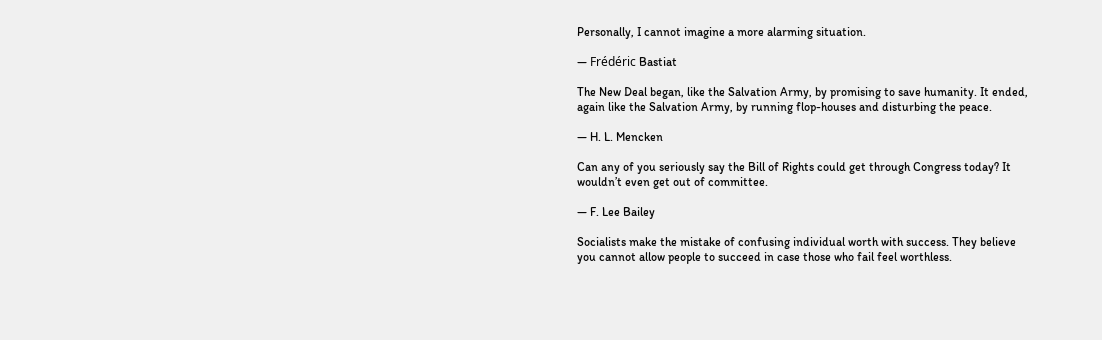Personally, I cannot imagine a more alarming situation.

— Frédéric Bastiat

The New Deal began, like the Salvation Army, by promising to save humanity. It ended, again like the Salvation Army, by running flop-houses and disturbing the peace.

— H. L. Mencken

Can any of you seriously say the Bill of Rights could get through Congress today? It wouldn’t even get out of committee.

— F. Lee Bailey

Socialists make the mistake of confusing individual worth with success. They believe you cannot allow people to succeed in case those who fail feel worthless.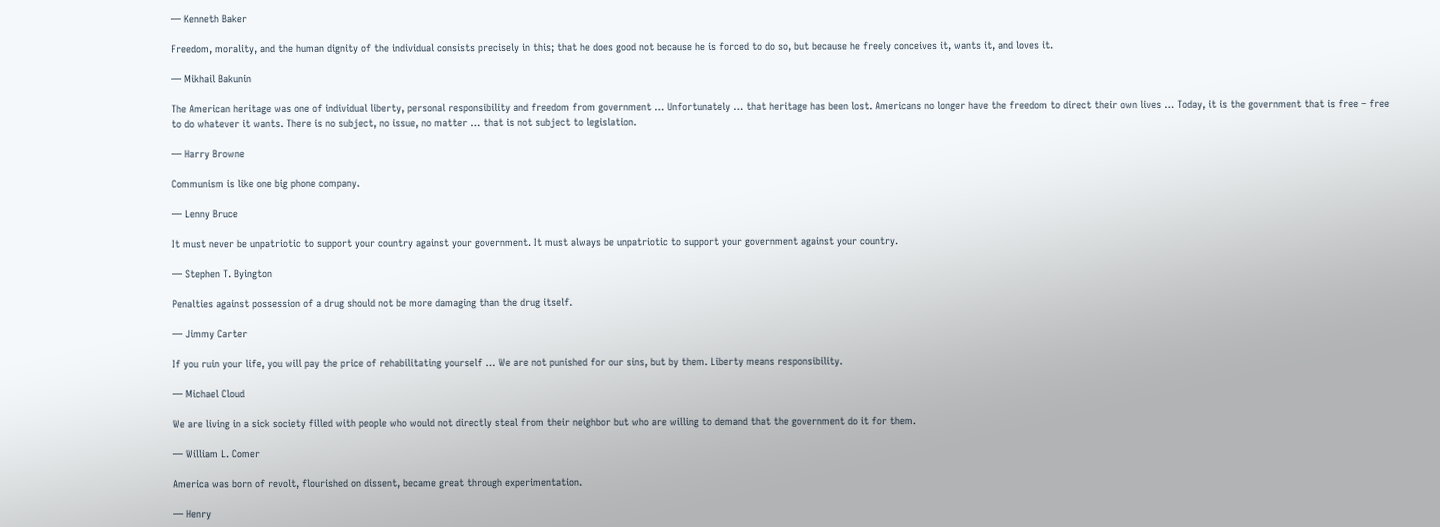— Kenneth Baker

Freedom, morality, and the human dignity of the individual consists precisely in this; that he does good not because he is forced to do so, but because he freely conceives it, wants it, and loves it.

— Mikhail Bakunin

The American heritage was one of individual liberty, personal responsibility and freedom from government … Unfortunately … that heritage has been lost. Americans no longer have the freedom to direct their own lives … Today, it is the government that is free – free to do whatever it wants. There is no subject, no issue, no matter … that is not subject to legislation.

— Harry Browne

Communism is like one big phone company.

— Lenny Bruce

It must never be unpatriotic to support your country against your government. It must always be unpatriotic to support your government against your country.

— Stephen T. Byington

Penalties against possession of a drug should not be more damaging than the drug itself.

— Jimmy Carter

If you ruin your life, you will pay the price of rehabilitating yourself … We are not punished for our sins, but by them. Liberty means responsibility.

— Michael Cloud

We are living in a sick society filled with people who would not directly steal from their neighbor but who are willing to demand that the government do it for them.

— William L. Comer

America was born of revolt, flourished on dissent, became great through experimentation.

— Henry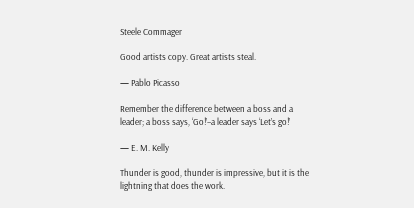Steele Commager

Good artists copy. Great artists steal.

— Pablo Picasso

Remember the difference between a boss and a leader; a boss says, ‘Go!’–a leader says ‘Let’s go!’

— E. M. Kelly

Thunder is good, thunder is impressive, but it is the lightning that does the work.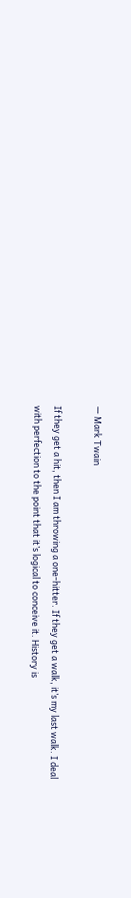— Mark Twain

If they get a hit, then I am throwing a one-hitter. If they get a walk, it’s my last walk. I deal with perfection to the point that it’s logical to conceive it. History is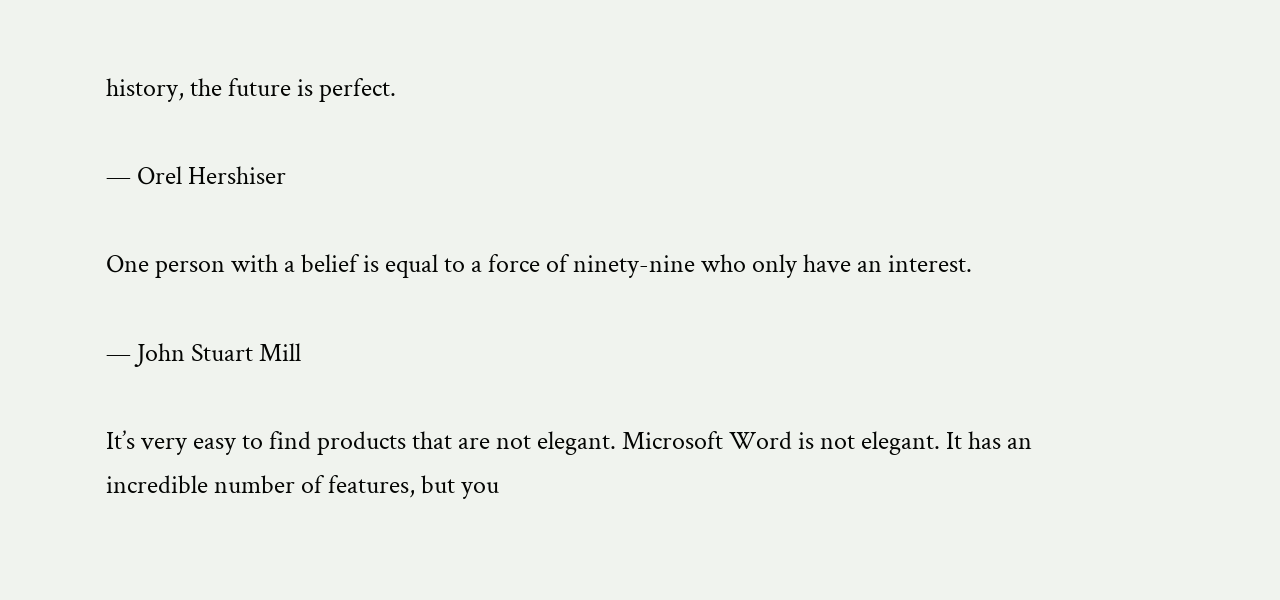history, the future is perfect.

— Orel Hershiser

One person with a belief is equal to a force of ninety-nine who only have an interest.

— John Stuart Mill

It’s very easy to find products that are not elegant. Microsoft Word is not elegant. It has an incredible number of features, but you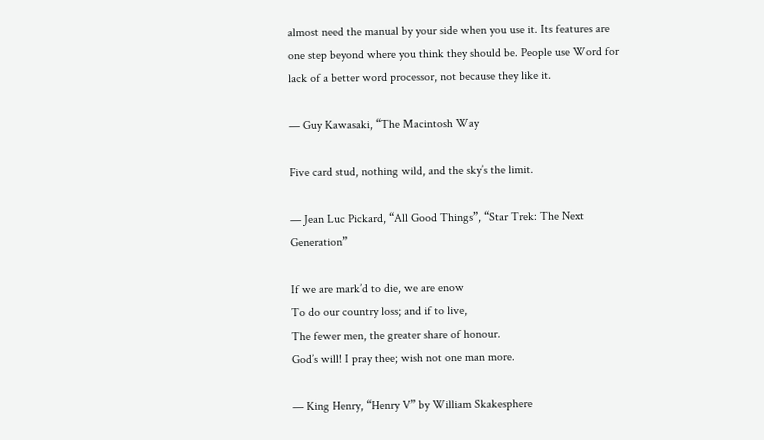almost need the manual by your side when you use it. Its features are one step beyond where you think they should be. People use Word for lack of a better word processor, not because they like it.

— Guy Kawasaki, “The Macintosh Way

Five card stud, nothing wild, and the sky’s the limit.

— Jean Luc Pickard, “All Good Things”, “Star Trek: The Next Generation”

If we are mark’d to die, we are enow
To do our country loss; and if to live,
The fewer men, the greater share of honour.
God’s will! I pray thee; wish not one man more.

— King Henry, “Henry V” by William Skakesphere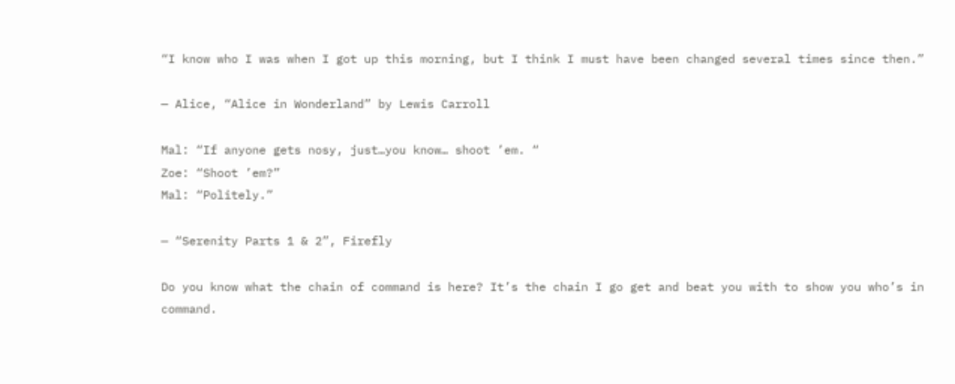“I know who I was when I got up this morning, but I think I must have been changed several times since then.”

— Alice, “Alice in Wonderland” by Lewis Carroll

Mal: “If anyone gets nosy, just…you know… shoot ’em. “
Zoe: “Shoot ’em?”
Mal: “Politely.”

— “Serenity Parts 1 & 2”, Firefly

Do you know what the chain of command is here? It’s the chain I go get and beat you with to show you who’s in command.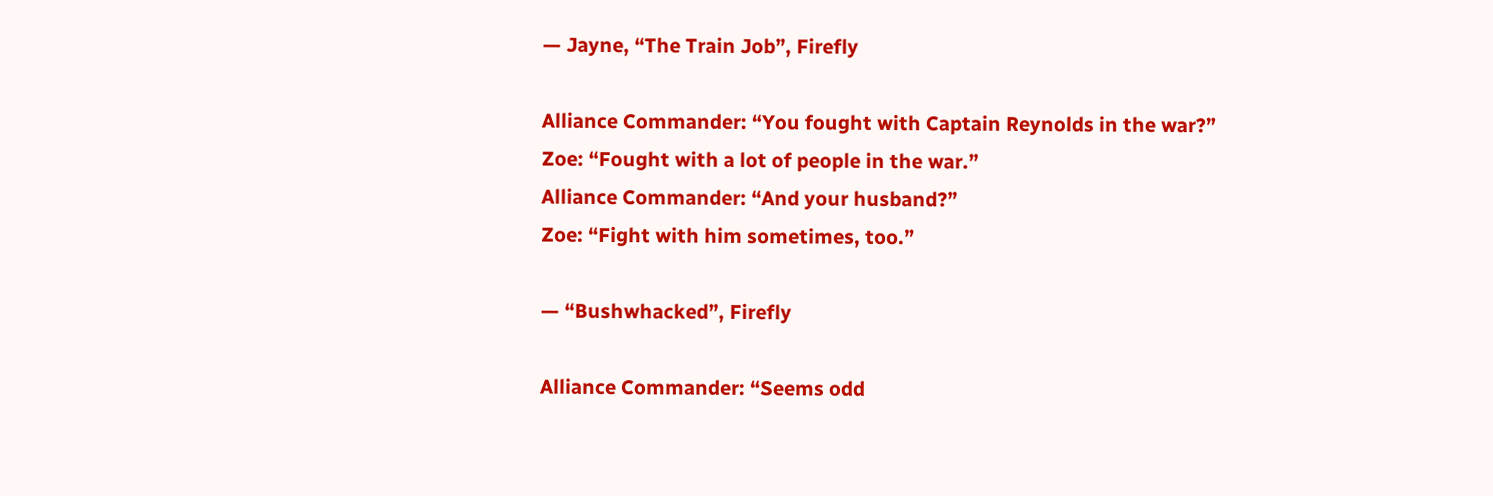— Jayne, “The Train Job”, Firefly

Alliance Commander: “You fought with Captain Reynolds in the war?”
Zoe: “Fought with a lot of people in the war.”
Alliance Commander: “And your husband?”
Zoe: “Fight with him sometimes, too.”

— “Bushwhacked”, Firefly

Alliance Commander: “Seems odd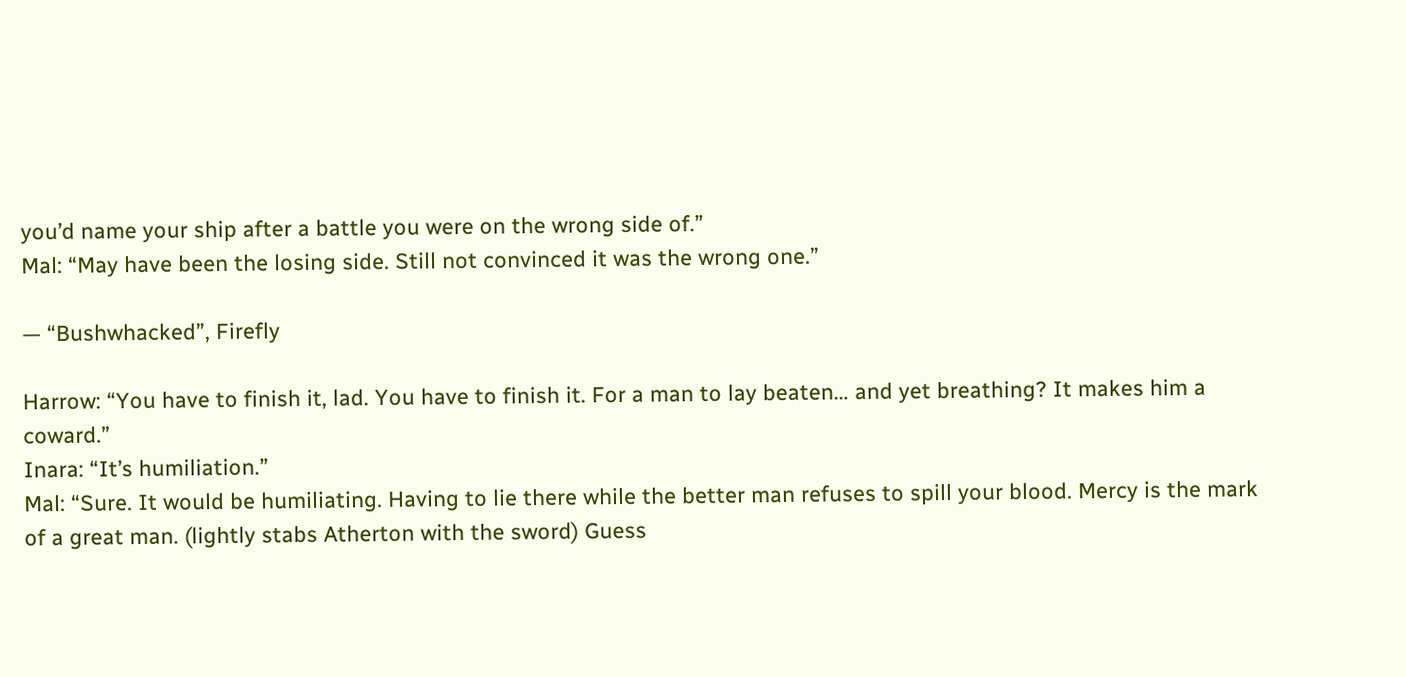you’d name your ship after a battle you were on the wrong side of.”
Mal: “May have been the losing side. Still not convinced it was the wrong one.”

— “Bushwhacked”, Firefly

Harrow: “You have to finish it, lad. You have to finish it. For a man to lay beaten… and yet breathing? It makes him a coward.”
Inara: “It’s humiliation.”
Mal: “Sure. It would be humiliating. Having to lie there while the better man refuses to spill your blood. Mercy is the mark of a great man. (lightly stabs Atherton with the sword) Guess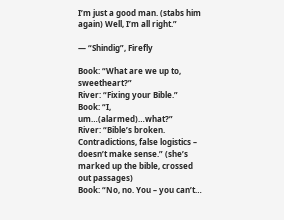I’m just a good man. (stabs him again) Well, I’m all right.”

— “Shindig”, Firefly

Book: “What are we up to, sweetheart?”
River: “Fixing your Bible.”
Book: “I, um…(alarmed)…what?”
River: “Bible’s broken. Contradictions, false logistics – doesn’t make sense.” (she’s marked up the bible, crossed out passages)
Book: “No, no. You – you can’t…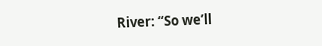River: “So we’ll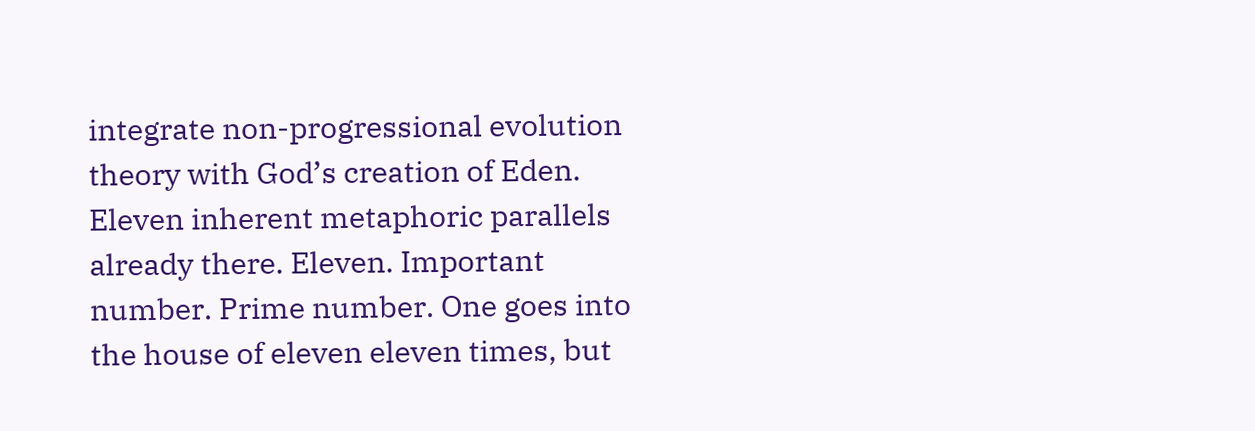integrate non-progressional evolution theory with God’s creation of Eden. Eleven inherent metaphoric parallels already there. Eleven. Important number. Prime number. One goes into the house of eleven eleven times, but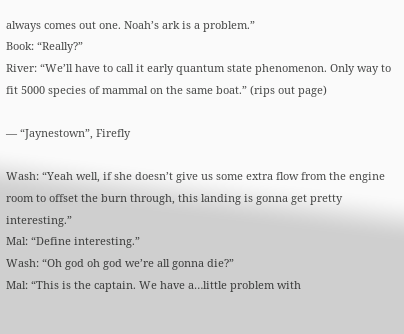always comes out one. Noah’s ark is a problem.”
Book: “Really?”
River: “We’ll have to call it early quantum state phenomenon. Only way to fit 5000 species of mammal on the same boat.” (rips out page)

— “Jaynestown”, Firefly

Wash: “Yeah well, if she doesn’t give us some extra flow from the engine room to offset the burn through, this landing is gonna get pretty interesting.”
Mal: “Define interesting.”
Wash: “Oh god oh god we’re all gonna die?”
Mal: “This is the captain. We have a…little problem with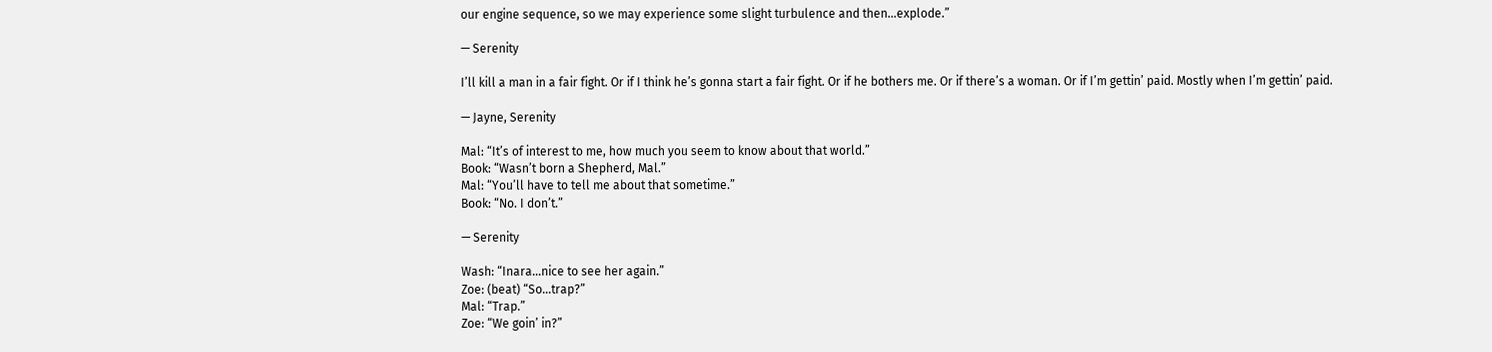our engine sequence, so we may experience some slight turbulence and then…explode.”

— Serenity

I’ll kill a man in a fair fight. Or if I think he’s gonna start a fair fight. Or if he bothers me. Or if there’s a woman. Or if I’m gettin’ paid. Mostly when I’m gettin’ paid.

— Jayne, Serenity

Mal: “It’s of interest to me, how much you seem to know about that world.”
Book: “Wasn’t born a Shepherd, Mal.”
Mal: “You’ll have to tell me about that sometime.”
Book: “No. I don’t.”

— Serenity

Wash: “Inara…nice to see her again.”
Zoe: (beat) “So…trap?”
Mal: “Trap.”
Zoe: “We goin’ in?”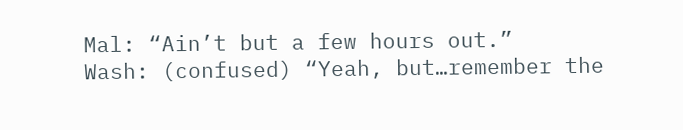Mal: “Ain’t but a few hours out.”
Wash: (confused) “Yeah, but…remember the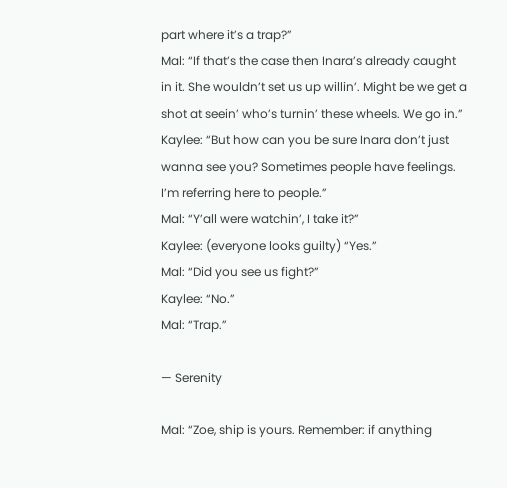part where it’s a trap?”
Mal: “If that’s the case then Inara’s already caught in it. She wouldn’t set us up willin’. Might be we get a shot at seein’ who’s turnin’ these wheels. We go in.”
Kaylee: “But how can you be sure Inara don’t just wanna see you? Sometimes people have feelings. I’m referring here to people.”
Mal: “Y’all were watchin’, I take it?”
Kaylee: (everyone looks guilty) “Yes.”
Mal: “Did you see us fight?”
Kaylee: “No.”
Mal: “Trap.”

— Serenity

Mal: “Zoe, ship is yours. Remember: if anything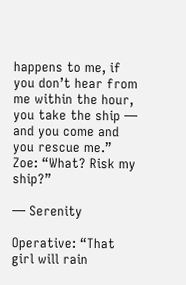happens to me, if you don’t hear from me within the hour, you take the ship — and you come and you rescue me.”
Zoe: “What? Risk my ship?”

— Serenity

Operative: “That girl will rain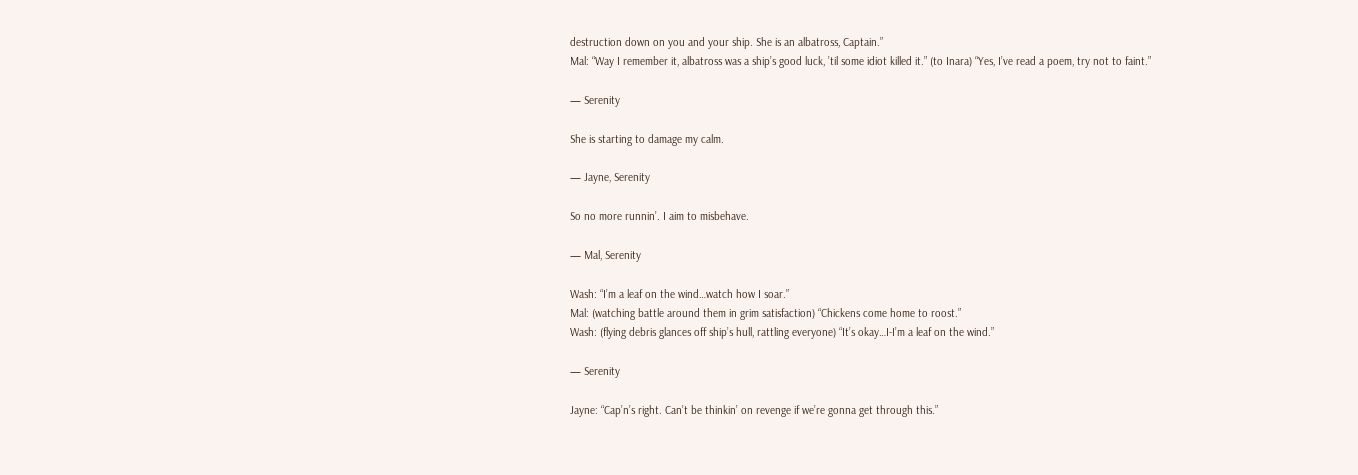destruction down on you and your ship. She is an albatross, Captain.”
Mal: “Way I remember it, albatross was a ship’s good luck, ’til some idiot killed it.” (to Inara) “Yes, I’ve read a poem, try not to faint.”

— Serenity

She is starting to damage my calm.

— Jayne, Serenity

So no more runnin’. I aim to misbehave.

— Mal, Serenity

Wash: “I’m a leaf on the wind…watch how I soar.”
Mal: (watching battle around them in grim satisfaction) “Chickens come home to roost.”
Wash: (flying debris glances off ship’s hull, rattling everyone) “It’s okay…I-I’m a leaf on the wind.”

— Serenity

Jayne: “Cap’n’s right. Can’t be thinkin’ on revenge if we’re gonna get through this.”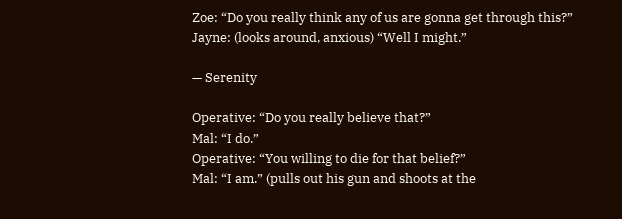Zoe: “Do you really think any of us are gonna get through this?”
Jayne: (looks around, anxious) “Well I might.”

— Serenity

Operative: “Do you really believe that?”
Mal: “I do.”
Operative: “You willing to die for that belief?”
Mal: “I am.” (pulls out his gun and shoots at the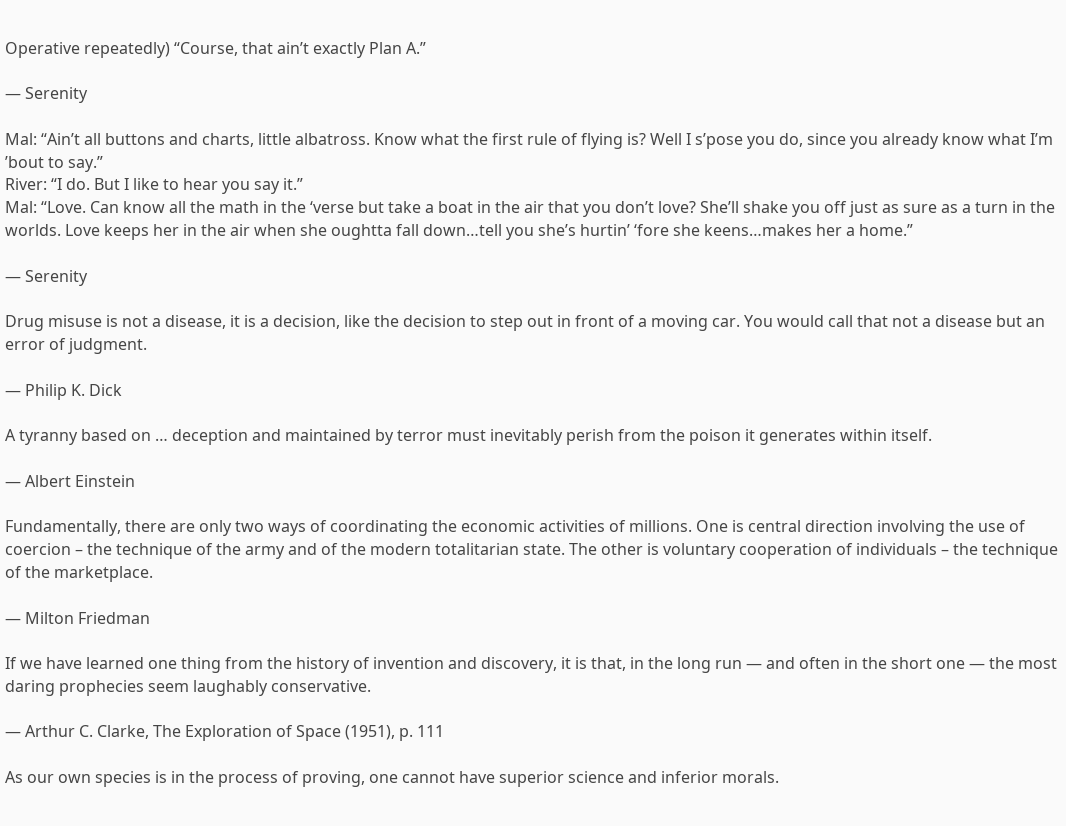Operative repeatedly) “Course, that ain’t exactly Plan A.”

— Serenity

Mal: “Ain’t all buttons and charts, little albatross. Know what the first rule of flying is? Well I s’pose you do, since you already know what I’m ’bout to say.”
River: “I do. But I like to hear you say it.”
Mal: “Love. Can know all the math in the ‘verse but take a boat in the air that you don’t love? She’ll shake you off just as sure as a turn in the worlds. Love keeps her in the air when she oughtta fall down…tell you she’s hurtin’ ‘fore she keens…makes her a home.”

— Serenity

Drug misuse is not a disease, it is a decision, like the decision to step out in front of a moving car. You would call that not a disease but an error of judgment.

— Philip K. Dick

A tyranny based on … deception and maintained by terror must inevitably perish from the poison it generates within itself.

— Albert Einstein

Fundamentally, there are only two ways of coordinating the economic activities of millions. One is central direction involving the use of coercion – the technique of the army and of the modern totalitarian state. The other is voluntary cooperation of individuals – the technique of the marketplace.

— Milton Friedman

If we have learned one thing from the history of invention and discovery, it is that, in the long run — and often in the short one — the most daring prophecies seem laughably conservative.

— Arthur C. Clarke, The Exploration of Space (1951), p. 111

As our own species is in the process of proving, one cannot have superior science and inferior morals.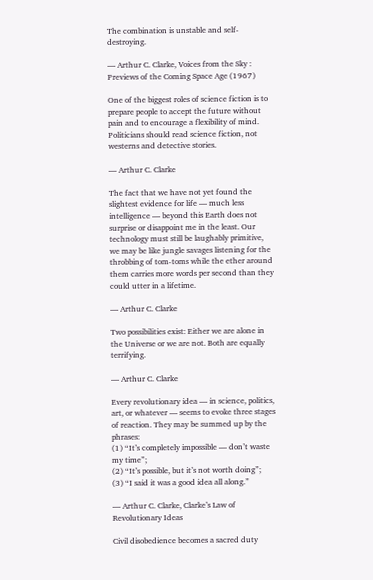The combination is unstable and self-destroying.

— Arthur C. Clarke, Voices from the Sky : Previews of the Coming Space Age (1967)

One of the biggest roles of science fiction is to prepare people to accept the future without pain and to encourage a flexibility of mind. Politicians should read science fiction, not westerns and detective stories.

— Arthur C. Clarke

The fact that we have not yet found the slightest evidence for life — much less intelligence — beyond this Earth does not surprise or disappoint me in the least. Our technology must still be laughably primitive, we may be like jungle savages listening for the throbbing of tom-toms while the ether around them carries more words per second than they could utter in a lifetime.

— Arthur C. Clarke

Two possibilities exist: Either we are alone in the Universe or we are not. Both are equally terrifying.

— Arthur C. Clarke

Every revolutionary idea — in science, politics, art, or whatever — seems to evoke three stages of reaction. They may be summed up by the phrases:
(1) “It’s completely impossible — don’t waste my time”;
(2) “It’s possible, but it’s not worth doing”;
(3) “I said it was a good idea all along.”

— Arthur C. Clarke, Clarke’s Law of Revolutionary Ideas

Civil disobedience becomes a sacred duty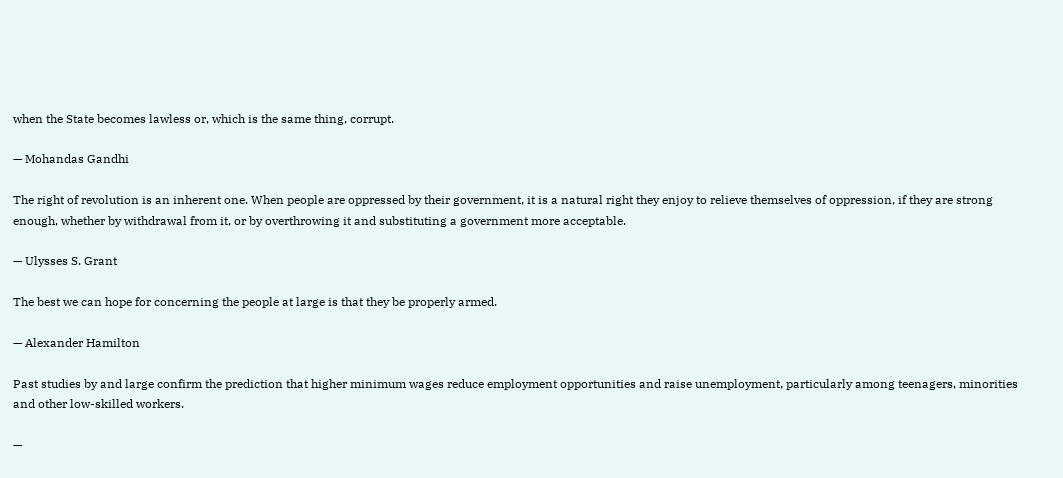when the State becomes lawless or, which is the same thing, corrupt.

— Mohandas Gandhi

The right of revolution is an inherent one. When people are oppressed by their government, it is a natural right they enjoy to relieve themselves of oppression, if they are strong enough, whether by withdrawal from it, or by overthrowing it and substituting a government more acceptable.

— Ulysses S. Grant

The best we can hope for concerning the people at large is that they be properly armed.

— Alexander Hamilton

Past studies by and large confirm the prediction that higher minimum wages reduce employment opportunities and raise unemployment, particularly among teenagers, minorities and other low-skilled workers.

—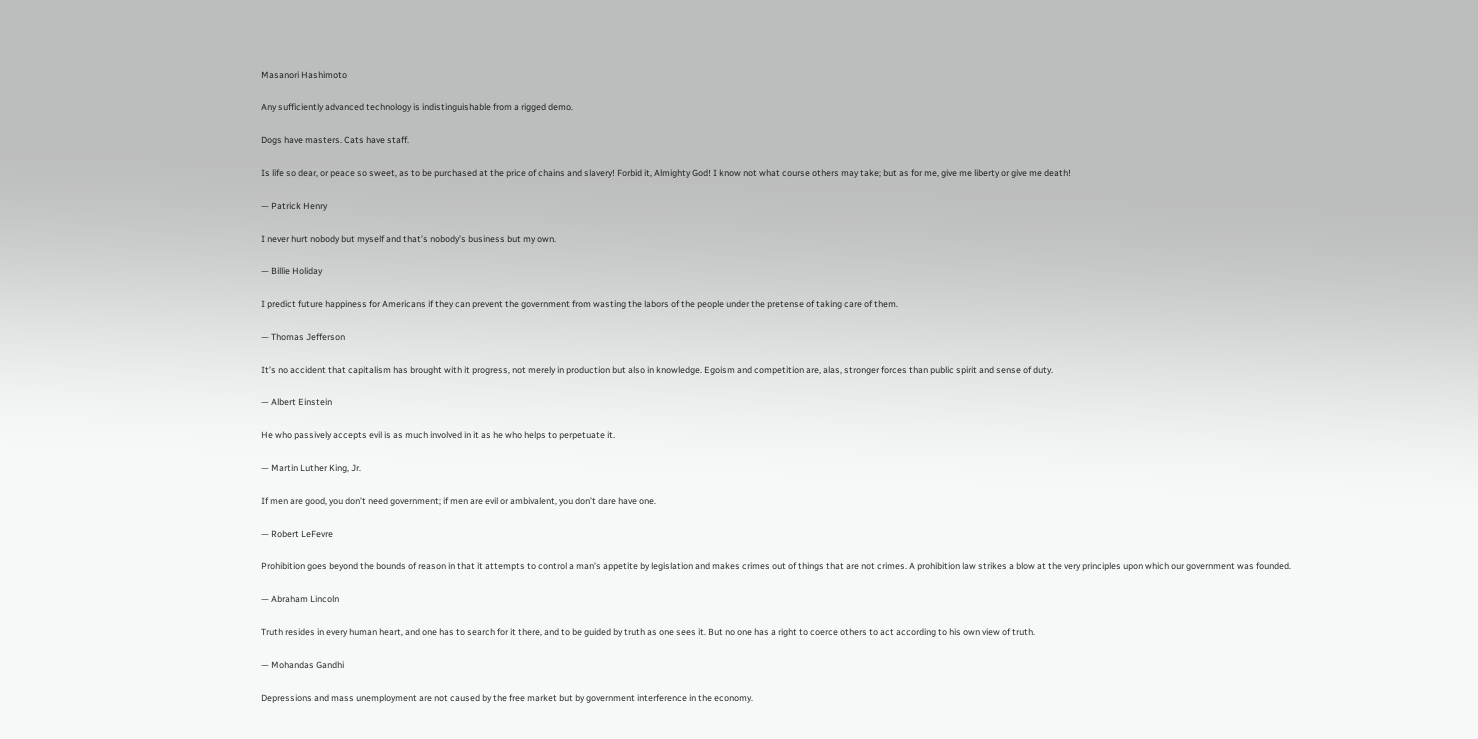Masanori Hashimoto

Any sufficiently advanced technology is indistinguishable from a rigged demo.

Dogs have masters. Cats have staff.

Is life so dear, or peace so sweet, as to be purchased at the price of chains and slavery! Forbid it, Almighty God! I know not what course others may take; but as for me, give me liberty or give me death!

— Patrick Henry

I never hurt nobody but myself and that’s nobody’s business but my own.

— Billie Holiday

I predict future happiness for Americans if they can prevent the government from wasting the labors of the people under the pretense of taking care of them.

— Thomas Jefferson

It’s no accident that capitalism has brought with it progress, not merely in production but also in knowledge. Egoism and competition are, alas, stronger forces than public spirit and sense of duty.

— Albert Einstein

He who passively accepts evil is as much involved in it as he who helps to perpetuate it.

— Martin Luther King, Jr.

If men are good, you don’t need government; if men are evil or ambivalent, you don’t dare have one.

— Robert LeFevre

Prohibition goes beyond the bounds of reason in that it attempts to control a man’s appetite by legislation and makes crimes out of things that are not crimes. A prohibition law strikes a blow at the very principles upon which our government was founded.

— Abraham Lincoln

Truth resides in every human heart, and one has to search for it there, and to be guided by truth as one sees it. But no one has a right to coerce others to act according to his own view of truth.

— Mohandas Gandhi

Depressions and mass unemployment are not caused by the free market but by government interference in the economy.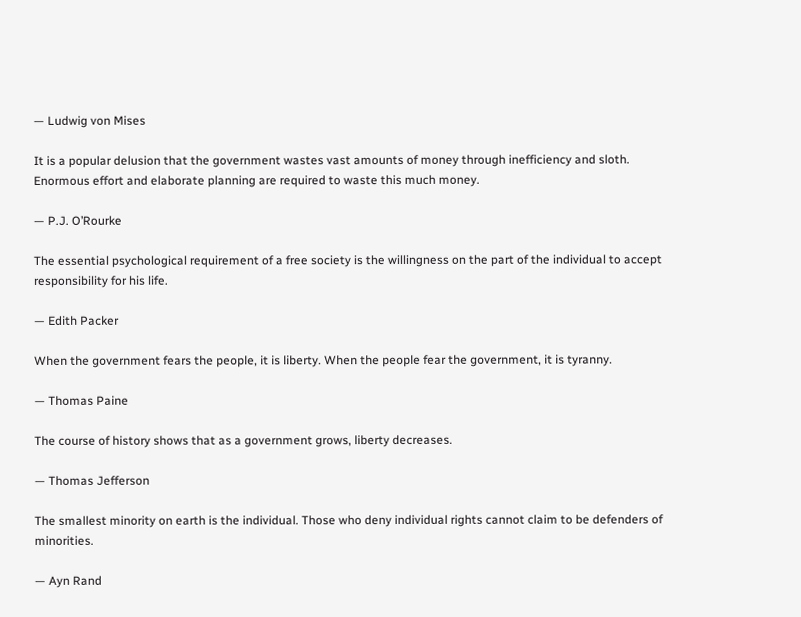— Ludwig von Mises

It is a popular delusion that the government wastes vast amounts of money through inefficiency and sloth. Enormous effort and elaborate planning are required to waste this much money.

— P.J. O’Rourke

The essential psychological requirement of a free society is the willingness on the part of the individual to accept responsibility for his life.

— Edith Packer

When the government fears the people, it is liberty. When the people fear the government, it is tyranny.

— Thomas Paine

The course of history shows that as a government grows, liberty decreases.

— Thomas Jefferson

The smallest minority on earth is the individual. Those who deny individual rights cannot claim to be defenders of minorities.

— Ayn Rand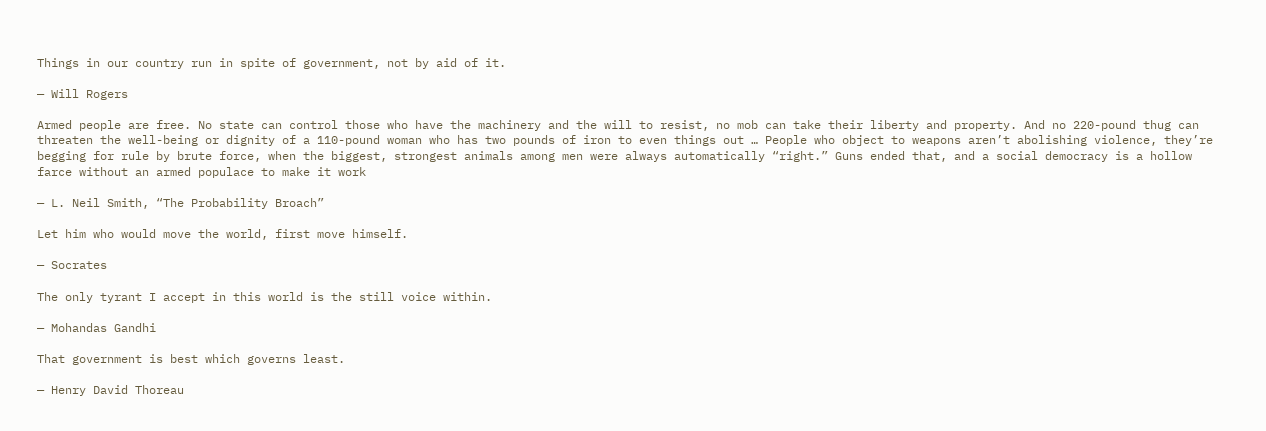Things in our country run in spite of government, not by aid of it.

— Will Rogers

Armed people are free. No state can control those who have the machinery and the will to resist, no mob can take their liberty and property. And no 220-pound thug can threaten the well-being or dignity of a 110-pound woman who has two pounds of iron to even things out … People who object to weapons aren’t abolishing violence, they’re begging for rule by brute force, when the biggest, strongest animals among men were always automatically “right.” Guns ended that, and a social democracy is a hollow farce without an armed populace to make it work

— L. Neil Smith, “The Probability Broach”

Let him who would move the world, first move himself.

— Socrates

The only tyrant I accept in this world is the still voice within.

— Mohandas Gandhi

That government is best which governs least.

— Henry David Thoreau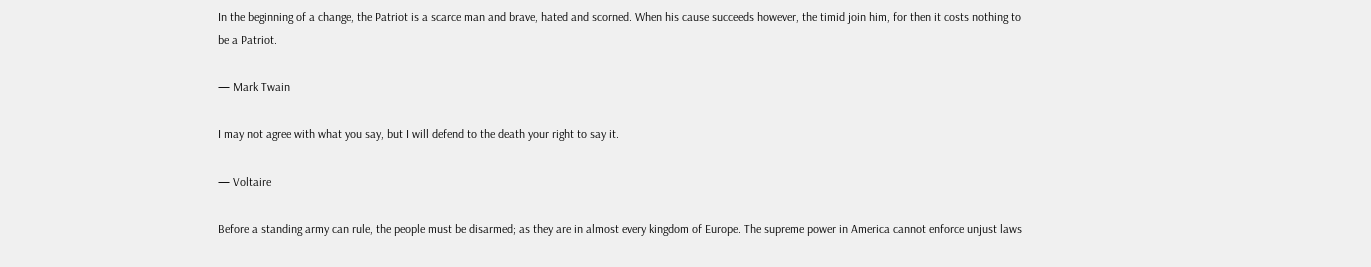In the beginning of a change, the Patriot is a scarce man and brave, hated and scorned. When his cause succeeds however, the timid join him, for then it costs nothing to be a Patriot.

— Mark Twain

I may not agree with what you say, but I will defend to the death your right to say it.

— Voltaire

Before a standing army can rule, the people must be disarmed; as they are in almost every kingdom of Europe. The supreme power in America cannot enforce unjust laws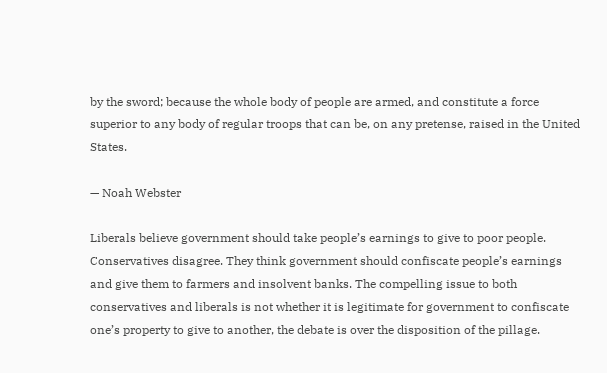by the sword; because the whole body of people are armed, and constitute a force superior to any body of regular troops that can be, on any pretense, raised in the United States.

— Noah Webster

Liberals believe government should take people’s earnings to give to poor people. Conservatives disagree. They think government should confiscate people’s earnings and give them to farmers and insolvent banks. The compelling issue to both conservatives and liberals is not whether it is legitimate for government to confiscate one’s property to give to another, the debate is over the disposition of the pillage.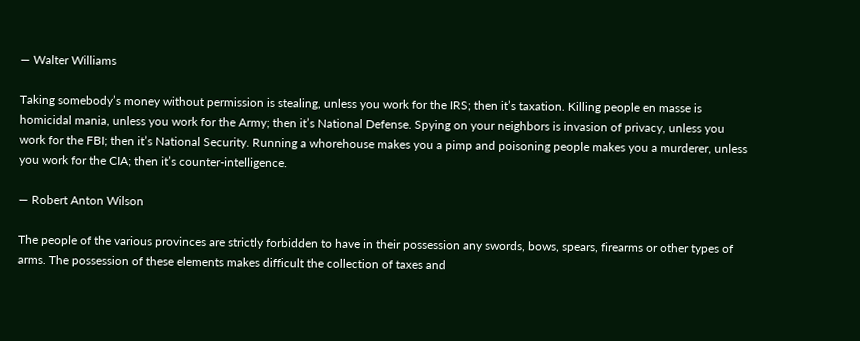— Walter Williams

Taking somebody’s money without permission is stealing, unless you work for the IRS; then it’s taxation. Killing people en masse is homicidal mania, unless you work for the Army; then it’s National Defense. Spying on your neighbors is invasion of privacy, unless you work for the FBI; then it’s National Security. Running a whorehouse makes you a pimp and poisoning people makes you a murderer, unless you work for the CIA; then it’s counter-intelligence.

— Robert Anton Wilson

The people of the various provinces are strictly forbidden to have in their possession any swords, bows, spears, firearms or other types of arms. The possession of these elements makes difficult the collection of taxes and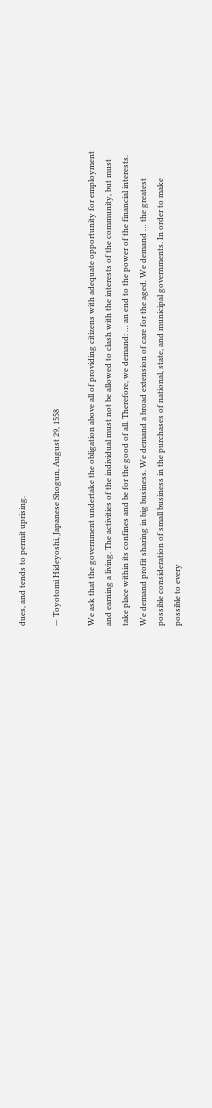dues, and tends to permit uprising.

— Toyotomi Hideyoshi, Japanese Shogun, August 29, 1558

We ask that the government undertake the obligation above all of providing citizens with adequate opportunity for employment and earning a living. The activities of the individual must not be allowed to clash with the interests of the community, but must take place within its confines and be for the good of all. Therefore, we demand: … an end to the power of the financial interests. We demand profit sharing in big business. We demand a broad extension of care for the aged. We demand … the greatest possible consideration of small business in the purchases of national, state, and municipal governments. In order to make possible to every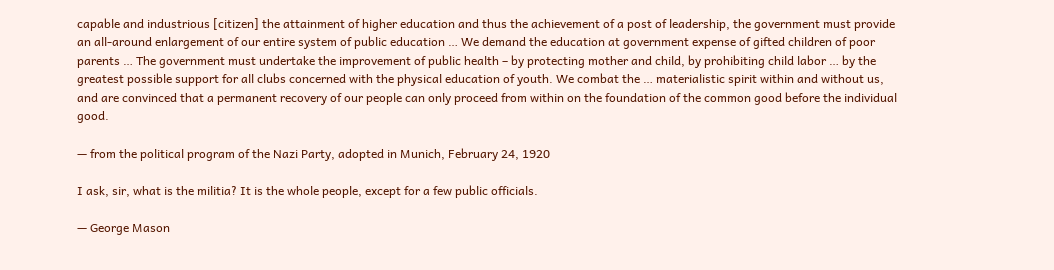capable and industrious [citizen] the attainment of higher education and thus the achievement of a post of leadership, the government must provide an all-around enlargement of our entire system of public education … We demand the education at government expense of gifted children of poor parents … The government must undertake the improvement of public health – by protecting mother and child, by prohibiting child labor … by the greatest possible support for all clubs concerned with the physical education of youth. We combat the … materialistic spirit within and without us, and are convinced that a permanent recovery of our people can only proceed from within on the foundation of the common good before the individual good.

— from the political program of the Nazi Party, adopted in Munich, February 24, 1920

I ask, sir, what is the militia? It is the whole people, except for a few public officials.

— George Mason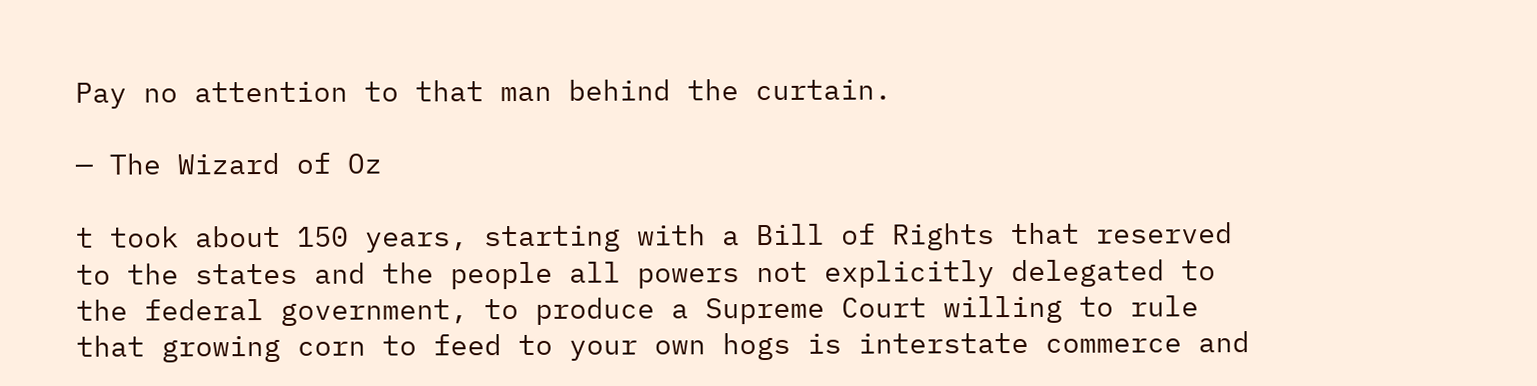Pay no attention to that man behind the curtain.

— The Wizard of Oz

t took about 150 years, starting with a Bill of Rights that reserved to the states and the people all powers not explicitly delegated to the federal government, to produce a Supreme Court willing to rule that growing corn to feed to your own hogs is interstate commerce and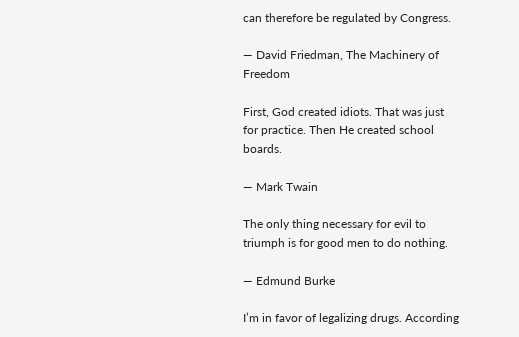can therefore be regulated by Congress.

— David Friedman, The Machinery of Freedom

First, God created idiots. That was just for practice. Then He created school boards.

— Mark Twain

The only thing necessary for evil to triumph is for good men to do nothing.

— Edmund Burke

I’m in favor of legalizing drugs. According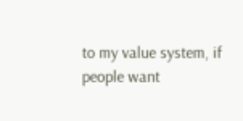to my value system, if people want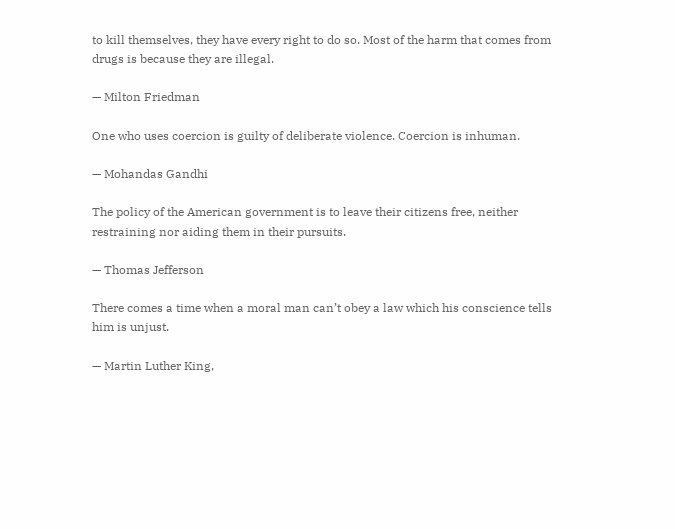to kill themselves, they have every right to do so. Most of the harm that comes from drugs is because they are illegal.

— Milton Friedman

One who uses coercion is guilty of deliberate violence. Coercion is inhuman.

— Mohandas Gandhi

The policy of the American government is to leave their citizens free, neither restraining nor aiding them in their pursuits.

— Thomas Jefferson

There comes a time when a moral man can’t obey a law which his conscience tells him is unjust.

— Martin Luther King,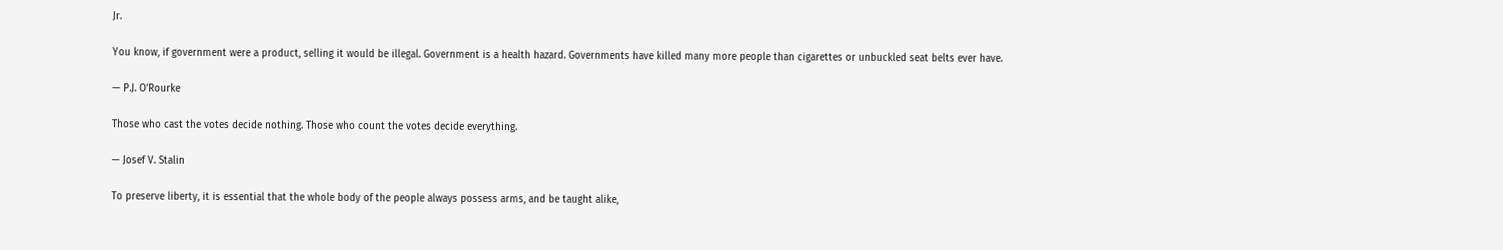Jr.

You know, if government were a product, selling it would be illegal. Government is a health hazard. Governments have killed many more people than cigarettes or unbuckled seat belts ever have.

— P.J. O’Rourke

Those who cast the votes decide nothing. Those who count the votes decide everything.

— Josef V. Stalin

To preserve liberty, it is essential that the whole body of the people always possess arms, and be taught alike,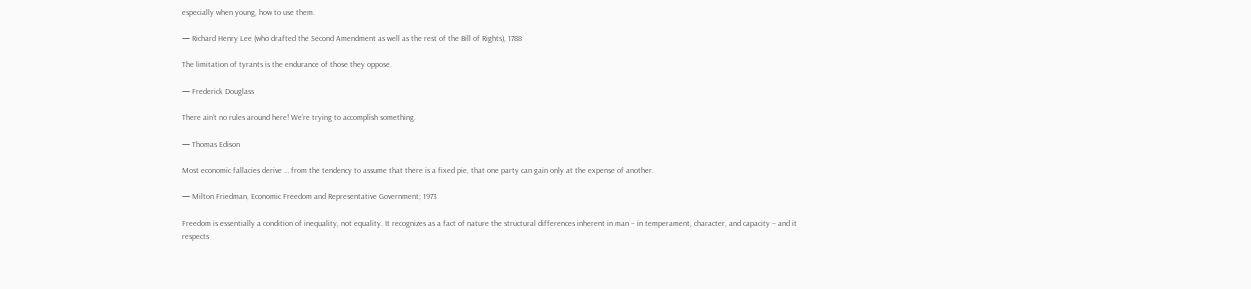especially when young, how to use them.

— Richard Henry Lee (who drafted the Second Amendment as well as the rest of the Bill of Rights), 1788

The limitation of tyrants is the endurance of those they oppose.

— Frederick Douglass

There ain’t no rules around here! We’re trying to accomplish something.

— Thomas Edison

Most economic fallacies derive … from the tendency to assume that there is a fixed pie, that one party can gain only at the expense of another.

— Milton Friedman, Economic Freedom and Representative Government; 1973

Freedom is essentially a condition of inequality, not equality. It recognizes as a fact of nature the structural differences inherent in man – in temperament, character, and capacity – and it respects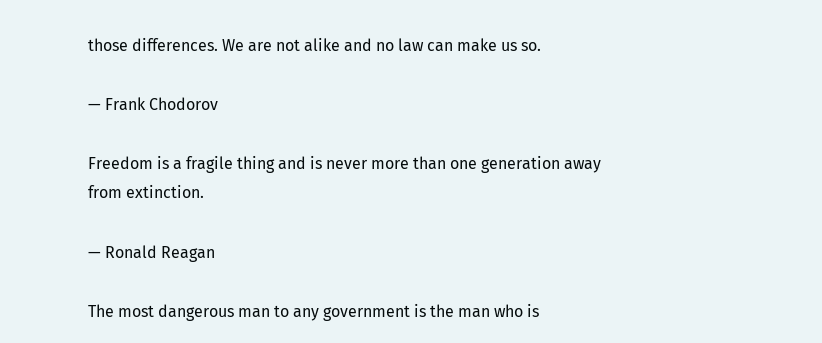those differences. We are not alike and no law can make us so.

— Frank Chodorov

Freedom is a fragile thing and is never more than one generation away from extinction.

— Ronald Reagan

The most dangerous man to any government is the man who is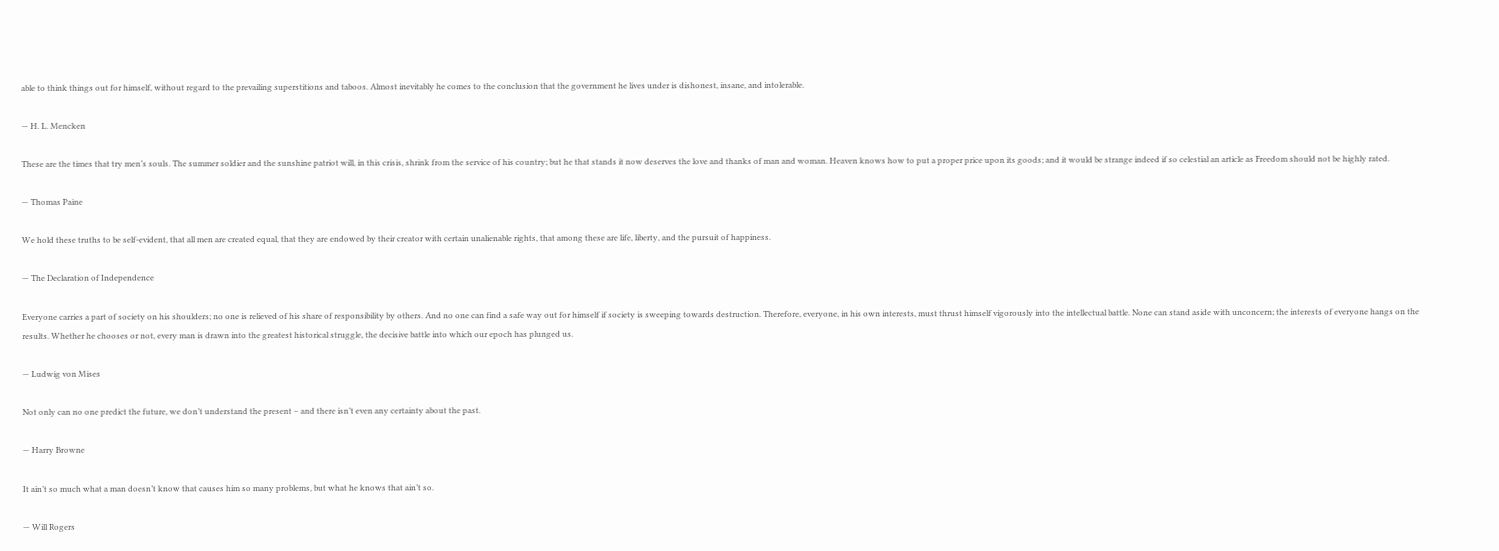able to think things out for himself, without regard to the prevailing superstitions and taboos. Almost inevitably he comes to the conclusion that the government he lives under is dishonest, insane, and intolerable.

— H. L. Mencken

These are the times that try men’s souls. The summer soldier and the sunshine patriot will, in this crisis, shrink from the service of his country; but he that stands it now deserves the love and thanks of man and woman. Heaven knows how to put a proper price upon its goods; and it would be strange indeed if so celestial an article as Freedom should not be highly rated.

— Thomas Paine

We hold these truths to be self-evident, that all men are created equal, that they are endowed by their creator with certain unalienable rights, that among these are life, liberty, and the pursuit of happiness.

— The Declaration of Independence

Everyone carries a part of society on his shoulders; no one is relieved of his share of responsibility by others. And no one can find a safe way out for himself if society is sweeping towards destruction. Therefore, everyone, in his own interests, must thrust himself vigorously into the intellectual battle. None can stand aside with unconcern; the interests of everyone hangs on the results. Whether he chooses or not, every man is drawn into the greatest historical struggle, the decisive battle into which our epoch has plunged us.

— Ludwig von Mises

Not only can no one predict the future, we don’t understand the present – and there isn’t even any certainty about the past.

— Harry Browne

It ain’t so much what a man doesn’t know that causes him so many problems, but what he knows that ain’t so.

— Will Rogers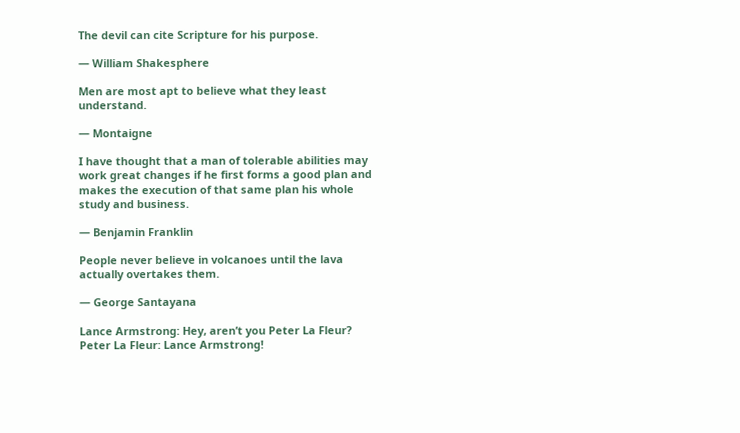The devil can cite Scripture for his purpose.

— William Shakesphere

Men are most apt to believe what they least understand.

— Montaigne

I have thought that a man of tolerable abilities may work great changes if he first forms a good plan and makes the execution of that same plan his whole study and business.

— Benjamin Franklin

People never believe in volcanoes until the lava actually overtakes them.

— George Santayana

Lance Armstrong: Hey, aren’t you Peter La Fleur?
Peter La Fleur: Lance Armstrong!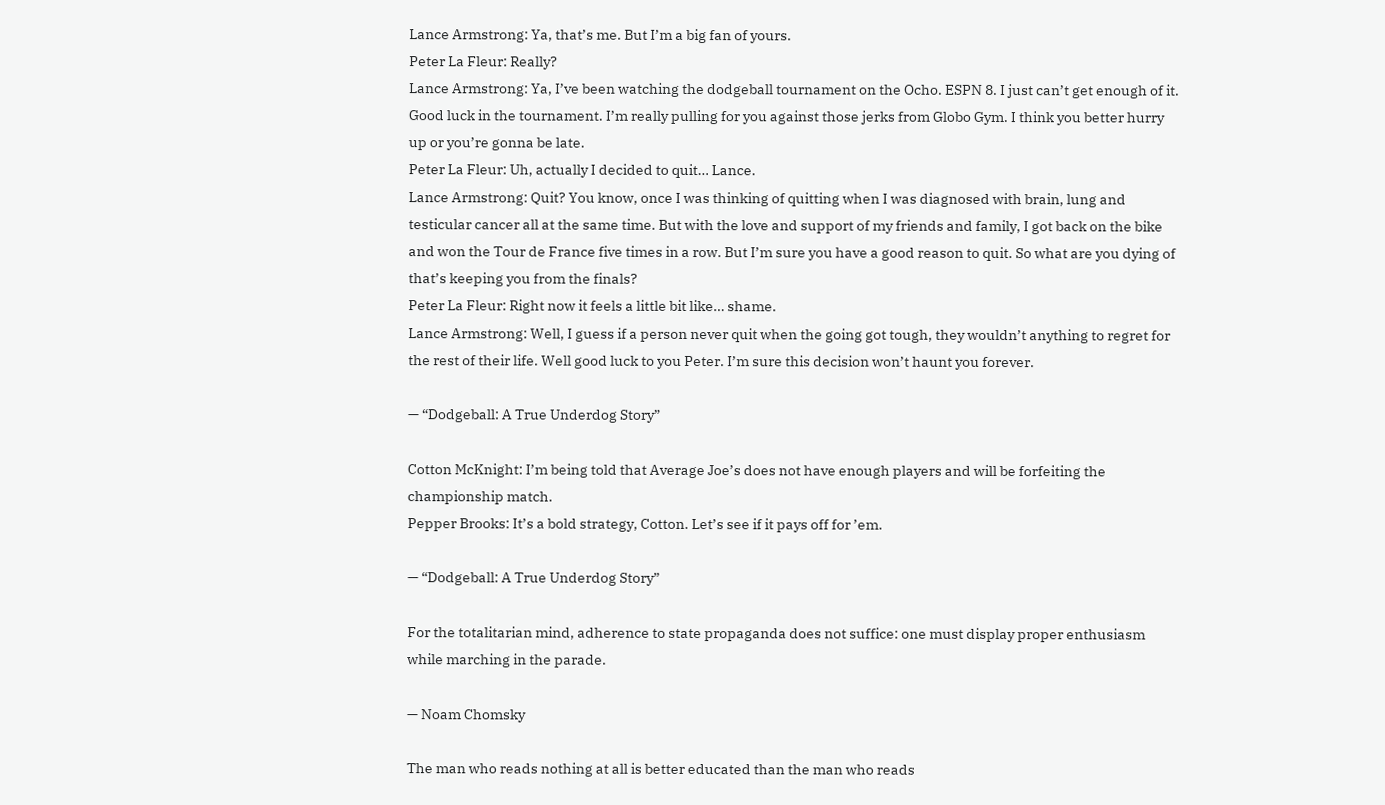Lance Armstrong: Ya, that’s me. But I’m a big fan of yours.
Peter La Fleur: Really?
Lance Armstrong: Ya, I’ve been watching the dodgeball tournament on the Ocho. ESPN 8. I just can’t get enough of it. Good luck in the tournament. I’m really pulling for you against those jerks from Globo Gym. I think you better hurry up or you’re gonna be late.
Peter La Fleur: Uh, actually I decided to quit… Lance.
Lance Armstrong: Quit? You know, once I was thinking of quitting when I was diagnosed with brain, lung and testicular cancer all at the same time. But with the love and support of my friends and family, I got back on the bike and won the Tour de France five times in a row. But I’m sure you have a good reason to quit. So what are you dying of that’s keeping you from the finals?
Peter La Fleur: Right now it feels a little bit like… shame.
Lance Armstrong: Well, I guess if a person never quit when the going got tough, they wouldn’t anything to regret for the rest of their life. Well good luck to you Peter. I’m sure this decision won’t haunt you forever.

— “Dodgeball: A True Underdog Story”

Cotton McKnight: I’m being told that Average Joe’s does not have enough players and will be forfeiting the championship match.
Pepper Brooks: It’s a bold strategy, Cotton. Let’s see if it pays off for ’em.

— “Dodgeball: A True Underdog Story”

For the totalitarian mind, adherence to state propaganda does not suffice: one must display proper enthusiasm while marching in the parade.

— Noam Chomsky

The man who reads nothing at all is better educated than the man who reads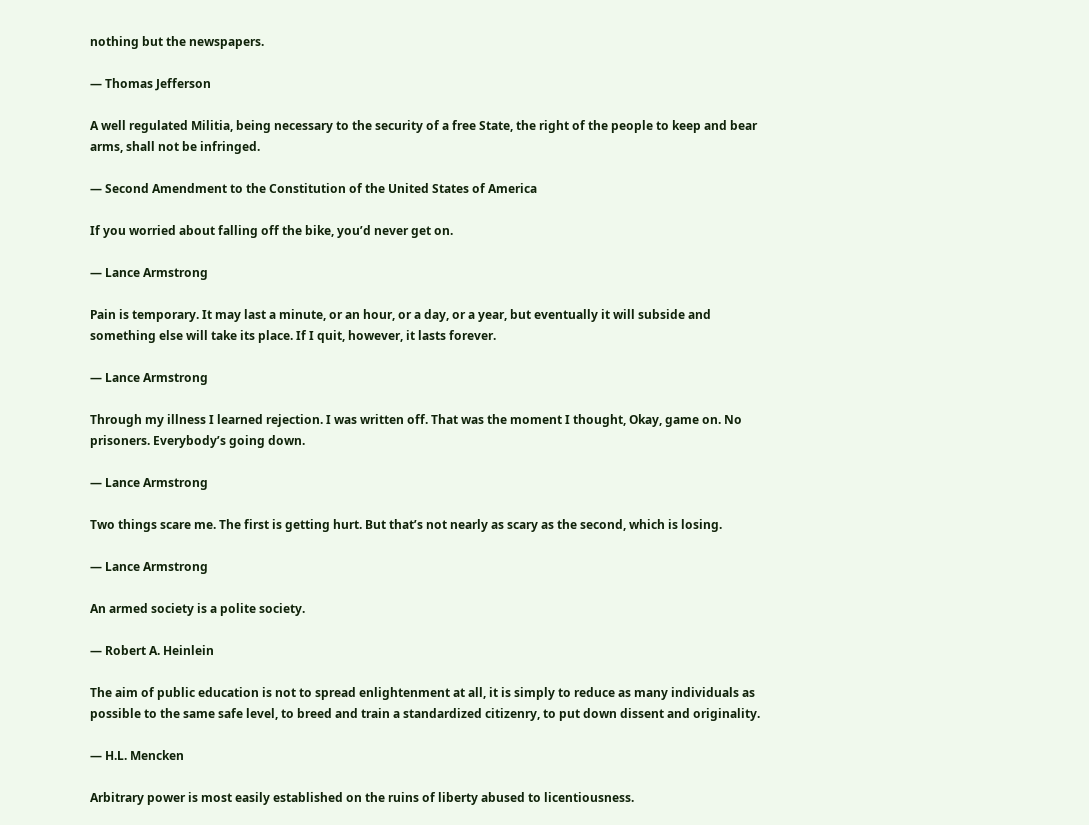nothing but the newspapers.

— Thomas Jefferson

A well regulated Militia, being necessary to the security of a free State, the right of the people to keep and bear arms, shall not be infringed.

— Second Amendment to the Constitution of the United States of America

If you worried about falling off the bike, you’d never get on.

— Lance Armstrong

Pain is temporary. It may last a minute, or an hour, or a day, or a year, but eventually it will subside and something else will take its place. If I quit, however, it lasts forever.

— Lance Armstrong

Through my illness I learned rejection. I was written off. That was the moment I thought, Okay, game on. No prisoners. Everybody’s going down.

— Lance Armstrong

Two things scare me. The first is getting hurt. But that’s not nearly as scary as the second, which is losing.

— Lance Armstrong

An armed society is a polite society.

— Robert A. Heinlein

The aim of public education is not to spread enlightenment at all, it is simply to reduce as many individuals as possible to the same safe level, to breed and train a standardized citizenry, to put down dissent and originality.

— H.L. Mencken

Arbitrary power is most easily established on the ruins of liberty abused to licentiousness.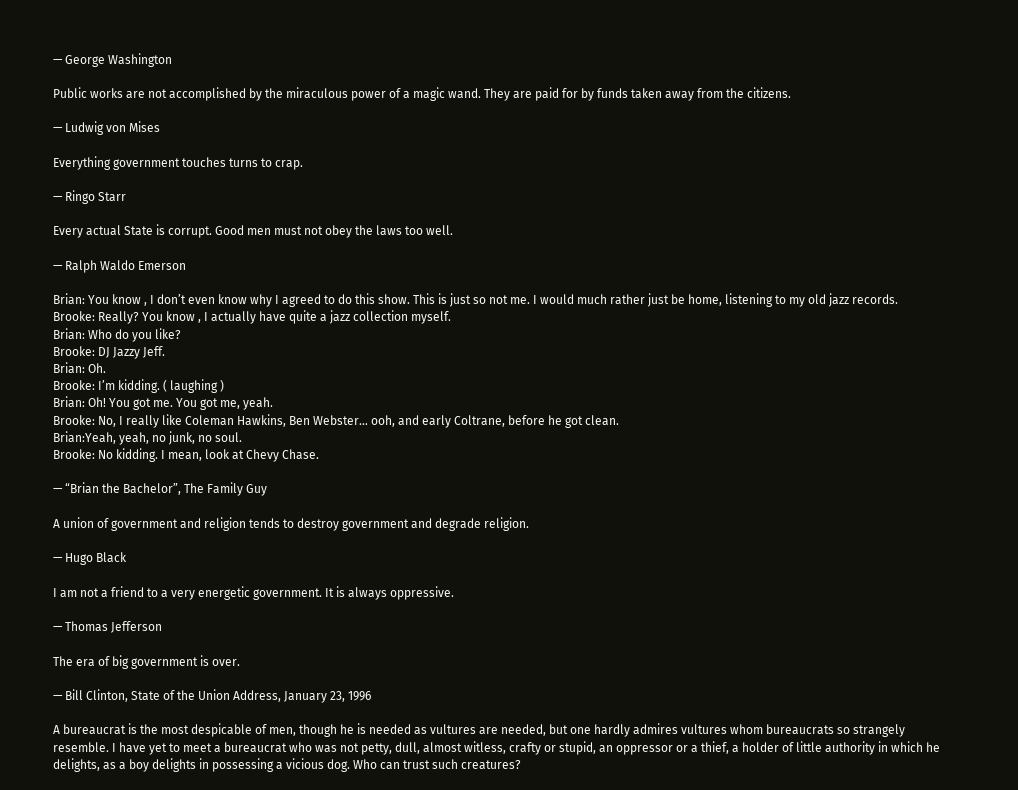— George Washington

Public works are not accomplished by the miraculous power of a magic wand. They are paid for by funds taken away from the citizens.

— Ludwig von Mises

Everything government touches turns to crap.

— Ringo Starr

Every actual State is corrupt. Good men must not obey the laws too well.

— Ralph Waldo Emerson

Brian: You know , I don’t even know why I agreed to do this show. This is just so not me. I would much rather just be home, listening to my old jazz records.
Brooke: Really? You know , I actually have quite a jazz collection myself.
Brian: Who do you like?
Brooke: DJ Jazzy Jeff.
Brian: Oh.
Brooke: I’m kidding. ( laughing )
Brian: Oh! You got me. You got me, yeah.
Brooke: No, I really like Coleman Hawkins, Ben Webster… ooh, and early Coltrane, before he got clean.
Brian:Yeah, yeah, no junk, no soul.
Brooke: No kidding. I mean, look at Chevy Chase.

— “Brian the Bachelor”, The Family Guy

A union of government and religion tends to destroy government and degrade religion.

— Hugo Black

I am not a friend to a very energetic government. It is always oppressive.

— Thomas Jefferson

The era of big government is over.

— Bill Clinton, State of the Union Address, January 23, 1996

A bureaucrat is the most despicable of men, though he is needed as vultures are needed, but one hardly admires vultures whom bureaucrats so strangely resemble. I have yet to meet a bureaucrat who was not petty, dull, almost witless, crafty or stupid, an oppressor or a thief, a holder of little authority in which he delights, as a boy delights in possessing a vicious dog. Who can trust such creatures?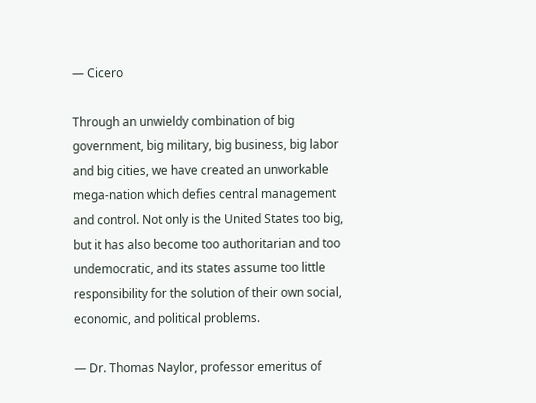— Cicero

Through an unwieldy combination of big government, big military, big business, big labor and big cities, we have created an unworkable mega-nation which defies central management and control. Not only is the United States too big, but it has also become too authoritarian and too undemocratic, and its states assume too little responsibility for the solution of their own social, economic, and political problems.

— Dr. Thomas Naylor, professor emeritus of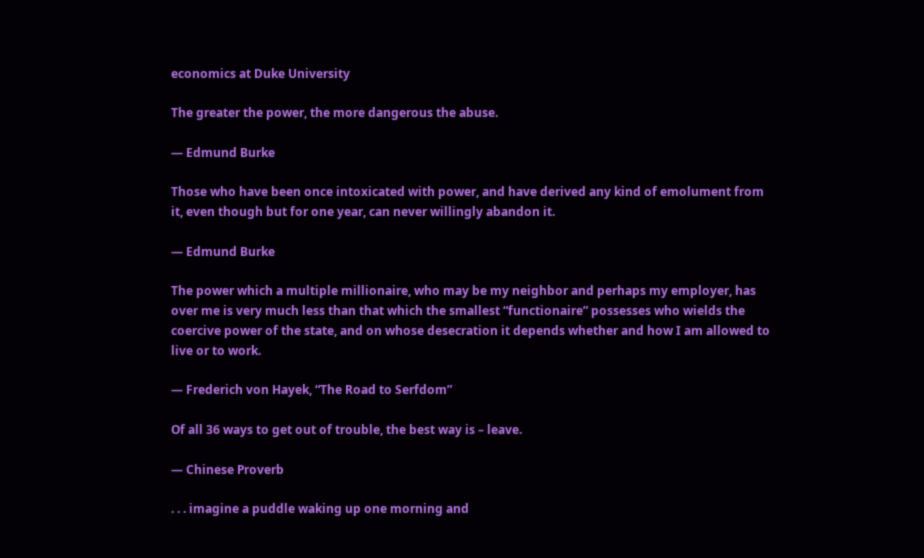economics at Duke University

The greater the power, the more dangerous the abuse.

— Edmund Burke

Those who have been once intoxicated with power, and have derived any kind of emolument from it, even though but for one year, can never willingly abandon it.

— Edmund Burke

The power which a multiple millionaire, who may be my neighbor and perhaps my employer, has over me is very much less than that which the smallest “functionaire” possesses who wields the coercive power of the state, and on whose desecration it depends whether and how I am allowed to live or to work.

— Frederich von Hayek, “The Road to Serfdom”

Of all 36 ways to get out of trouble, the best way is – leave.

— Chinese Proverb

. . . imagine a puddle waking up one morning and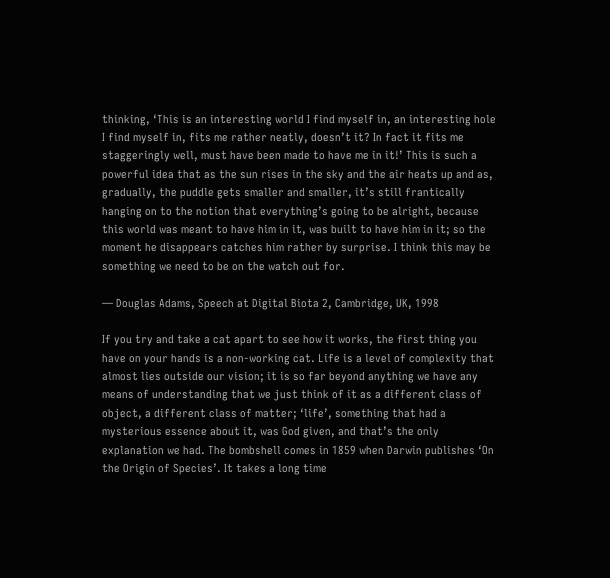thinking, ‘This is an interesting world I find myself in, an interesting hole I find myself in, fits me rather neatly, doesn’t it? In fact it fits me staggeringly well, must have been made to have me in it!’ This is such a powerful idea that as the sun rises in the sky and the air heats up and as, gradually, the puddle gets smaller and smaller, it’s still frantically hanging on to the notion that everything’s going to be alright, because this world was meant to have him in it, was built to have him in it; so the moment he disappears catches him rather by surprise. I think this may be something we need to be on the watch out for.

— Douglas Adams, Speech at Digital Biota 2, Cambridge, UK, 1998

If you try and take a cat apart to see how it works, the first thing you have on your hands is a non-working cat. Life is a level of complexity that almost lies outside our vision; it is so far beyond anything we have any means of understanding that we just think of it as a different class of object, a different class of matter; ‘life’, something that had a mysterious essence about it, was God given, and that’s the only explanation we had. The bombshell comes in 1859 when Darwin publishes ‘On the Origin of Species’. It takes a long time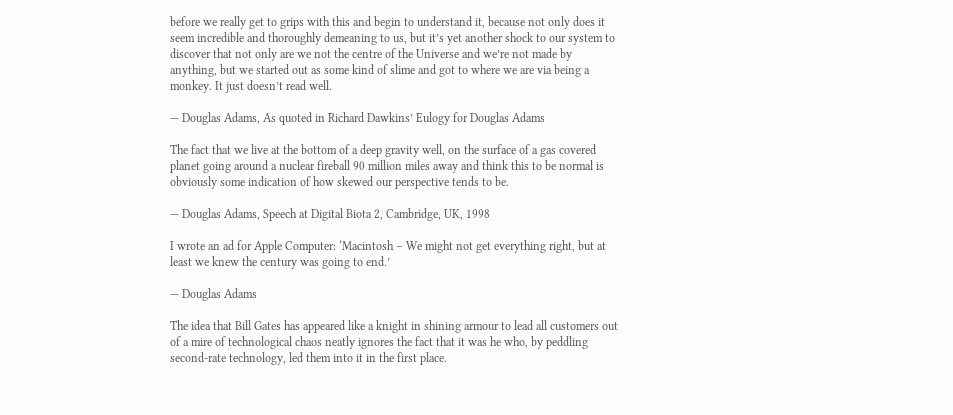before we really get to grips with this and begin to understand it, because not only does it seem incredible and thoroughly demeaning to us, but it’s yet another shock to our system to discover that not only are we not the centre of the Universe and we’re not made by anything, but we started out as some kind of slime and got to where we are via being a monkey. It just doesn’t read well.

— Douglas Adams, As quoted in Richard Dawkins’ Eulogy for Douglas Adams

The fact that we live at the bottom of a deep gravity well, on the surface of a gas covered planet going around a nuclear fireball 90 million miles away and think this to be normal is obviously some indication of how skewed our perspective tends to be.

— Douglas Adams, Speech at Digital Biota 2, Cambridge, UK, 1998

I wrote an ad for Apple Computer: ‘Macintosh – We might not get everything right, but at least we knew the century was going to end.’

— Douglas Adams

The idea that Bill Gates has appeared like a knight in shining armour to lead all customers out of a mire of technological chaos neatly ignores the fact that it was he who, by peddling second-rate technology, led them into it in the first place.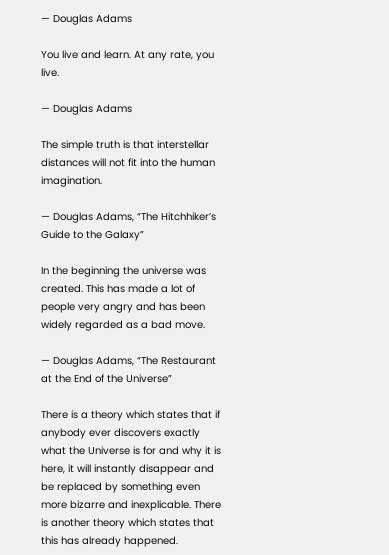— Douglas Adams

You live and learn. At any rate, you live.

— Douglas Adams

The simple truth is that interstellar distances will not fit into the human imagination.

— Douglas Adams, “The Hitchhiker’s Guide to the Galaxy”

In the beginning the universe was created. This has made a lot of people very angry and has been widely regarded as a bad move.

— Douglas Adams, “The Restaurant at the End of the Universe”

There is a theory which states that if anybody ever discovers exactly what the Universe is for and why it is here, it will instantly disappear and be replaced by something even more bizarre and inexplicable. There is another theory which states that this has already happened.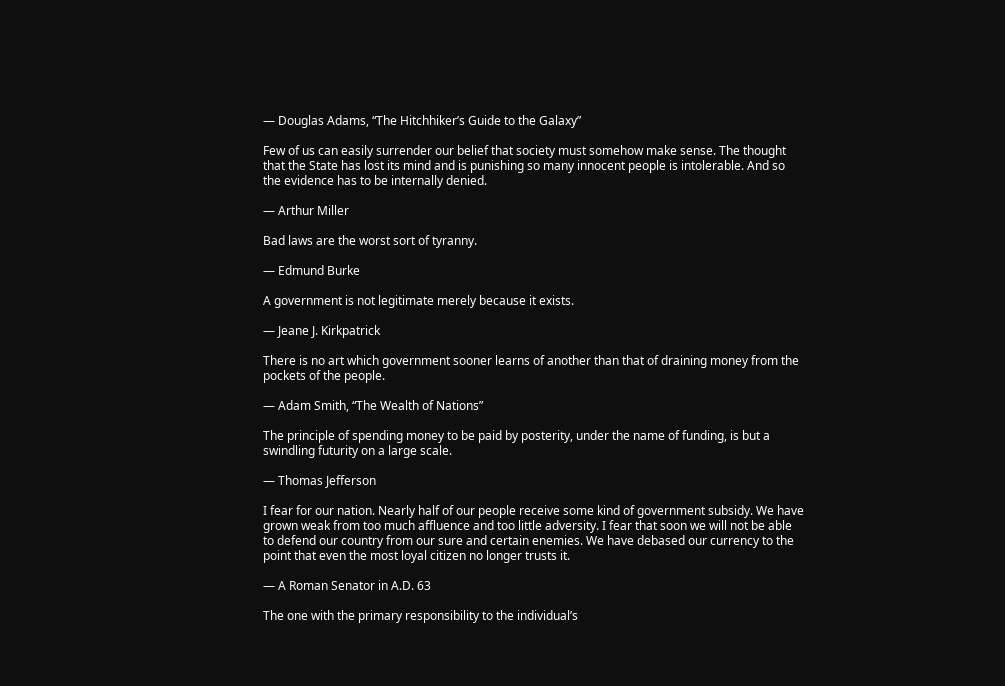— Douglas Adams, “The Hitchhiker’s Guide to the Galaxy”

Few of us can easily surrender our belief that society must somehow make sense. The thought that the State has lost its mind and is punishing so many innocent people is intolerable. And so the evidence has to be internally denied.

— Arthur Miller

Bad laws are the worst sort of tyranny.

— Edmund Burke

A government is not legitimate merely because it exists.

— Jeane J. Kirkpatrick

There is no art which government sooner learns of another than that of draining money from the pockets of the people.

— Adam Smith, “The Wealth of Nations”

The principle of spending money to be paid by posterity, under the name of funding, is but a swindling futurity on a large scale.

— Thomas Jefferson

I fear for our nation. Nearly half of our people receive some kind of government subsidy. We have grown weak from too much affluence and too little adversity. I fear that soon we will not be able to defend our country from our sure and certain enemies. We have debased our currency to the point that even the most loyal citizen no longer trusts it.

— A Roman Senator in A.D. 63

The one with the primary responsibility to the individual’s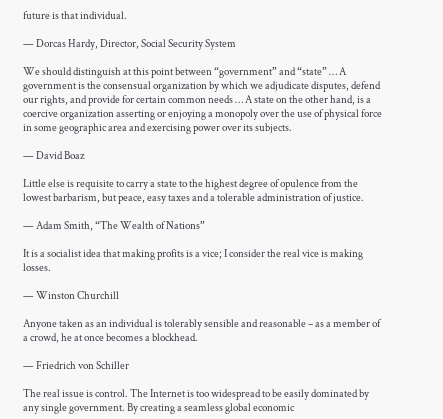future is that individual.

— Dorcas Hardy, Director, Social Security System

We should distinguish at this point between “government” and “state” … A government is the consensual organization by which we adjudicate disputes, defend our rights, and provide for certain common needs … A state on the other hand, is a coercive organization asserting or enjoying a monopoly over the use of physical force in some geographic area and exercising power over its subjects.

— David Boaz

Little else is requisite to carry a state to the highest degree of opulence from the lowest barbarism, but peace, easy taxes and a tolerable administration of justice.

— Adam Smith, “The Wealth of Nations”

It is a socialist idea that making profits is a vice; I consider the real vice is making losses.

— Winston Churchill

Anyone taken as an individual is tolerably sensible and reasonable – as a member of a crowd, he at once becomes a blockhead.

— Friedrich von Schiller

The real issue is control. The Internet is too widespread to be easily dominated by any single government. By creating a seamless global economic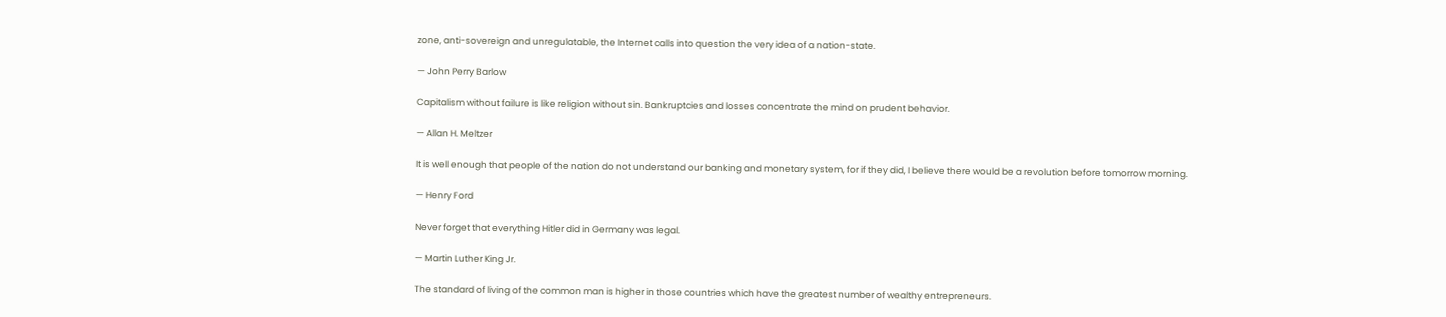zone, anti-sovereign and unregulatable, the Internet calls into question the very idea of a nation-state.

— John Perry Barlow

Capitalism without failure is like religion without sin. Bankruptcies and losses concentrate the mind on prudent behavior.

— Allan H. Meltzer

It is well enough that people of the nation do not understand our banking and monetary system, for if they did, I believe there would be a revolution before tomorrow morning.

— Henry Ford

Never forget that everything Hitler did in Germany was legal.

— Martin Luther King Jr.

The standard of living of the common man is higher in those countries which have the greatest number of wealthy entrepreneurs.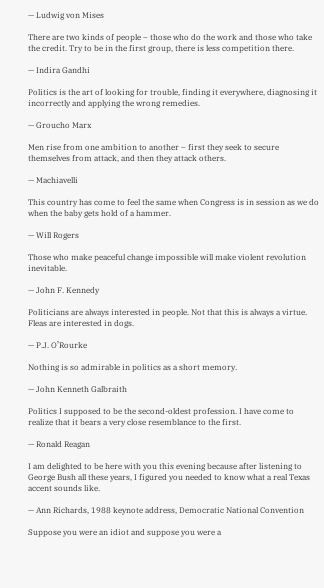— Ludwig von Mises

There are two kinds of people – those who do the work and those who take the credit. Try to be in the first group, there is less competition there.

— Indira Gandhi

Politics is the art of looking for trouble, finding it everywhere, diagnosing it incorrectly and applying the wrong remedies.

— Groucho Marx

Men rise from one ambition to another – first they seek to secure themselves from attack, and then they attack others.

— Machiavelli

This country has come to feel the same when Congress is in session as we do when the baby gets hold of a hammer.

— Will Rogers

Those who make peaceful change impossible will make violent revolution inevitable.

— John F. Kennedy

Politicians are always interested in people. Not that this is always a virtue. Fleas are interested in dogs.

— P.J. O’Rourke

Nothing is so admirable in politics as a short memory.

— John Kenneth Galbraith

Politics I supposed to be the second-oldest profession. I have come to realize that it bears a very close resemblance to the first.

— Ronald Reagan

I am delighted to be here with you this evening because after listening to George Bush all these years, I figured you needed to know what a real Texas accent sounds like.

— Ann Richards, 1988 keynote address, Democratic National Convention

Suppose you were an idiot and suppose you were a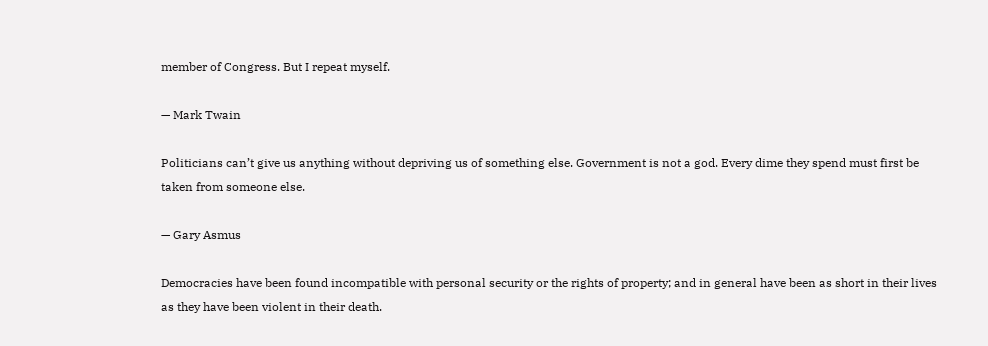member of Congress. But I repeat myself.

— Mark Twain

Politicians can’t give us anything without depriving us of something else. Government is not a god. Every dime they spend must first be taken from someone else.

— Gary Asmus

Democracies have been found incompatible with personal security or the rights of property; and in general have been as short in their lives as they have been violent in their death.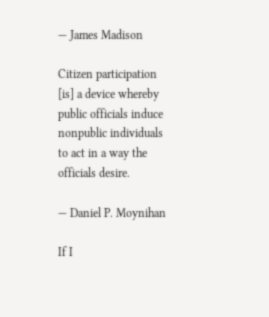— James Madison

Citizen participation [is] a device whereby public officials induce nonpublic individuals to act in a way the officials desire.

— Daniel P. Moynihan

If I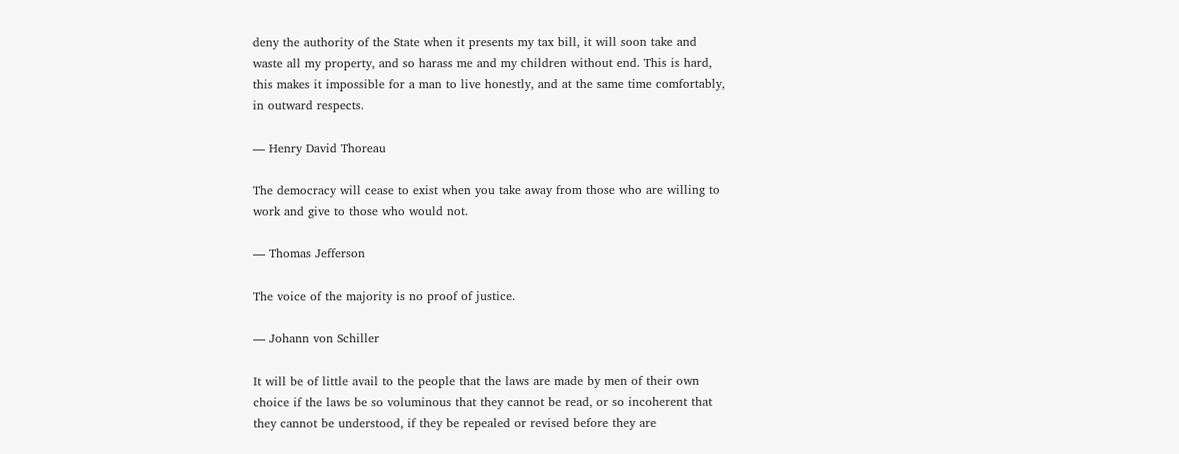deny the authority of the State when it presents my tax bill, it will soon take and waste all my property, and so harass me and my children without end. This is hard, this makes it impossible for a man to live honestly, and at the same time comfortably, in outward respects.

— Henry David Thoreau

The democracy will cease to exist when you take away from those who are willing to work and give to those who would not.

— Thomas Jefferson

The voice of the majority is no proof of justice.

— Johann von Schiller

It will be of little avail to the people that the laws are made by men of their own choice if the laws be so voluminous that they cannot be read, or so incoherent that they cannot be understood, if they be repealed or revised before they are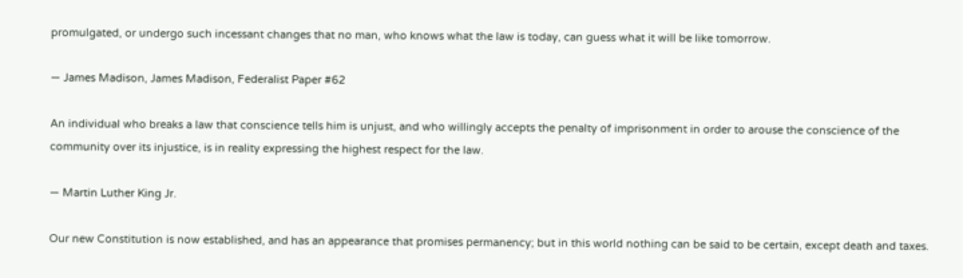promulgated, or undergo such incessant changes that no man, who knows what the law is today, can guess what it will be like tomorrow.

— James Madison, James Madison, Federalist Paper #62

An individual who breaks a law that conscience tells him is unjust, and who willingly accepts the penalty of imprisonment in order to arouse the conscience of the community over its injustice, is in reality expressing the highest respect for the law.

— Martin Luther King Jr.

Our new Constitution is now established, and has an appearance that promises permanency; but in this world nothing can be said to be certain, except death and taxes.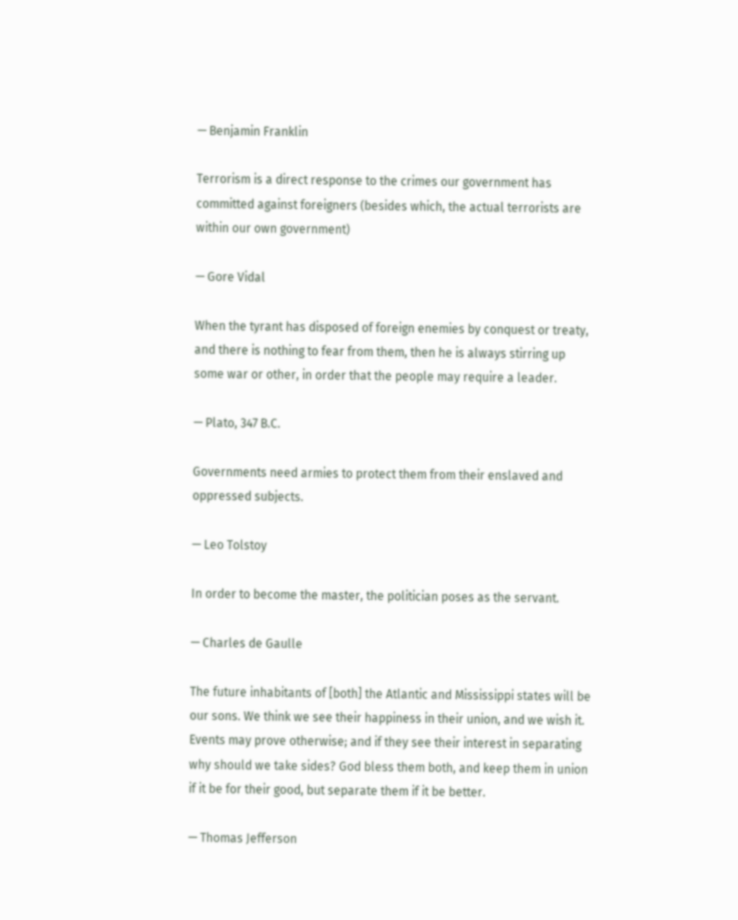— Benjamin Franklin

Terrorism is a direct response to the crimes our government has committed against foreigners (besides which, the actual terrorists are within our own government)

— Gore Vidal

When the tyrant has disposed of foreign enemies by conquest or treaty, and there is nothing to fear from them, then he is always stirring up some war or other, in order that the people may require a leader.

— Plato, 347 B.C.

Governments need armies to protect them from their enslaved and oppressed subjects.

— Leo Tolstoy

In order to become the master, the politician poses as the servant.

— Charles de Gaulle

The future inhabitants of [both] the Atlantic and Mississippi states will be our sons. We think we see their happiness in their union, and we wish it. Events may prove otherwise; and if they see their interest in separating why should we take sides? God bless them both, and keep them in union if it be for their good, but separate them if it be better.

— Thomas Jefferson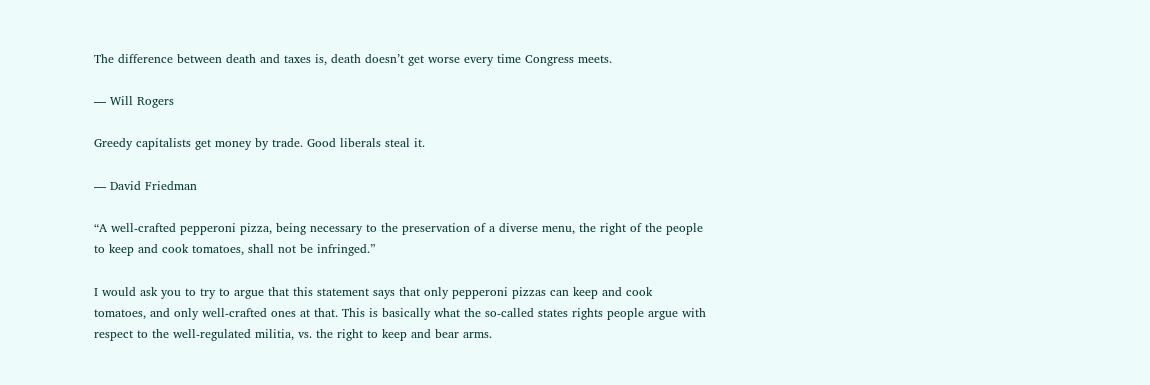The difference between death and taxes is, death doesn’t get worse every time Congress meets.

— Will Rogers

Greedy capitalists get money by trade. Good liberals steal it.

— David Friedman

“A well-crafted pepperoni pizza, being necessary to the preservation of a diverse menu, the right of the people to keep and cook tomatoes, shall not be infringed.”

I would ask you to try to argue that this statement says that only pepperoni pizzas can keep and cook tomatoes, and only well-crafted ones at that. This is basically what the so-called states rights people argue with respect to the well-regulated militia, vs. the right to keep and bear arms.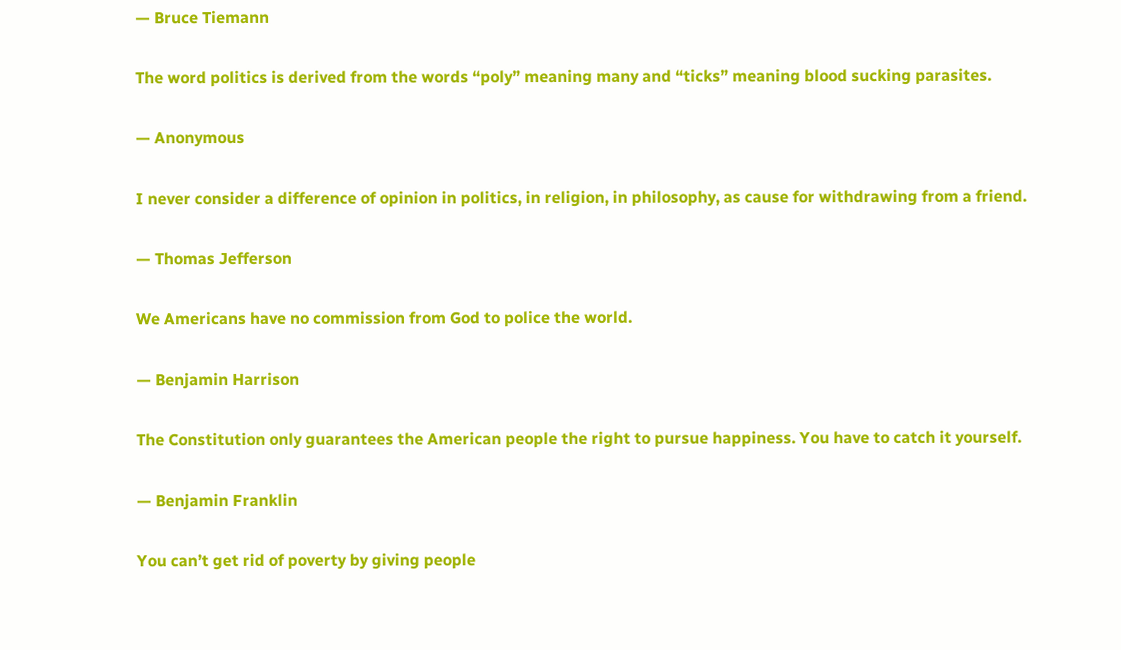— Bruce Tiemann

The word politics is derived from the words “poly” meaning many and “ticks” meaning blood sucking parasites.

— Anonymous

I never consider a difference of opinion in politics, in religion, in philosophy, as cause for withdrawing from a friend.

— Thomas Jefferson

We Americans have no commission from God to police the world.

— Benjamin Harrison

The Constitution only guarantees the American people the right to pursue happiness. You have to catch it yourself.

— Benjamin Franklin

You can’t get rid of poverty by giving people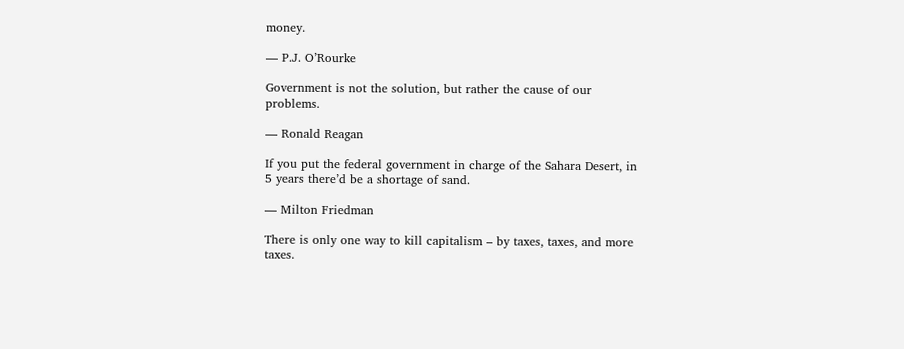money.

— P.J. O’Rourke

Government is not the solution, but rather the cause of our problems.

— Ronald Reagan

If you put the federal government in charge of the Sahara Desert, in 5 years there’d be a shortage of sand.

— Milton Friedman

There is only one way to kill capitalism – by taxes, taxes, and more taxes.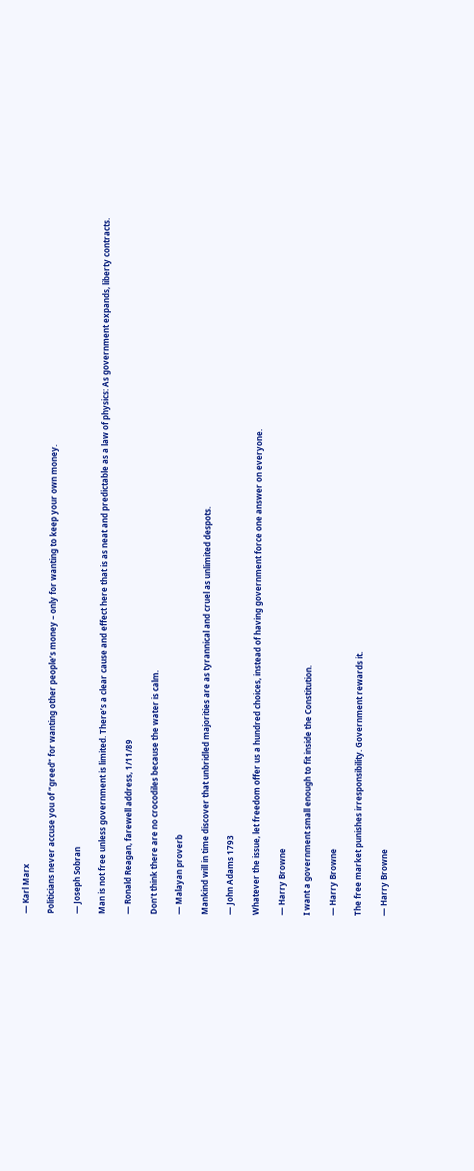— Karl Marx

Politicians never accuse you of “greed” for wanting other people’s money – only for wanting to keep your own money.

— Joseph Sobran

Man is not free unless government is limited. There’s a clear cause and effect here that is as neat and predictable as a law of physics: As government expands, liberty contracts.

— Ronald Reagan, farewell address, 1/11/89

Don’t think there are no crocodiles because the water is calm.

— Malayan proverb

Mankind will in time discover that unbridled majorities are as tyrannical and cruel as unlimited despots.

— John Adams 1793

Whatever the issue, let freedom offer us a hundred choices, instead of having government force one answer on everyone.

— Harry Browne

I want a government small enough to fit inside the Constitution.

— Harry Browne

The free market punishes irresponsibility. Government rewards it.

— Harry Browne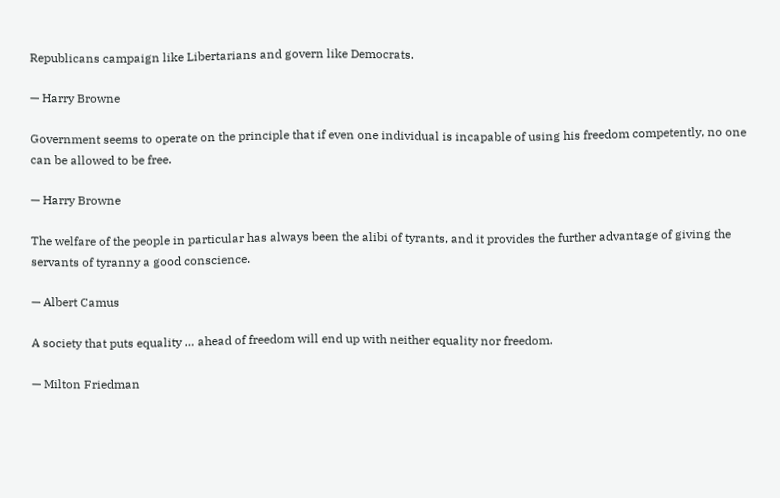Republicans campaign like Libertarians and govern like Democrats.

— Harry Browne

Government seems to operate on the principle that if even one individual is incapable of using his freedom competently, no one can be allowed to be free.

— Harry Browne

The welfare of the people in particular has always been the alibi of tyrants, and it provides the further advantage of giving the servants of tyranny a good conscience.

— Albert Camus

A society that puts equality … ahead of freedom will end up with neither equality nor freedom.

— Milton Friedman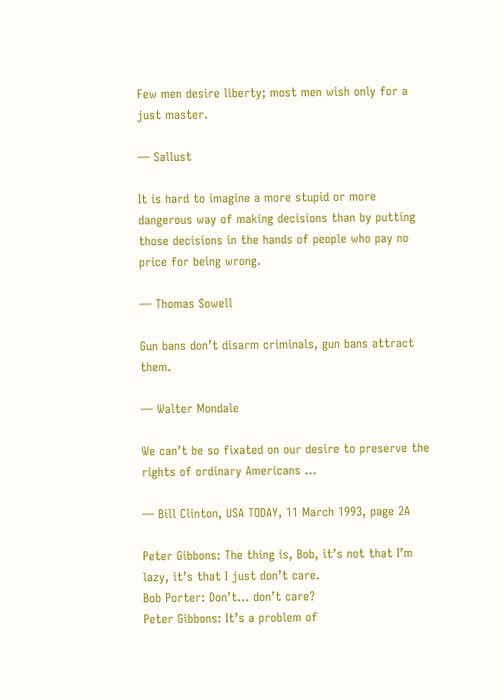Few men desire liberty; most men wish only for a just master.

— Sallust

It is hard to imagine a more stupid or more dangerous way of making decisions than by putting those decisions in the hands of people who pay no price for being wrong.

— Thomas Sowell

Gun bans don’t disarm criminals, gun bans attract them.

— Walter Mondale

We can’t be so fixated on our desire to preserve the rights of ordinary Americans …

— Bill Clinton, USA TODAY, 11 March 1993, page 2A

Peter Gibbons: The thing is, Bob, it’s not that I’m lazy, it’s that I just don’t care.
Bob Porter: Don’t… don’t care?
Peter Gibbons: It’s a problem of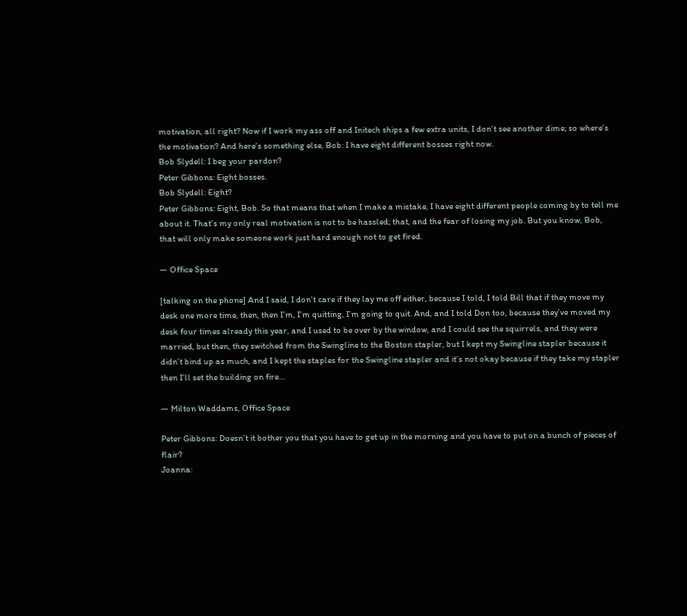motivation, all right? Now if I work my ass off and Initech ships a few extra units, I don’t see another dime; so where’s the motivation? And here’s something else, Bob: I have eight different bosses right now.
Bob Slydell: I beg your pardon?
Peter Gibbons: Eight bosses.
Bob Slydell: Eight?
Peter Gibbons: Eight, Bob. So that means that when I make a mistake, I have eight different people coming by to tell me about it. That’s my only real motivation is not to be hassled; that, and the fear of losing my job. But you know, Bob, that will only make someone work just hard enough not to get fired.

— Office Space

[talking on the phone] And I said, I don’t care if they lay me off either, because I told, I told Bill that if they move my desk one more time, then, then I’m, I’m quitting, I’m going to quit. And, and I told Don too, because they’ve moved my desk four times already this year, and I used to be over by the window, and I could see the squirrels, and they were married, but then, they switched from the Swingline to the Boston stapler, but I kept my Swingline stapler because it didn’t bind up as much, and I kept the staples for the Swingline stapler and it’s not okay because if they take my stapler then I’ll set the building on fire…

— Milton Waddams, Office Space

Peter Gibbons: Doesn’t it bother you that you have to get up in the morning and you have to put on a bunch of pieces of flair?
Joanna: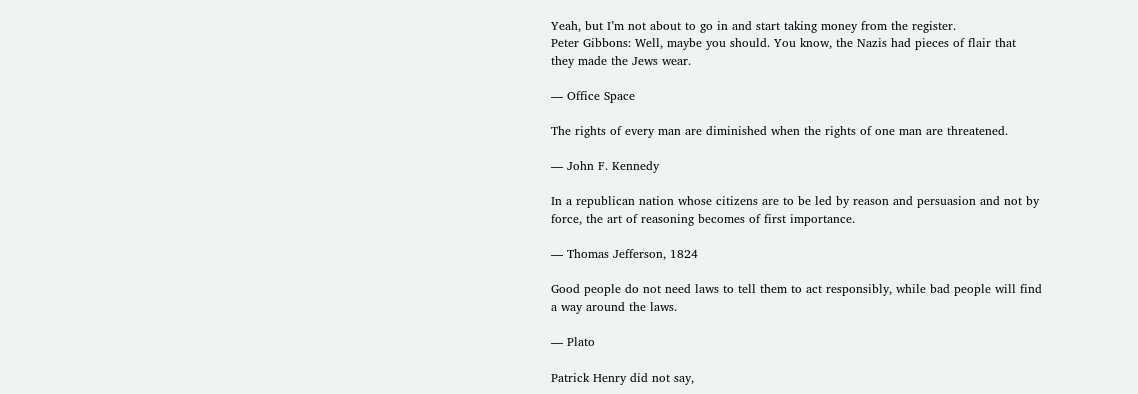Yeah, but I’m not about to go in and start taking money from the register.
Peter Gibbons: Well, maybe you should. You know, the Nazis had pieces of flair that they made the Jews wear.

— Office Space

The rights of every man are diminished when the rights of one man are threatened.

— John F. Kennedy

In a republican nation whose citizens are to be led by reason and persuasion and not by force, the art of reasoning becomes of first importance.

— Thomas Jefferson, 1824

Good people do not need laws to tell them to act responsibly, while bad people will find a way around the laws.

— Plato

Patrick Henry did not say,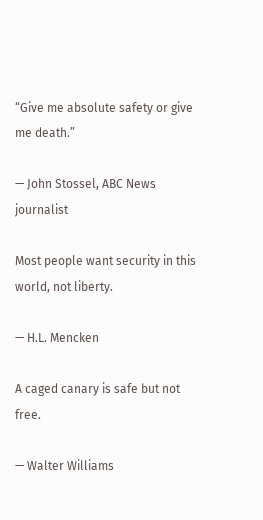“Give me absolute safety or give me death.”

— John Stossel, ABC News journalist

Most people want security in this world, not liberty.

— H.L. Mencken

A caged canary is safe but not free.

— Walter Williams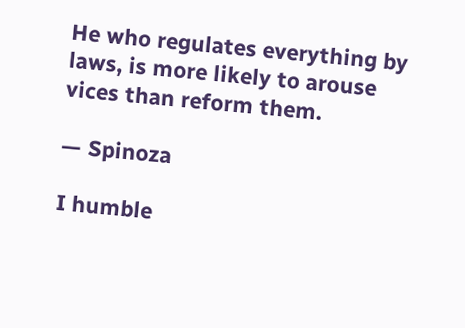He who regulates everything by laws, is more likely to arouse vices than reform them.

— Spinoza

I humble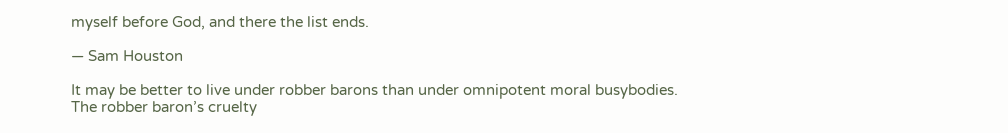myself before God, and there the list ends.

— Sam Houston

It may be better to live under robber barons than under omnipotent moral busybodies. The robber baron’s cruelty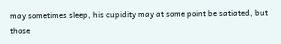may sometimes sleep, his cupidity may at some point be satiated, but those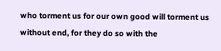who torment us for our own good will torment us without end, for they do so with the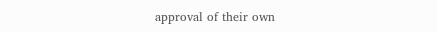approval of their own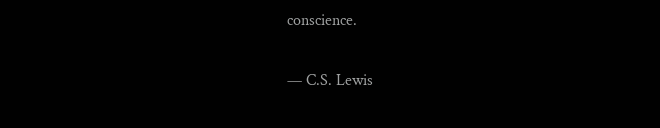conscience.

— C.S. Lewis